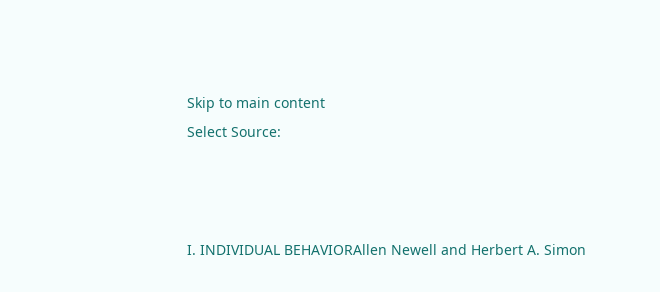Skip to main content
Select Source:



I. INDIVIDUAL BEHAVIORAllen Newell and Herbert A. Simon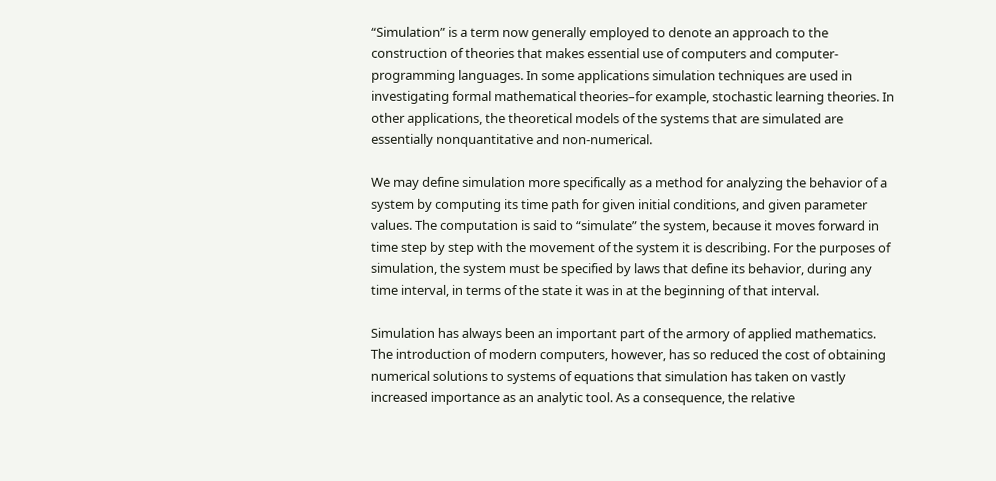“Simulation” is a term now generally employed to denote an approach to the construction of theories that makes essential use of computers and computer-programming languages. In some applications simulation techniques are used in investigating formal mathematical theories–for example, stochastic learning theories. In other applications, the theoretical models of the systems that are simulated are essentially nonquantitative and non-numerical.

We may define simulation more specifically as a method for analyzing the behavior of a system by computing its time path for given initial conditions, and given parameter values. The computation is said to “simulate” the system, because it moves forward in time step by step with the movement of the system it is describing. For the purposes of simulation, the system must be specified by laws that define its behavior, during any time interval, in terms of the state it was in at the beginning of that interval.

Simulation has always been an important part of the armory of applied mathematics. The introduction of modern computers, however, has so reduced the cost of obtaining numerical solutions to systems of equations that simulation has taken on vastly increased importance as an analytic tool. As a consequence, the relative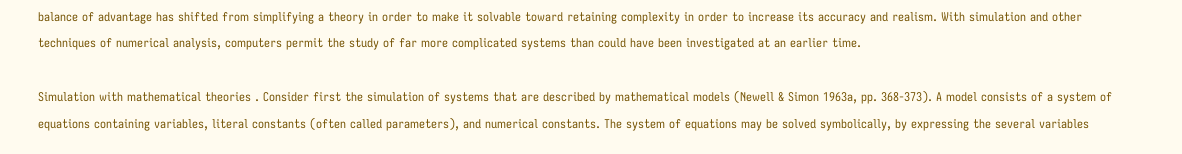balance of advantage has shifted from simplifying a theory in order to make it solvable toward retaining complexity in order to increase its accuracy and realism. With simulation and other techniques of numerical analysis, computers permit the study of far more complicated systems than could have been investigated at an earlier time.

Simulation with mathematical theories . Consider first the simulation of systems that are described by mathematical models (Newell & Simon 1963a, pp. 368-373). A model consists of a system of equations containing variables, literal constants (often called parameters), and numerical constants. The system of equations may be solved symbolically, by expressing the several variables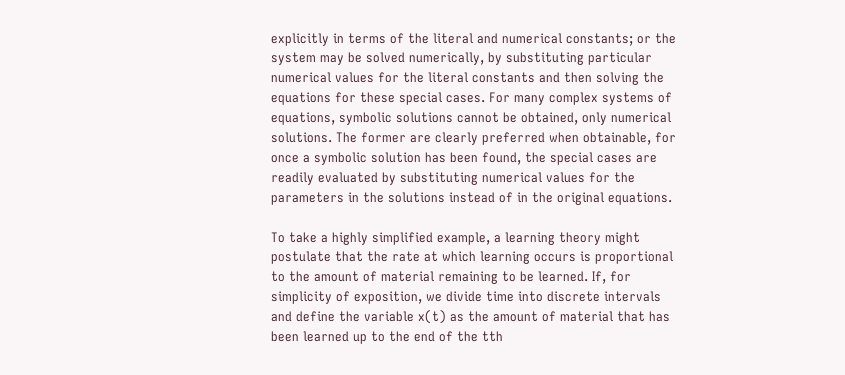explicitly in terms of the literal and numerical constants; or the system may be solved numerically, by substituting particular numerical values for the literal constants and then solving the equations for these special cases. For many complex systems of equations, symbolic solutions cannot be obtained, only numerical solutions. The former are clearly preferred when obtainable, for once a symbolic solution has been found, the special cases are readily evaluated by substituting numerical values for the parameters in the solutions instead of in the original equations.

To take a highly simplified example, a learning theory might postulate that the rate at which learning occurs is proportional to the amount of material remaining to be learned. If, for simplicity of exposition, we divide time into discrete intervals and define the variable x(t) as the amount of material that has been learned up to the end of the tth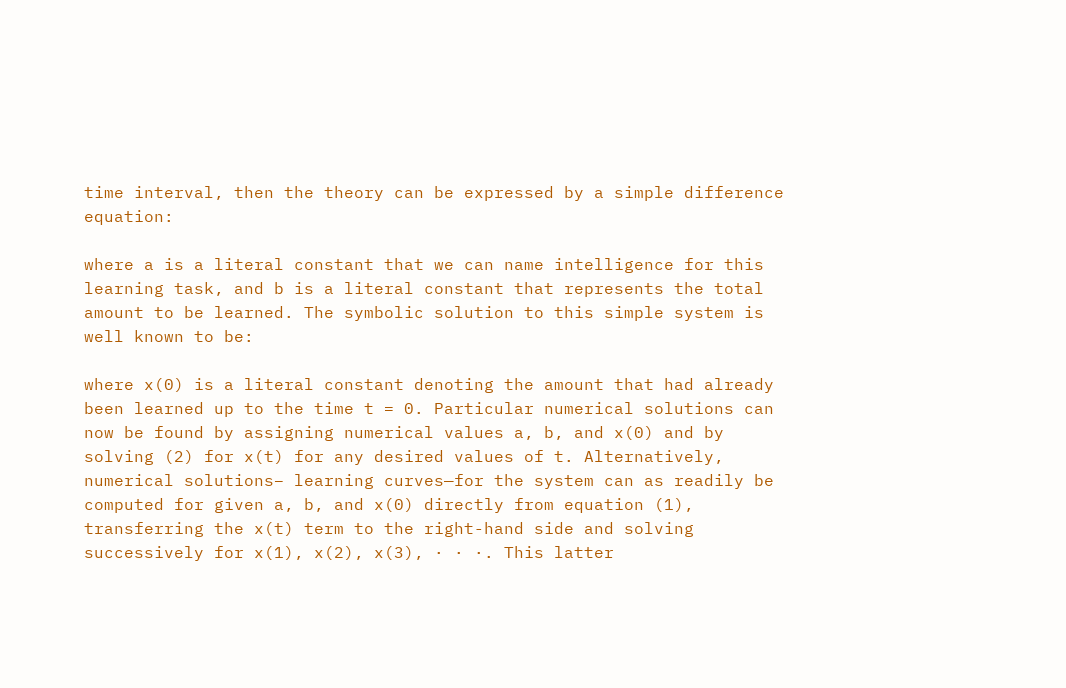time interval, then the theory can be expressed by a simple difference equation:

where a is a literal constant that we can name intelligence for this learning task, and b is a literal constant that represents the total amount to be learned. The symbolic solution to this simple system is well known to be:

where x(0) is a literal constant denoting the amount that had already been learned up to the time t = 0. Particular numerical solutions can now be found by assigning numerical values a, b, and x(0) and by solving (2) for x(t) for any desired values of t. Alternatively, numerical solutions– learning curves—for the system can as readily be computed for given a, b, and x(0) directly from equation (1), transferring the x(t) term to the right-hand side and solving successively for x(1), x(2), x(3), · · ·. This latter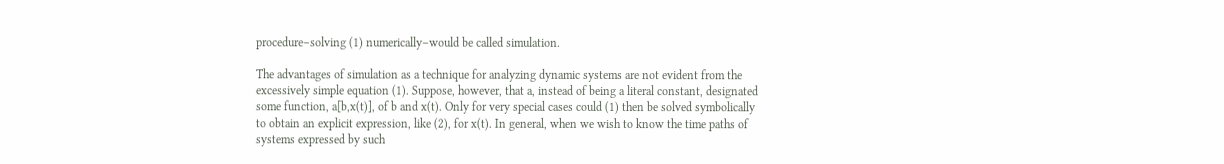procedure–solving (1) numerically–would be called simulation.

The advantages of simulation as a technique for analyzing dynamic systems are not evident from the excessively simple equation (1). Suppose, however, that a, instead of being a literal constant, designated some function, a[b,x(t)], of b and x(t). Only for very special cases could (1) then be solved symbolically to obtain an explicit expression, like (2), for x(t). In general, when we wish to know the time paths of systems expressed by such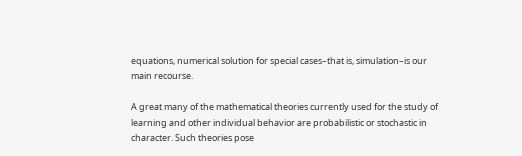equations, numerical solution for special cases–that is, simulation–is our main recourse.

A great many of the mathematical theories currently used for the study of learning and other individual behavior are probabilistic or stochastic in character. Such theories pose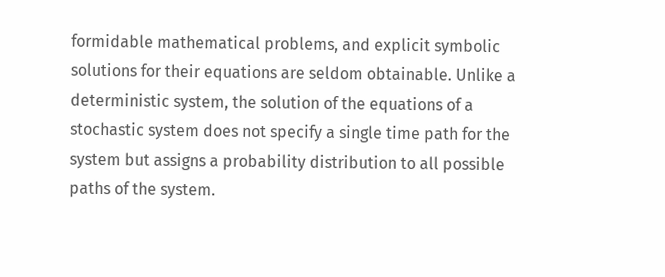formidable mathematical problems, and explicit symbolic solutions for their equations are seldom obtainable. Unlike a deterministic system, the solution of the equations of a stochastic system does not specify a single time path for the system but assigns a probability distribution to all possible paths of the system.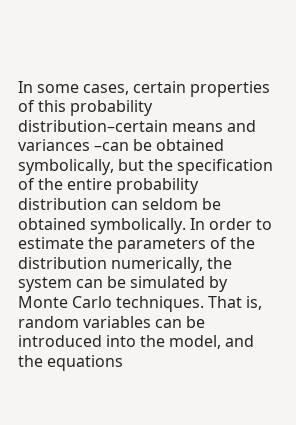In some cases, certain properties of this probability distribution–certain means and variances –can be obtained symbolically, but the specification of the entire probability distribution can seldom be obtained symbolically. In order to estimate the parameters of the distribution numerically, the system can be simulated by Monte Carlo techniques. That is, random variables can be introduced into the model, and the equations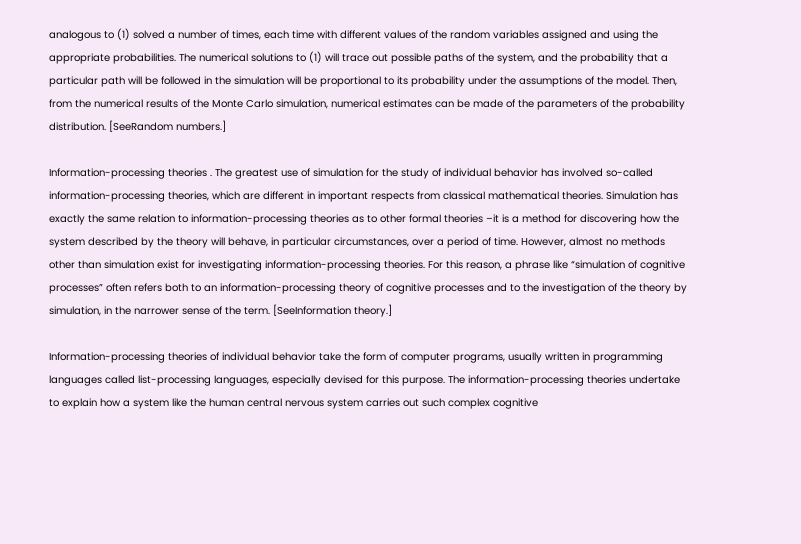analogous to (1) solved a number of times, each time with different values of the random variables assigned and using the appropriate probabilities. The numerical solutions to (1) will trace out possible paths of the system, and the probability that a particular path will be followed in the simulation will be proportional to its probability under the assumptions of the model. Then, from the numerical results of the Monte Carlo simulation, numerical estimates can be made of the parameters of the probability distribution. [SeeRandom numbers.]

Information-processing theories . The greatest use of simulation for the study of individual behavior has involved so-called information-processing theories, which are different in important respects from classical mathematical theories. Simulation has exactly the same relation to information-processing theories as to other formal theories –it is a method for discovering how the system described by the theory will behave, in particular circumstances, over a period of time. However, almost no methods other than simulation exist for investigating information-processing theories. For this reason, a phrase like “simulation of cognitive processes” often refers both to an information-processing theory of cognitive processes and to the investigation of the theory by simulation, in the narrower sense of the term. [SeeInformation theory.]

Information-processing theories of individual behavior take the form of computer programs, usually written in programming languages called list-processing languages, especially devised for this purpose. The information-processing theories undertake to explain how a system like the human central nervous system carries out such complex cognitive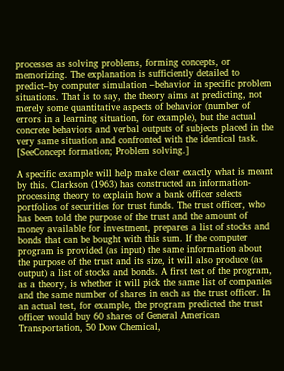processes as solving problems, forming concepts, or memorizing. The explanation is sufficiently detailed to predict–by computer simulation –behavior in specific problem situations. That is to say, the theory aims at predicting, not merely some quantitative aspects of behavior (number of errors in a learning situation, for example), but the actual concrete behaviors and verbal outputs of subjects placed in the very same situation and confronted with the identical task. [SeeConcept formation; Problem solving.]

A specific example will help make clear exactly what is meant by this. Clarkson (1963) has constructed an information-processing theory to explain how a bank officer selects portfolios of securities for trust funds. The trust officer, who has been told the purpose of the trust and the amount of money available for investment, prepares a list of stocks and bonds that can be bought with this sum. If the computer program is provided (as input) the same information about the purpose of the trust and its size, it will also produce (as output) a list of stocks and bonds. A first test of the program, as a theory, is whether it will pick the same list of companies and the same number of shares in each as the trust officer. In an actual test, for example, the program predicted the trust officer would buy 60 shares of General American Transportation, 50 Dow Chemical,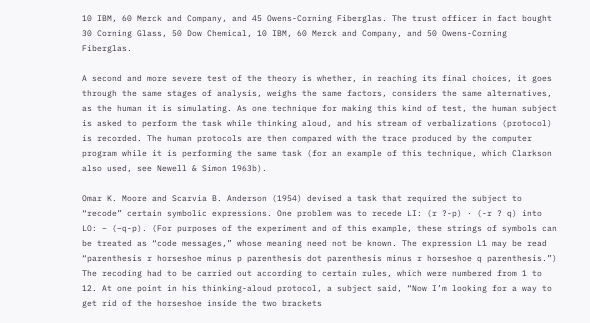10 IBM, 60 Merck and Company, and 45 Owens-Corning Fiberglas. The trust officer in fact bought 30 Corning Glass, 50 Dow Chemical, 10 IBM, 60 Merck and Company, and 50 Owens-Corning Fiberglas.

A second and more severe test of the theory is whether, in reaching its final choices, it goes through the same stages of analysis, weighs the same factors, considers the same alternatives, as the human it is simulating. As one technique for making this kind of test, the human subject is asked to perform the task while thinking aloud, and his stream of verbalizations (protocol) is recorded. The human protocols are then compared with the trace produced by the computer program while it is performing the same task (for an example of this technique, which Clarkson also used, see Newell & Simon 1963b).

Omar K. Moore and Scarvia B. Anderson (1954) devised a task that required the subject to “recode” certain symbolic expressions. One problem was to recede LI: (r ?-p) · (-r ? q) into LO: – (–q-p). (For purposes of the experiment and of this example, these strings of symbols can be treated as “code messages,” whose meaning need not be known. The expression L1 may be read “parenthesis r horseshoe minus p parenthesis dot parenthesis minus r horseshoe q parenthesis.”) The recoding had to be carried out according to certain rules, which were numbered from 1 to 12. At one point in his thinking-aloud protocol, a subject said, “Now I’m looking for a way to get rid of the horseshoe inside the two brackets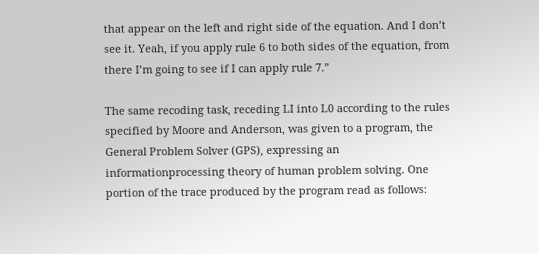that appear on the left and right side of the equation. And I don’t see it. Yeah, if you apply rule 6 to both sides of the equation, from there I’m going to see if I can apply rule 7.”

The same recoding task, receding LI into L0 according to the rules specified by Moore and Anderson, was given to a program, the General Problem Solver (GPS), expressing an informationprocessing theory of human problem solving. One portion of the trace produced by the program read as follows: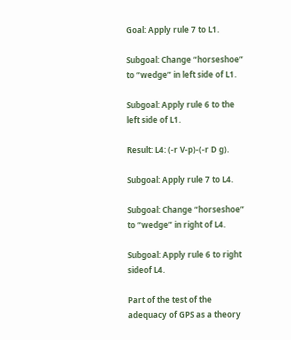Goal: Apply rule 7 to L1.

Subgoal: Change “horseshoe” to “wedge” in left side of L1.

Subgoal: Apply rule 6 to the left side of L1.

Result: L4: (-r V-p)-(-r D g).

Subgoal: Apply rule 7 to L4.

Subgoal: Change “horseshoe” to “wedge” in right of L4.

Subgoal: Apply rule 6 to right sideof L4.

Part of the test of the adequacy of GPS as a theory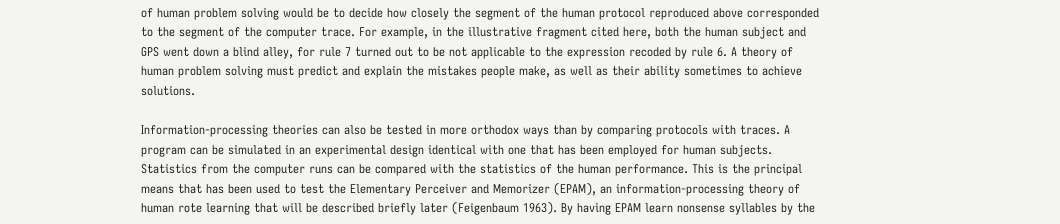of human problem solving would be to decide how closely the segment of the human protocol reproduced above corresponded to the segment of the computer trace. For example, in the illustrative fragment cited here, both the human subject and GPS went down a blind alley, for rule 7 turned out to be not applicable to the expression recoded by rule 6. A theory of human problem solving must predict and explain the mistakes people make, as well as their ability sometimes to achieve solutions.

Information-processing theories can also be tested in more orthodox ways than by comparing protocols with traces. A program can be simulated in an experimental design identical with one that has been employed for human subjects. Statistics from the computer runs can be compared with the statistics of the human performance. This is the principal means that has been used to test the Elementary Perceiver and Memorizer (EPAM), an information-processing theory of human rote learning that will be described briefly later (Feigenbaum 1963). By having EPAM learn nonsense syllables by the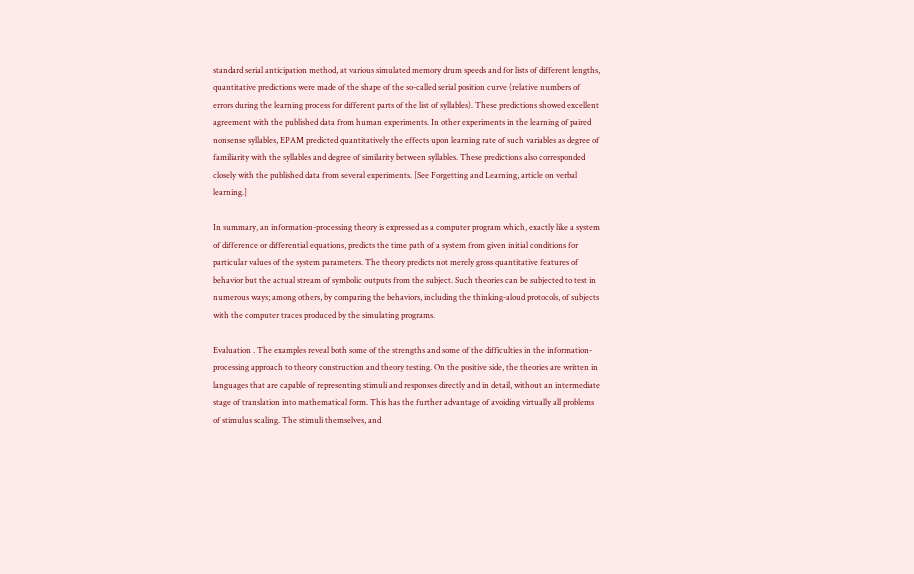standard serial anticipation method, at various simulated memory drum speeds and for lists of different lengths, quantitative predictions were made of the shape of the so-called serial position curve (relative numbers of errors during the learning process for different parts of the list of syllables). These predictions showed excellent agreement with the published data from human experiments. In other experiments in the learning of paired nonsense syllables, EPAM predicted quantitatively the effects upon learning rate of such variables as degree of familiarity with the syllables and degree of similarity between syllables. These predictions also corresponded closely with the published data from several experiments. [See Forgetting and Learning, article on verbal learning.]

In summary, an information-processing theory is expressed as a computer program which, exactly like a system of difference or differential equations, predicts the time path of a system from given initial conditions for particular values of the system parameters. The theory predicts not merely gross quantitative features of behavior but the actual stream of symbolic outputs from the subject. Such theories can be subjected to test in numerous ways; among others, by comparing the behaviors, including the thinking-aloud protocols, of subjects with the computer traces produced by the simulating programs.

Evaluation . The examples reveal both some of the strengths and some of the difficulties in the information-processing approach to theory construction and theory testing. On the positive side, the theories are written in languages that are capable of representing stimuli and responses directly and in detail, without an intermediate stage of translation into mathematical form. This has the further advantage of avoiding virtually all problems of stimulus scaling. The stimuli themselves, and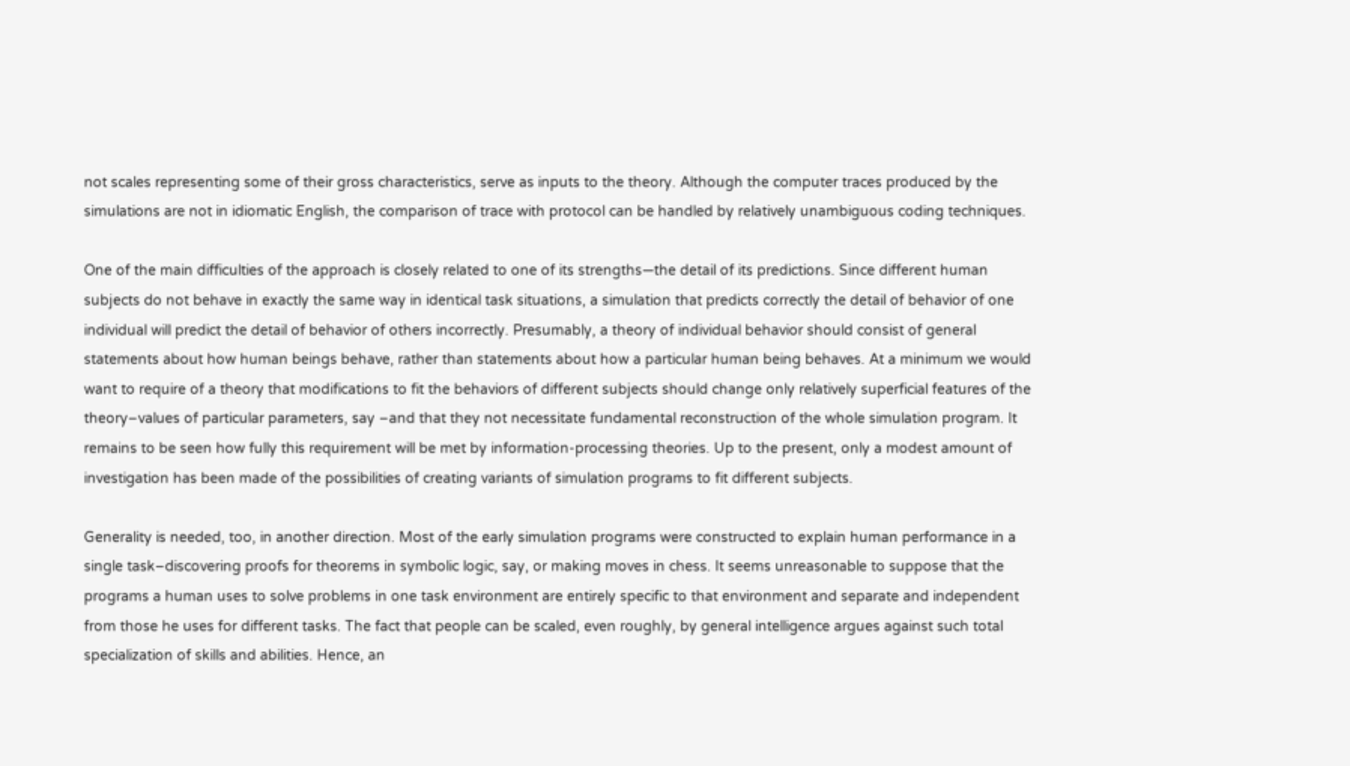not scales representing some of their gross characteristics, serve as inputs to the theory. Although the computer traces produced by the simulations are not in idiomatic English, the comparison of trace with protocol can be handled by relatively unambiguous coding techniques.

One of the main difficulties of the approach is closely related to one of its strengths—the detail of its predictions. Since different human subjects do not behave in exactly the same way in identical task situations, a simulation that predicts correctly the detail of behavior of one individual will predict the detail of behavior of others incorrectly. Presumably, a theory of individual behavior should consist of general statements about how human beings behave, rather than statements about how a particular human being behaves. At a minimum we would want to require of a theory that modifications to fit the behaviors of different subjects should change only relatively superficial features of the theory–values of particular parameters, say –and that they not necessitate fundamental reconstruction of the whole simulation program. It remains to be seen how fully this requirement will be met by information-processing theories. Up to the present, only a modest amount of investigation has been made of the possibilities of creating variants of simulation programs to fit different subjects.

Generality is needed, too, in another direction. Most of the early simulation programs were constructed to explain human performance in a single task–discovering proofs for theorems in symbolic logic, say, or making moves in chess. It seems unreasonable to suppose that the programs a human uses to solve problems in one task environment are entirely specific to that environment and separate and independent from those he uses for different tasks. The fact that people can be scaled, even roughly, by general intelligence argues against such total specialization of skills and abilities. Hence, an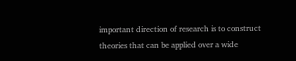important direction of research is to construct theories that can be applied over a wide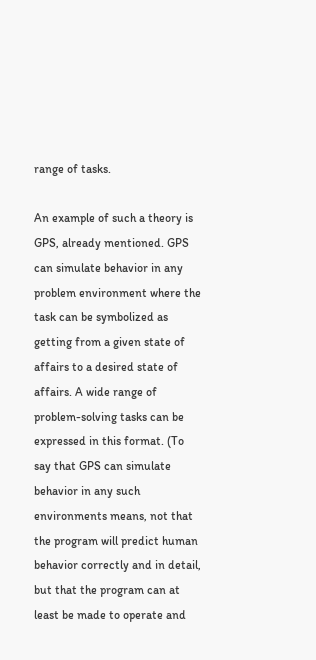range of tasks.

An example of such a theory is GPS, already mentioned. GPS can simulate behavior in any problem environment where the task can be symbolized as getting from a given state of affairs to a desired state of affairs. A wide range of problem-solving tasks can be expressed in this format. (To say that GPS can simulate behavior in any such environments means, not that the program will predict human behavior correctly and in detail, but that the program can at least be made to operate and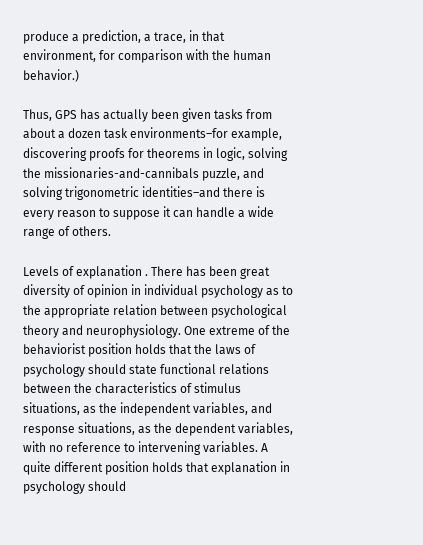produce a prediction, a trace, in that environment, for comparison with the human behavior.)

Thus, GPS has actually been given tasks from about a dozen task environments–for example, discovering proofs for theorems in logic, solving the missionaries-and-cannibals puzzle, and solving trigonometric identities–and there is every reason to suppose it can handle a wide range of others.

Levels of explanation . There has been great diversity of opinion in individual psychology as to the appropriate relation between psychological theory and neurophysiology. One extreme of the behaviorist position holds that the laws of psychology should state functional relations between the characteristics of stimulus situations, as the independent variables, and response situations, as the dependent variables, with no reference to intervening variables. A quite different position holds that explanation in psychology should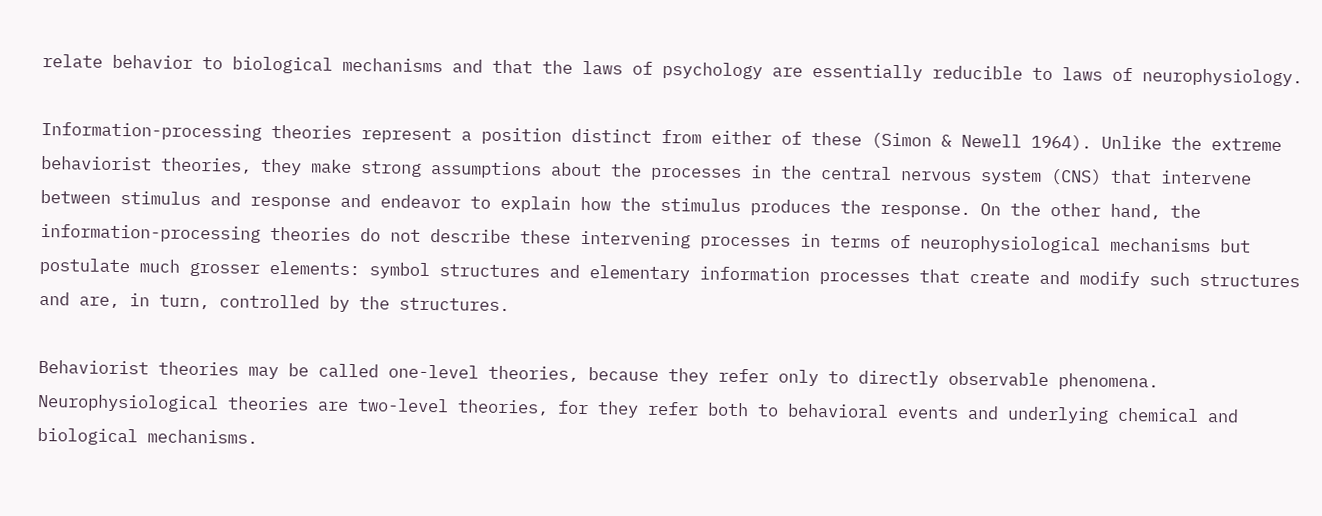relate behavior to biological mechanisms and that the laws of psychology are essentially reducible to laws of neurophysiology.

Information-processing theories represent a position distinct from either of these (Simon & Newell 1964). Unlike the extreme behaviorist theories, they make strong assumptions about the processes in the central nervous system (CNS) that intervene between stimulus and response and endeavor to explain how the stimulus produces the response. On the other hand, the information-processing theories do not describe these intervening processes in terms of neurophysiological mechanisms but postulate much grosser elements: symbol structures and elementary information processes that create and modify such structures and are, in turn, controlled by the structures.

Behaviorist theories may be called one-level theories, because they refer only to directly observable phenomena. Neurophysiological theories are two-level theories, for they refer both to behavioral events and underlying chemical and biological mechanisms.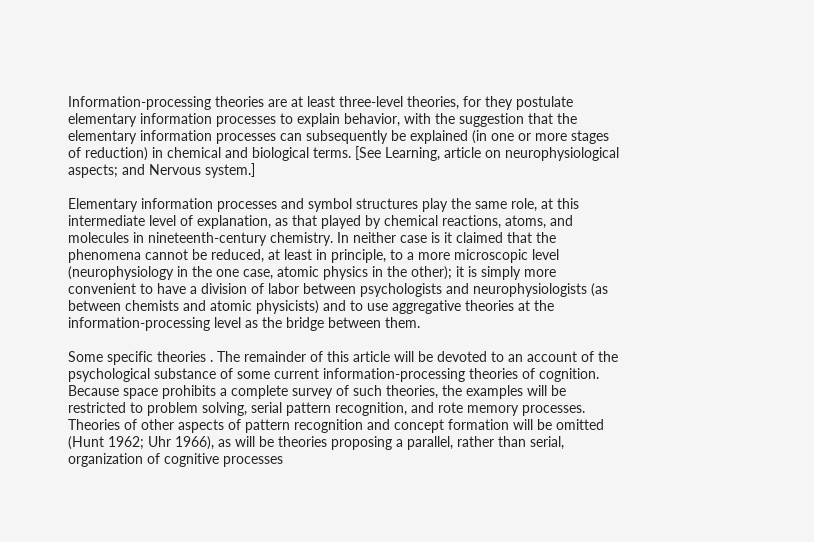Information-processing theories are at least three-level theories, for they postulate elementary information processes to explain behavior, with the suggestion that the elementary information processes can subsequently be explained (in one or more stages of reduction) in chemical and biological terms. [See Learning, article on neurophysiological aspects; and Nervous system.]

Elementary information processes and symbol structures play the same role, at this intermediate level of explanation, as that played by chemical reactions, atoms, and molecules in nineteenth-century chemistry. In neither case is it claimed that the phenomena cannot be reduced, at least in principle, to a more microscopic level (neurophysiology in the one case, atomic physics in the other); it is simply more convenient to have a division of labor between psychologists and neurophysiologists (as between chemists and atomic physicists) and to use aggregative theories at the information-processing level as the bridge between them.

Some specific theories . The remainder of this article will be devoted to an account of the psychological substance of some current information-processing theories of cognition. Because space prohibits a complete survey of such theories, the examples will be restricted to problem solving, serial pattern recognition, and rote memory processes. Theories of other aspects of pattern recognition and concept formation will be omitted (Hunt 1962; Uhr 1966), as will be theories proposing a parallel, rather than serial, organization of cognitive processes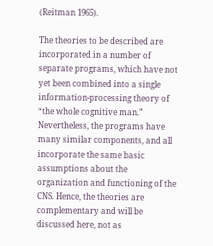(Reitman 1965).

The theories to be described are incorporated in a number of separate programs, which have not yet been combined into a single information-processing theory of “the whole cognitive man.” Nevertheless, the programs have many similar components, and all incorporate the same basic assumptions about the organization and functioning of the CNS. Hence, the theories are complementary and will be discussed here, not as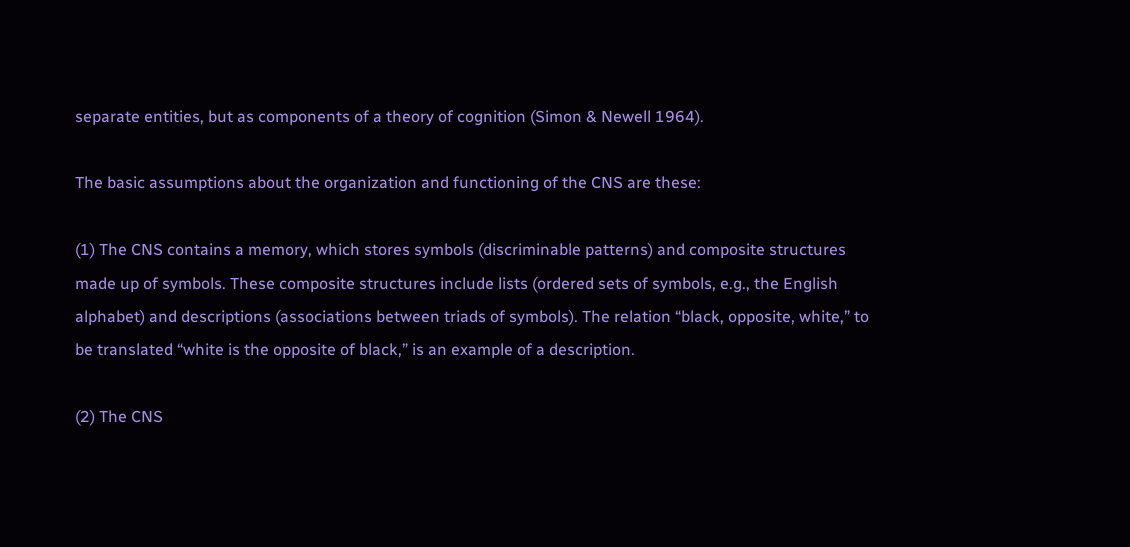separate entities, but as components of a theory of cognition (Simon & Newell 1964).

The basic assumptions about the organization and functioning of the CNS are these:

(1) The CNS contains a memory, which stores symbols (discriminable patterns) and composite structures made up of symbols. These composite structures include lists (ordered sets of symbols, e.g., the English alphabet) and descriptions (associations between triads of symbols). The relation “black, opposite, white,” to be translated “white is the opposite of black,” is an example of a description.

(2) The CNS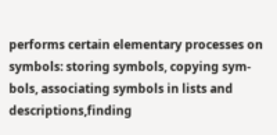performs certain elementary processes on symbols: storing symbols, copying sym- bols, associating symbols in lists and descriptions,finding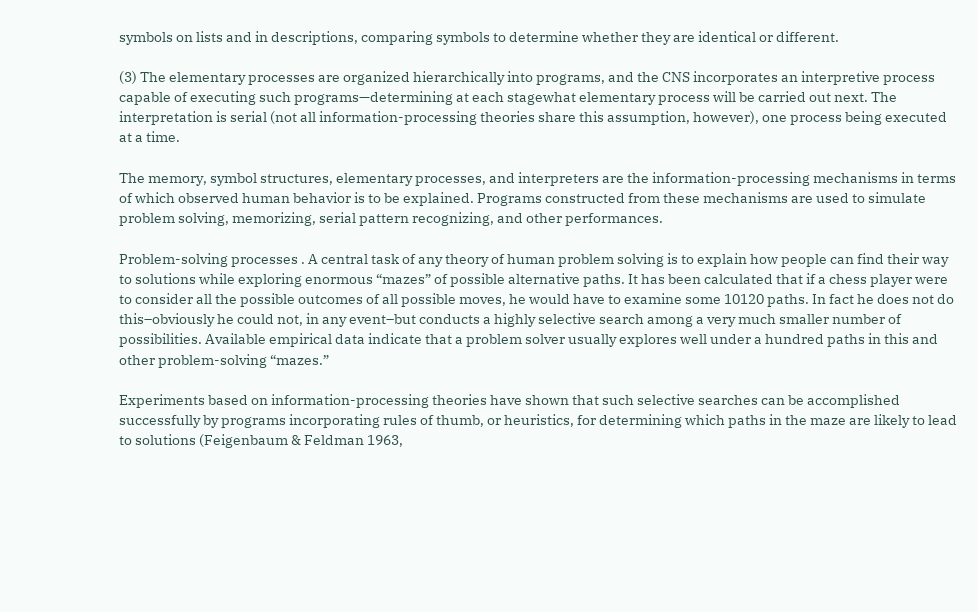symbols on lists and in descriptions, comparing symbols to determine whether they are identical or different.

(3) The elementary processes are organized hierarchically into programs, and the CNS incorporates an interpretive process capable of executing such programs—determining at each stagewhat elementary process will be carried out next. The interpretation is serial (not all information-processing theories share this assumption, however), one process being executed at a time.

The memory, symbol structures, elementary processes, and interpreters are the information-processing mechanisms in terms of which observed human behavior is to be explained. Programs constructed from these mechanisms are used to simulate problem solving, memorizing, serial pattern recognizing, and other performances.

Problem-solving processes . A central task of any theory of human problem solving is to explain how people can find their way to solutions while exploring enormous “mazes” of possible alternative paths. It has been calculated that if a chess player were to consider all the possible outcomes of all possible moves, he would have to examine some 10120 paths. In fact he does not do this–obviously he could not, in any event–but conducts a highly selective search among a very much smaller number of possibilities. Available empirical data indicate that a problem solver usually explores well under a hundred paths in this and other problem-solving “mazes.”

Experiments based on information-processing theories have shown that such selective searches can be accomplished successfully by programs incorporating rules of thumb, or heuristics, for determining which paths in the maze are likely to lead to solutions (Feigenbaum & Feldman 1963,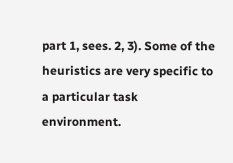part 1, sees. 2, 3). Some of the heuristics are very specific to a particular task environment.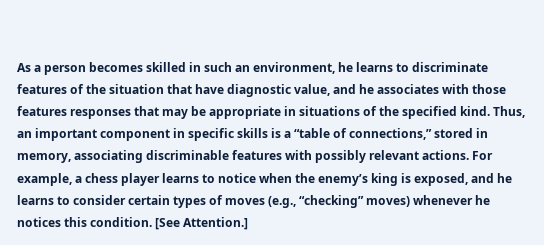As a person becomes skilled in such an environment, he learns to discriminate features of the situation that have diagnostic value, and he associates with those features responses that may be appropriate in situations of the specified kind. Thus, an important component in specific skills is a “table of connections,” stored in memory, associating discriminable features with possibly relevant actions. For example, a chess player learns to notice when the enemy’s king is exposed, and he learns to consider certain types of moves (e.g., “checking” moves) whenever he notices this condition. [See Attention.]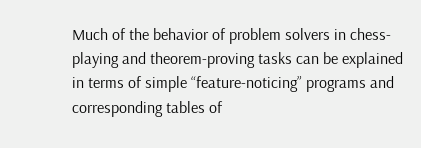Much of the behavior of problem solvers in chess-playing and theorem-proving tasks can be explained in terms of simple “feature-noticing” programs and corresponding tables of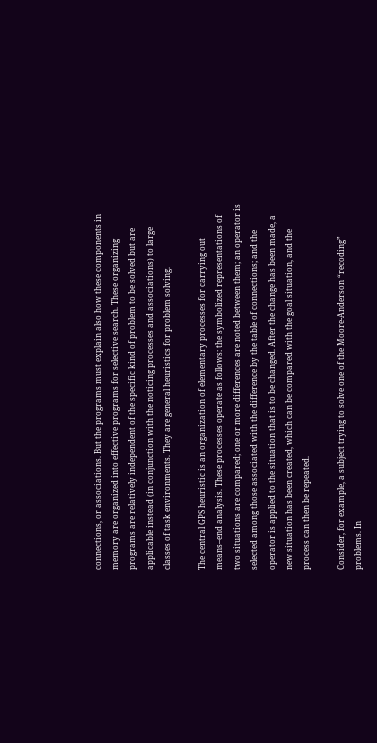connections, or associations. But the programs must explain also how these components in memory are organized into effective programs for selective search. These organizing programs are relatively independent of the specific kind of problem to be solved but are applicable instead (in conjunction with the noticing processes and associations) to large classes of task environments. They are general heuristics for problem solving.

The central GPS heuristic is an organization of elementary processes for carrying out means–end analysis. These processes operate as follows: the symbolized representations of two situations are compared; one or more differences are noted between them; an operator is selected among those associated with the difference by the table of connections; and the operator is applied to the situation that is to be changed. After the change has been made, a new situation has been created, which can be compared with the goal situation, and the process can then be repeated.

Consider, for example, a subject trying to solve one of the Moore-Anderson “recoding” problems. In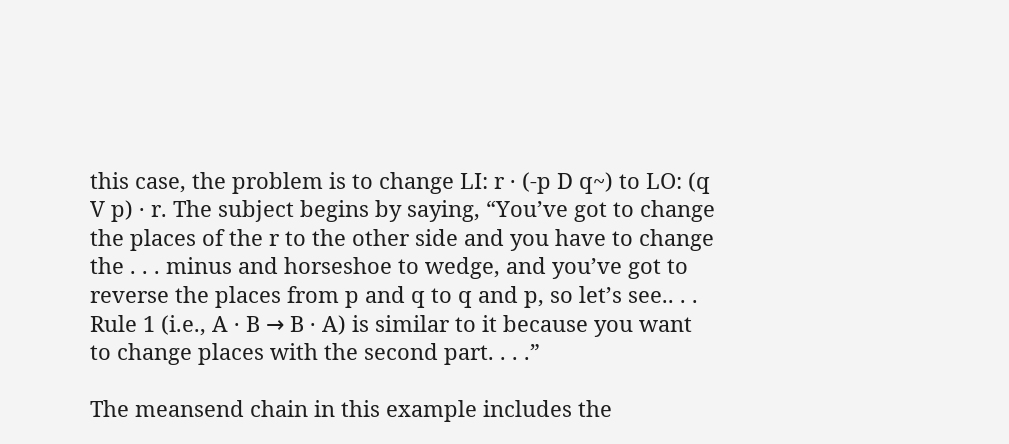this case, the problem is to change LI: r · (-p D q~) to LO: (q V p) · r. The subject begins by saying, “You’ve got to change the places of the r to the other side and you have to change the . . . minus and horseshoe to wedge, and you’ve got to reverse the places from p and q to q and p, so let’s see.. . . Rule 1 (i.e., A · B → B · A) is similar to it because you want to change places with the second part. . . .”

The meansend chain in this example includes the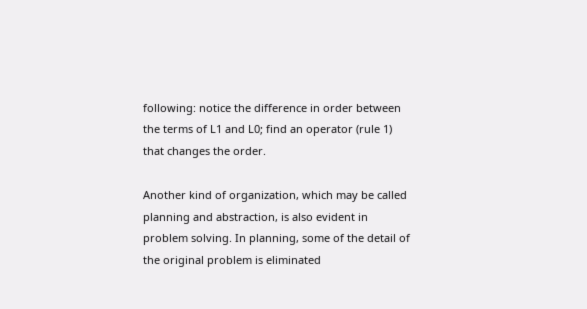following: notice the difference in order between the terms of L1 and L0; find an operator (rule 1) that changes the order.

Another kind of organization, which may be called planning and abstraction, is also evident in problem solving. In planning, some of the detail of the original problem is eliminated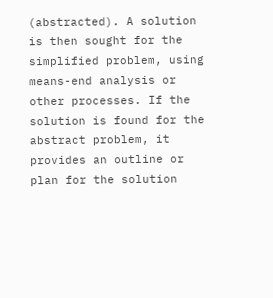(abstracted). A solution is then sought for the simplified problem, using means-end analysis or other processes. If the solution is found for the abstract problem, it provides an outline or plan for the solution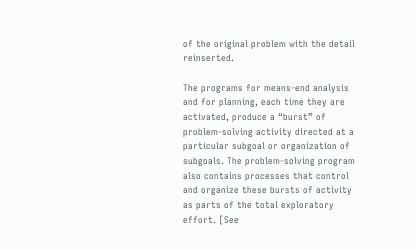of the original problem with the detail reinserted.

The programs for means-end analysis and for planning, each time they are activated, produce a “burst” of problem-solving activity directed at a particular subgoal or organization of subgoals. The problem-solving program also contains processes that control and organize these bursts of activity as parts of the total exploratory effort. [See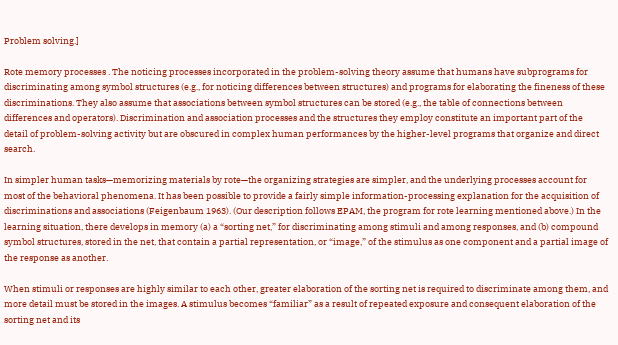Problem solving.]

Rote memory processes . The noticing processes incorporated in the problem-solving theory assume that humans have subprograms for discriminating among symbol structures (e.g., for noticing differences between structures) and programs for elaborating the fineness of these discriminations. They also assume that associations between symbol structures can be stored (e.g., the table of connections between differences and operators). Discrimination and association processes and the structures they employ constitute an important part of the detail of problem-solving activity but are obscured in complex human performances by the higher-level programs that organize and direct search.

In simpler human tasks—memorizing materials by rote—the organizing strategies are simpler, and the underlying processes account for most of the behavioral phenomena. It has been possible to provide a fairly simple information-processing explanation for the acquisition of discriminations and associations (Feigenbaum 1963). (Our description follows EPAM, the program for rote learning mentioned above.) In the learning situation, there develops in memory (a) a “sorting net,” for discriminating among stimuli and among responses, and (b) compound symbol structures, stored in the net, that contain a partial representation, or “image,” of the stimulus as one component and a partial image of the response as another.

When stimuli or responses are highly similar to each other, greater elaboration of the sorting net is required to discriminate among them, and more detail must be stored in the images. A stimulus becomes “familiar” as a result of repeated exposure and consequent elaboration of the sorting net and its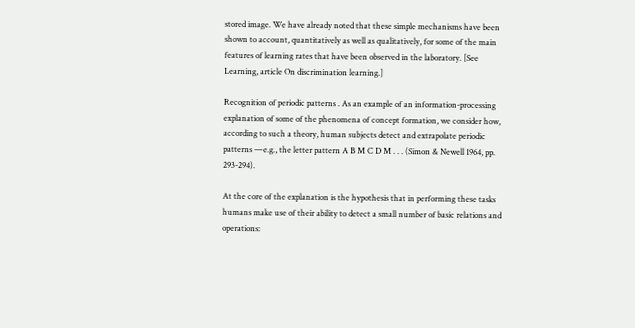stored image. We have already noted that these simple mechanisms have been shown to account, quantitatively as well as qualitatively, for some of the main features of learning rates that have been observed in the laboratory. [See Learning, article On discrimination learning.]

Recognition of periodic patterns . As an example of an information-processing explanation of some of the phenomena of concept formation, we consider how, according to such a theory, human subjects detect and extrapolate periodic patterns —e.g., the letter pattern A B M C D M . . . (Simon & Newell 1964, pp. 293-294).

At the core of the explanation is the hypothesis that in performing these tasks humans make use of their ability to detect a small number of basic relations and operations: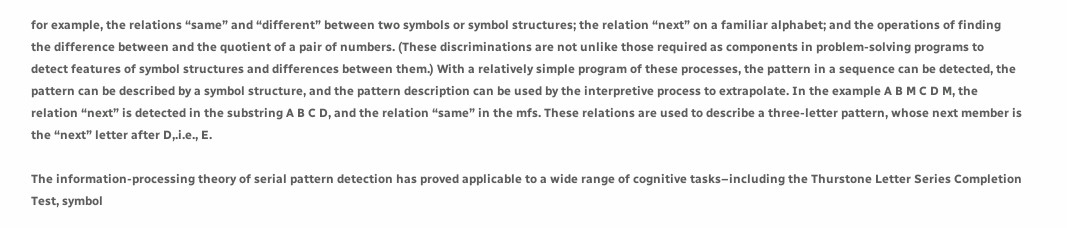for example, the relations “same” and “different” between two symbols or symbol structures; the relation “next” on a familiar alphabet; and the operations of finding the difference between and the quotient of a pair of numbers. (These discriminations are not unlike those required as components in problem-solving programs to detect features of symbol structures and differences between them.) With a relatively simple program of these processes, the pattern in a sequence can be detected, the pattern can be described by a symbol structure, and the pattern description can be used by the interpretive process to extrapolate. In the example A B M C D M, the relation “next” is detected in the substring A B C D, and the relation “same” in the mfs. These relations are used to describe a three-letter pattern, whose next member is the “next” letter after D,.i.e., E.

The information-processing theory of serial pattern detection has proved applicable to a wide range of cognitive tasks–including the Thurstone Letter Series Completion Test, symbol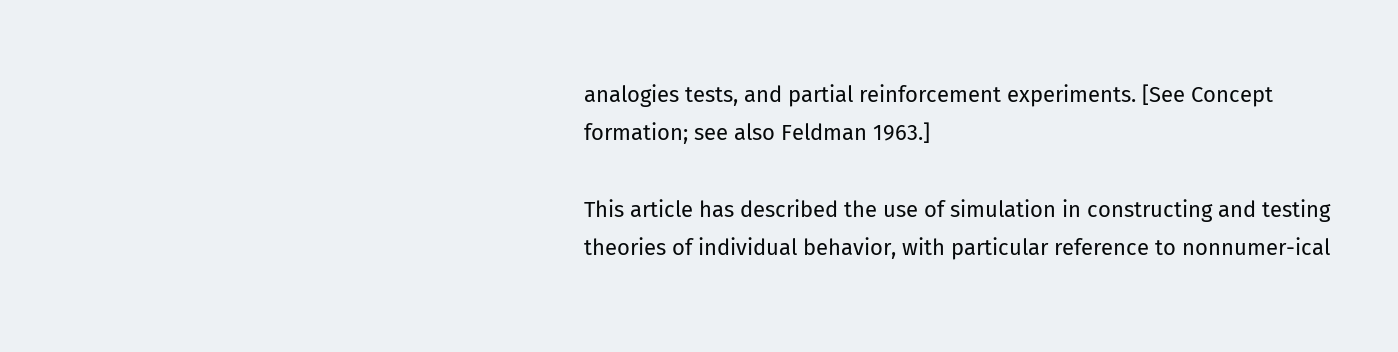analogies tests, and partial reinforcement experiments. [See Concept formation; see also Feldman 1963.]

This article has described the use of simulation in constructing and testing theories of individual behavior, with particular reference to nonnumer-ical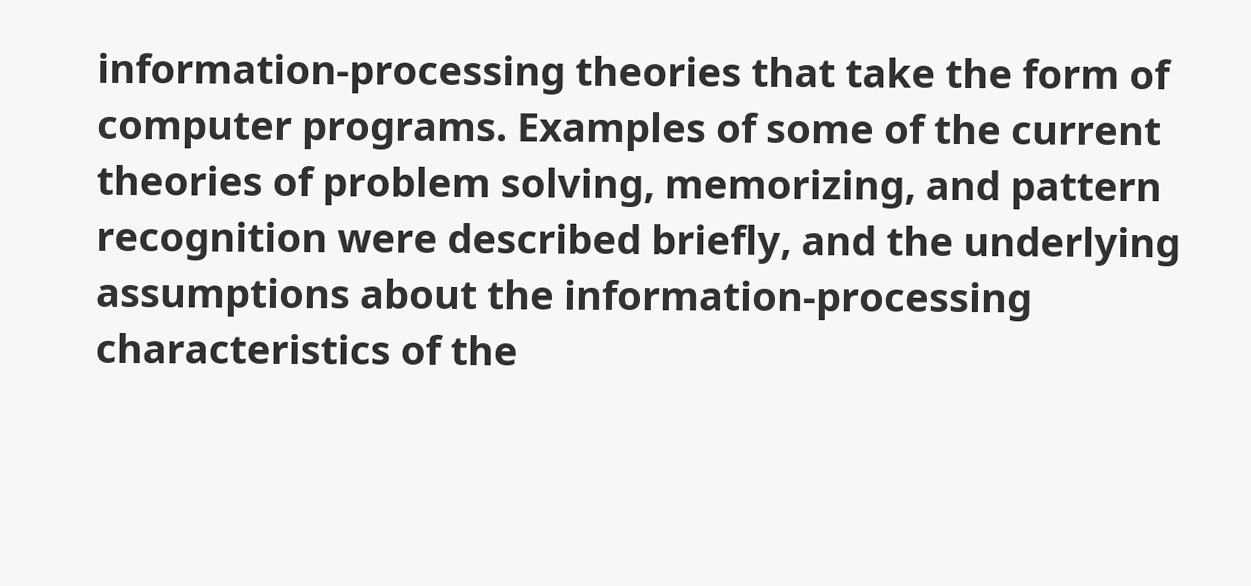information-processing theories that take the form of computer programs. Examples of some of the current theories of problem solving, memorizing, and pattern recognition were described briefly, and the underlying assumptions about the information-processing characteristics of the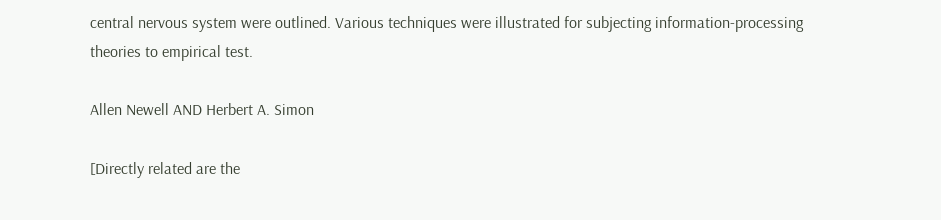central nervous system were outlined. Various techniques were illustrated for subjecting information-processing theories to empirical test.

Allen Newell AND Herbert A. Simon

[Directly related are the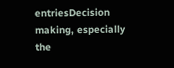entriesDecision making, especially the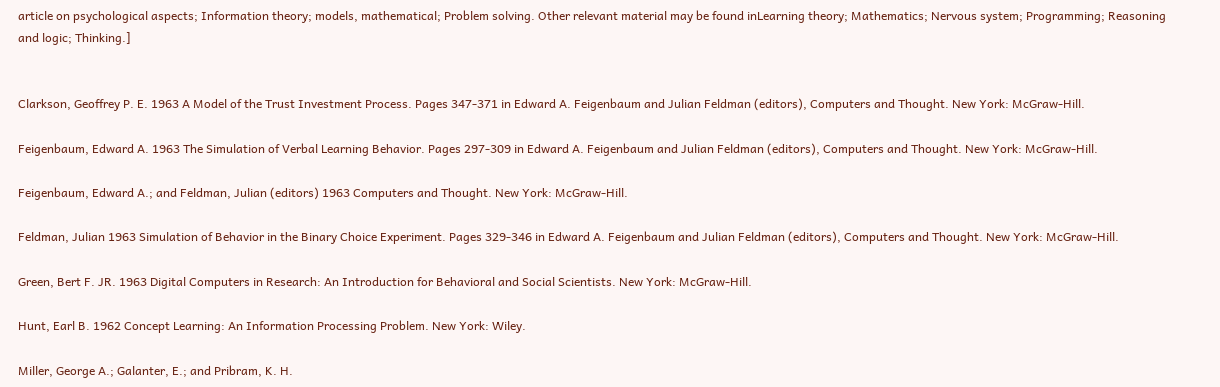article on psychological aspects; Information theory; models, mathematical; Problem solving. Other relevant material may be found inLearning theory; Mathematics; Nervous system; Programming; Reasoning and logic; Thinking.]


Clarkson, Geoffrey P. E. 1963 A Model of the Trust Investment Process. Pages 347-371 in Edward A. Feigenbaum and Julian Feldman (editors), Computers and Thought. New York: McGraw-Hill.

Feigenbaum, Edward A. 1963 The Simulation of Verbal Learning Behavior. Pages 297-309 in Edward A. Feigenbaum and Julian Feldman (editors), Computers and Thought. New York: McGraw-Hill.

Feigenbaum, Edward A.; and Feldman, Julian (editors) 1963 Computers and Thought. New York: McGraw-Hill.

Feldman, Julian 1963 Simulation of Behavior in the Binary Choice Experiment. Pages 329-346 in Edward A. Feigenbaum and Julian Feldman (editors), Computers and Thought. New York: McGraw-Hill.

Green, Bert F. JR. 1963 Digital Computers in Research: An Introduction for Behavioral and Social Scientists. New York: McGraw-Hill.

Hunt, Earl B. 1962 Concept Learning: An Information Processing Problem. New York: Wiley.

Miller, George A.; Galanter, E.; and Pribram, K. H.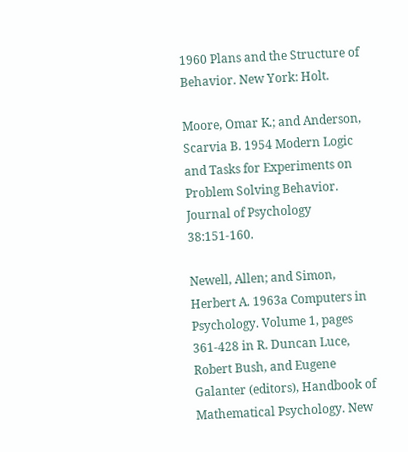1960 Plans and the Structure of Behavior. New York: Holt.

Moore, Omar K.; and Anderson, Scarvia B. 1954 Modern Logic and Tasks for Experiments on Problem Solving Behavior. Journal of Psychology 38:151-160.

Newell, Allen; and Simon, Herbert A. 1963a Computers in Psychology. Volume 1, pages 361-428 in R. Duncan Luce, Robert Bush, and Eugene Galanter (editors), Handbook of Mathematical Psychology. New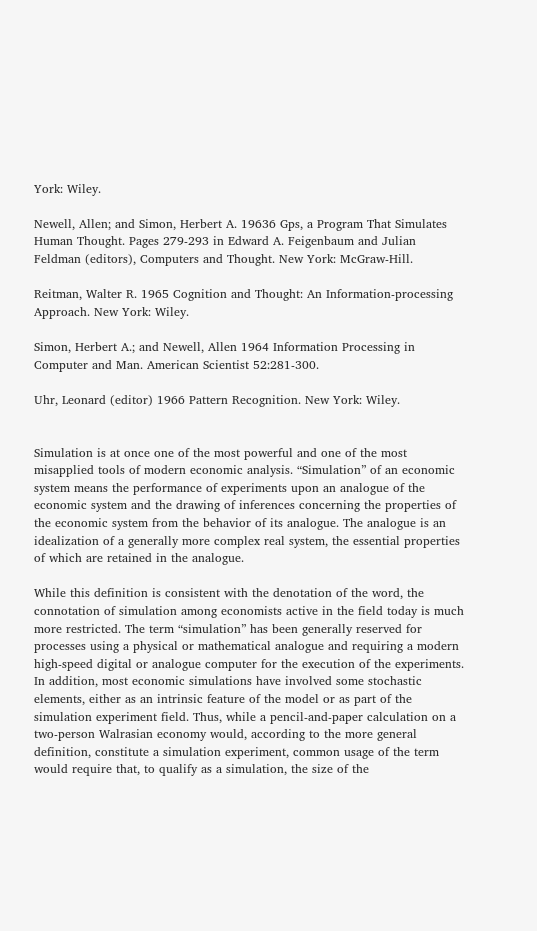York: Wiley.

Newell, Allen; and Simon, Herbert A. 19636 Gps, a Program That Simulates Human Thought. Pages 279-293 in Edward A. Feigenbaum and Julian Feldman (editors), Computers and Thought. New York: McGraw-Hill.

Reitman, Walter R. 1965 Cognition and Thought: An Information-processing Approach. New York: Wiley.

Simon, Herbert A.; and Newell, Allen 1964 Information Processing in Computer and Man. American Scientist 52:281-300.

Uhr, Leonard (editor) 1966 Pattern Recognition. New York: Wiley.


Simulation is at once one of the most powerful and one of the most misapplied tools of modern economic analysis. “Simulation” of an economic system means the performance of experiments upon an analogue of the economic system and the drawing of inferences concerning the properties of the economic system from the behavior of its analogue. The analogue is an idealization of a generally more complex real system, the essential properties of which are retained in the analogue.

While this definition is consistent with the denotation of the word, the connotation of simulation among economists active in the field today is much more restricted. The term “simulation” has been generally reserved for processes using a physical or mathematical analogue and requiring a modern high-speed digital or analogue computer for the execution of the experiments. In addition, most economic simulations have involved some stochastic elements, either as an intrinsic feature of the model or as part of the simulation experiment field. Thus, while a pencil-and-paper calculation on a two-person Walrasian economy would, according to the more general definition, constitute a simulation experiment, common usage of the term would require that, to qualify as a simulation, the size of the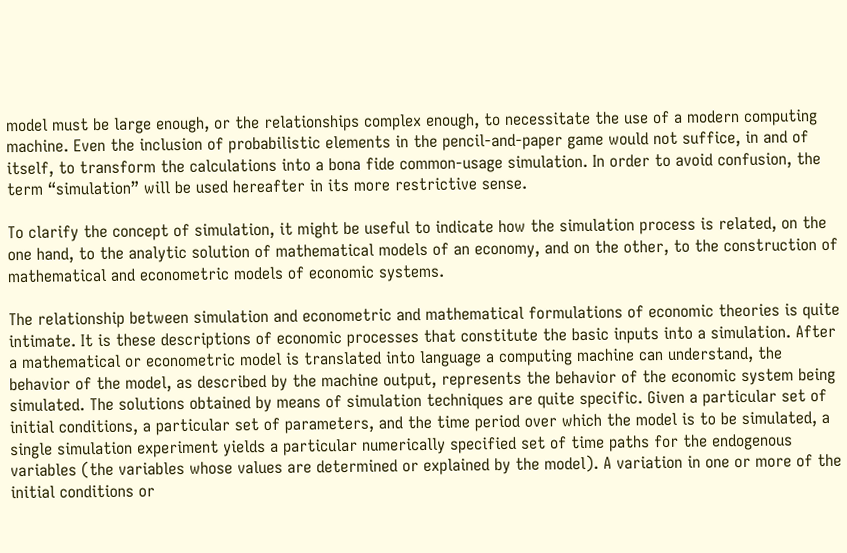model must be large enough, or the relationships complex enough, to necessitate the use of a modern computing machine. Even the inclusion of probabilistic elements in the pencil-and-paper game would not suffice, in and of itself, to transform the calculations into a bona fide common-usage simulation. In order to avoid confusion, the term “simulation” will be used hereafter in its more restrictive sense.

To clarify the concept of simulation, it might be useful to indicate how the simulation process is related, on the one hand, to the analytic solution of mathematical models of an economy, and on the other, to the construction of mathematical and econometric models of economic systems.

The relationship between simulation and econometric and mathematical formulations of economic theories is quite intimate. It is these descriptions of economic processes that constitute the basic inputs into a simulation. After a mathematical or econometric model is translated into language a computing machine can understand, the behavior of the model, as described by the machine output, represents the behavior of the economic system being simulated. The solutions obtained by means of simulation techniques are quite specific. Given a particular set of initial conditions, a particular set of parameters, and the time period over which the model is to be simulated, a single simulation experiment yields a particular numerically specified set of time paths for the endogenous variables (the variables whose values are determined or explained by the model). A variation in one or more of the initial conditions or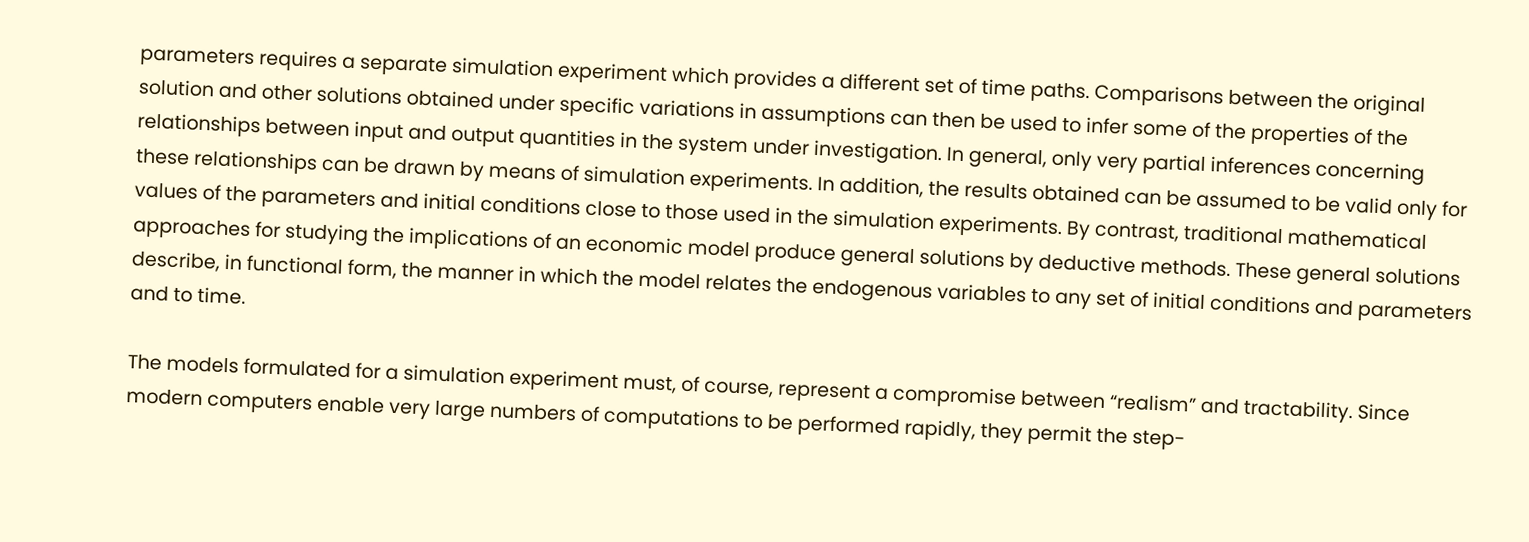parameters requires a separate simulation experiment which provides a different set of time paths. Comparisons between the original solution and other solutions obtained under specific variations in assumptions can then be used to infer some of the properties of the relationships between input and output quantities in the system under investigation. In general, only very partial inferences concerning these relationships can be drawn by means of simulation experiments. In addition, the results obtained can be assumed to be valid only for values of the parameters and initial conditions close to those used in the simulation experiments. By contrast, traditional mathematical approaches for studying the implications of an economic model produce general solutions by deductive methods. These general solutions describe, in functional form, the manner in which the model relates the endogenous variables to any set of initial conditions and parameters and to time.

The models formulated for a simulation experiment must, of course, represent a compromise between “realism” and tractability. Since modern computers enable very large numbers of computations to be performed rapidly, they permit the step-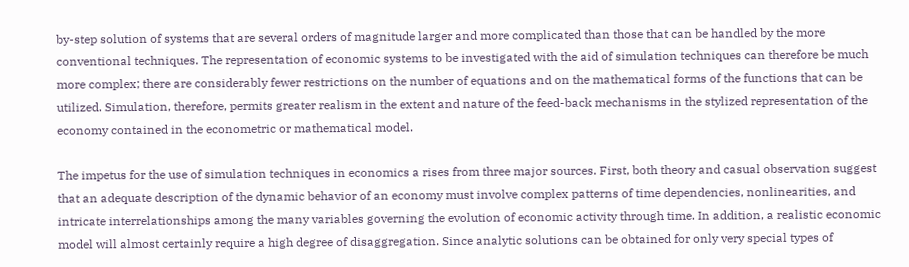by-step solution of systems that are several orders of magnitude larger and more complicated than those that can be handled by the more conventional techniques. The representation of economic systems to be investigated with the aid of simulation techniques can therefore be much more complex; there are considerably fewer restrictions on the number of equations and on the mathematical forms of the functions that can be utilized. Simulation, therefore, permits greater realism in the extent and nature of the feed-back mechanisms in the stylized representation of the economy contained in the econometric or mathematical model.

The impetus for the use of simulation techniques in economics a rises from three major sources. First, both theory and casual observation suggest that an adequate description of the dynamic behavior of an economy must involve complex patterns of time dependencies, nonlinearities, and intricate interrelationships among the many variables governing the evolution of economic activity through time. In addition, a realistic economic model will almost certainly require a high degree of disaggregation. Since analytic solutions can be obtained for only very special types of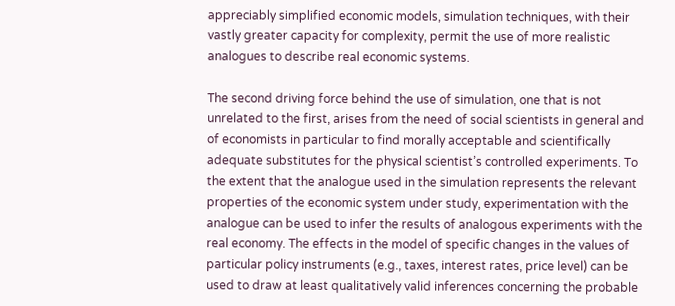appreciably simplified economic models, simulation techniques, with their vastly greater capacity for complexity, permit the use of more realistic analogues to describe real economic systems.

The second driving force behind the use of simulation, one that is not unrelated to the first, arises from the need of social scientists in general and of economists in particular to find morally acceptable and scientifically adequate substitutes for the physical scientist’s controlled experiments. To the extent that the analogue used in the simulation represents the relevant properties of the economic system under study, experimentation with the analogue can be used to infer the results of analogous experiments with the real economy. The effects in the model of specific changes in the values of particular policy instruments (e.g., taxes, interest rates, price level) can be used to draw at least qualitatively valid inferences concerning the probable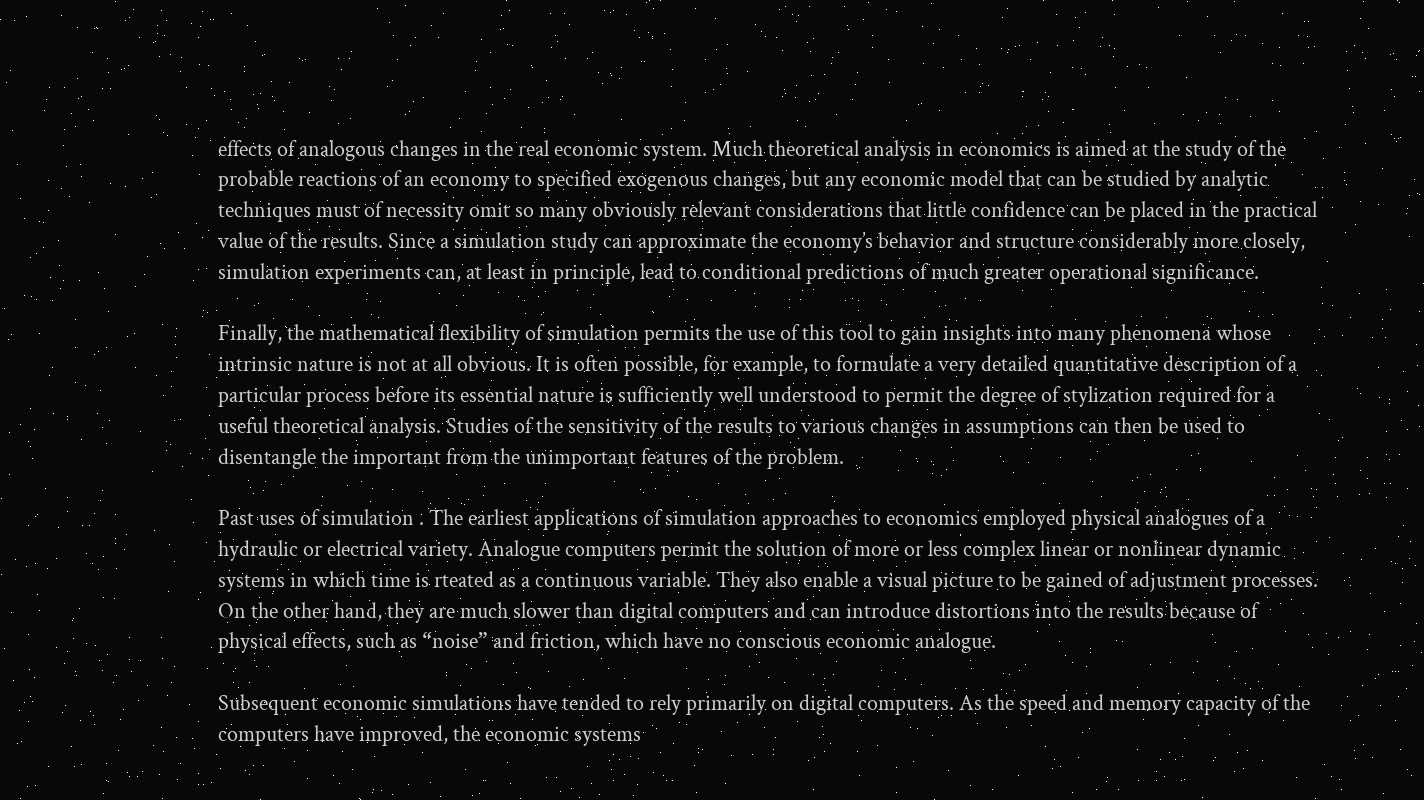effects of analogous changes in the real economic system. Much theoretical analysis in economics is aimed at the study of the probable reactions of an economy to specified exogenous changes, but any economic model that can be studied by analytic techniques must of necessity omit so many obviously relevant considerations that little confidence can be placed in the practical value of the results. Since a simulation study can approximate the economy’s behavior and structure considerably more closely, simulation experiments can, at least in principle, lead to conditional predictions of much greater operational significance.

Finally, the mathematical flexibility of simulation permits the use of this tool to gain insights into many phenomena whose intrinsic nature is not at all obvious. It is often possible, for example, to formulate a very detailed quantitative description of a particular process before its essential nature is sufficiently well understood to permit the degree of stylization required for a useful theoretical analysis. Studies of the sensitivity of the results to various changes in assumptions can then be used to disentangle the important from the unimportant features of the problem.

Past uses of simulation . The earliest applications of simulation approaches to economics employed physical analogues of a hydraulic or electrical variety. Analogue computers permit the solution of more or less complex linear or nonlinear dynamic systems in which time is rteated as a continuous variable. They also enable a visual picture to be gained of adjustment processes. On the other hand, they are much slower than digital computers and can introduce distortions into the results because of physical effects, such as “noise” and friction, which have no conscious economic analogue.

Subsequent economic simulations have tended to rely primarily on digital computers. As the speed and memory capacity of the computers have improved, the economic systems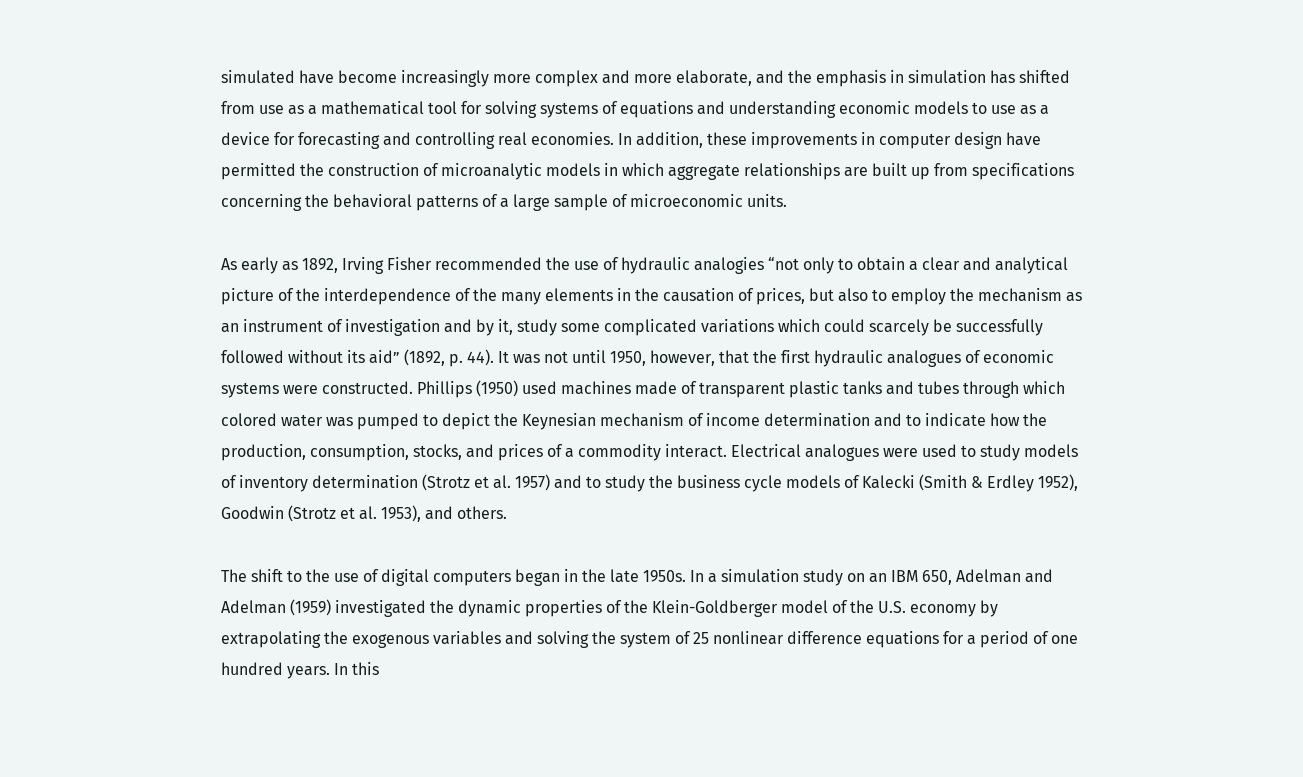simulated have become increasingly more complex and more elaborate, and the emphasis in simulation has shifted from use as a mathematical tool for solving systems of equations and understanding economic models to use as a device for forecasting and controlling real economies. In addition, these improvements in computer design have permitted the construction of microanalytic models in which aggregate relationships are built up from specifications concerning the behavioral patterns of a large sample of microeconomic units.

As early as 1892, Irving Fisher recommended the use of hydraulic analogies “not only to obtain a clear and analytical picture of the interdependence of the many elements in the causation of prices, but also to employ the mechanism as an instrument of investigation and by it, study some complicated variations which could scarcely be successfully followed without its aid” (1892, p. 44). It was not until 1950, however, that the first hydraulic analogues of economic systems were constructed. Phillips (1950) used machines made of transparent plastic tanks and tubes through which colored water was pumped to depict the Keynesian mechanism of income determination and to indicate how the production, consumption, stocks, and prices of a commodity interact. Electrical analogues were used to study models of inventory determination (Strotz et al. 1957) and to study the business cycle models of Kalecki (Smith & Erdley 1952), Goodwin (Strotz et al. 1953), and others.

The shift to the use of digital computers began in the late 1950s. In a simulation study on an IBM 650, Adelman and Adelman (1959) investigated the dynamic properties of the Klein-Goldberger model of the U.S. economy by extrapolating the exogenous variables and solving the system of 25 nonlinear difference equations for a period of one hundred years. In this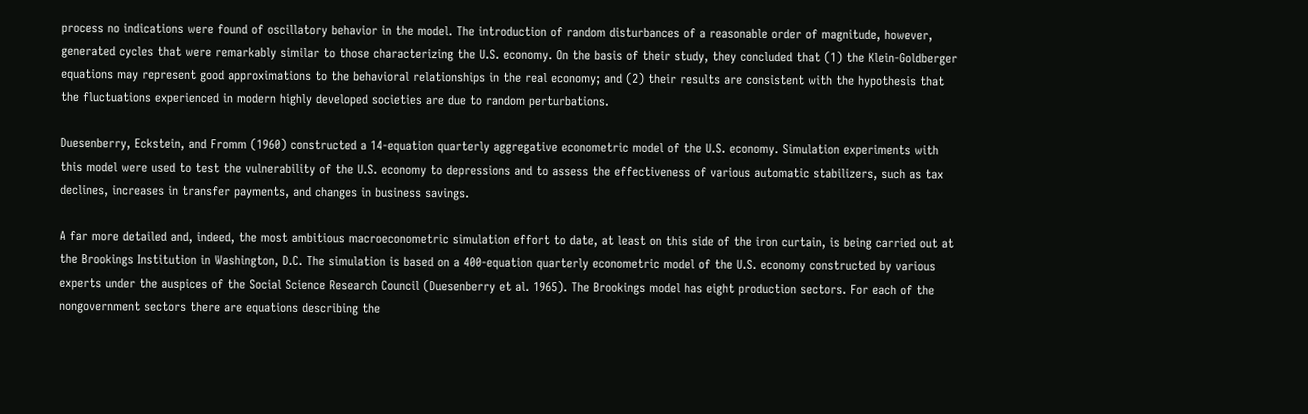process no indications were found of oscillatory behavior in the model. The introduction of random disturbances of a reasonable order of magnitude, however, generated cycles that were remarkably similar to those characterizing the U.S. economy. On the basis of their study, they concluded that (1) the Klein-Goldberger equations may represent good approximations to the behavioral relationships in the real economy; and (2) their results are consistent with the hypothesis that the fluctuations experienced in modern highly developed societies are due to random perturbations.

Duesenberry, Eckstein, and Fromm (1960) constructed a 14-equation quarterly aggregative econometric model of the U.S. economy. Simulation experiments with this model were used to test the vulnerability of the U.S. economy to depressions and to assess the effectiveness of various automatic stabilizers, such as tax declines, increases in transfer payments, and changes in business savings.

A far more detailed and, indeed, the most ambitious macroeconometric simulation effort to date, at least on this side of the iron curtain, is being carried out at the Brookings Institution in Washington, D.C. The simulation is based on a 400-equation quarterly econometric model of the U.S. economy constructed by various experts under the auspices of the Social Science Research Council (Duesenberry et al. 1965). The Brookings model has eight production sectors. For each of the nongovernment sectors there are equations describing the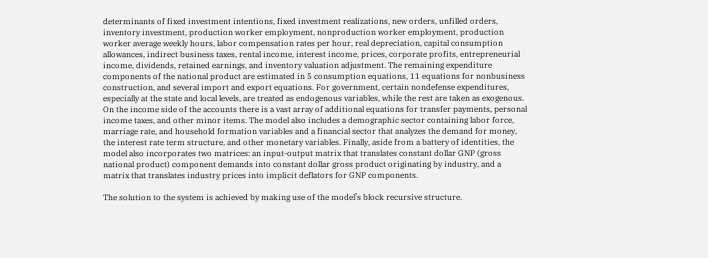determinants of fixed investment intentions, fixed investment realizations, new orders, unfilled orders, inventory investment, production worker employment, nonproduction worker employment, production worker average weekly hours, labor compensation rates per hour, real depreciation, capital consumption allowances, indirect business taxes, rental income, interest income, prices, corporate profits, entrepreneurial income, dividends, retained earnings, and inventory valuation adjustment. The remaining expenditure components of the national product are estimated in 5 consumption equations, 11 equations for nonbusiness construction, and several import and export equations. For government, certain nondefense expenditures, especially at the state and local levels, are treated as endogenous variables, while the rest are taken as exogenous. On the income side of the accounts there is a vast array of additional equations for transfer payments, personal income taxes, and other minor items. The model also includes a demographic sector containing labor force, marriage rate, and household formation variables and a financial sector that analyzes the demand for money, the interest rate term structure, and other monetary variables. Finally, aside from a battery of identities, the model also incorporates two matrices: an input-output matrix that translates constant dollar GNP (gross national product) component demands into constant dollar gross product originating by industry, and a matrix that translates industry prices into implicit deflators for GNP components.

The solution to the system is achieved by making use of the model’s block recursive structure.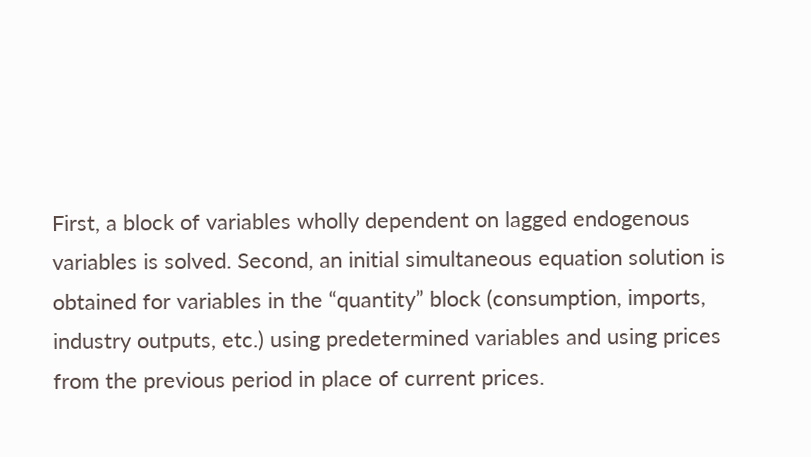First, a block of variables wholly dependent on lagged endogenous variables is solved. Second, an initial simultaneous equation solution is obtained for variables in the “quantity” block (consumption, imports, industry outputs, etc.) using predetermined variables and using prices from the previous period in place of current prices.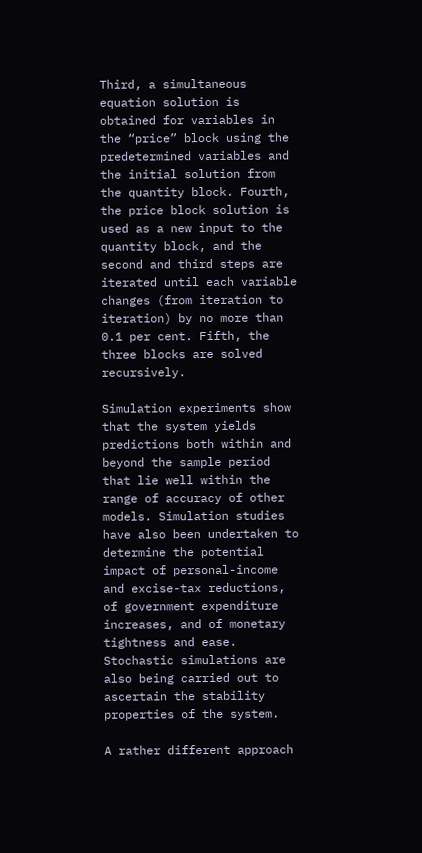Third, a simultaneous equation solution is obtained for variables in the “price” block using the predetermined variables and the initial solution from the quantity block. Fourth, the price block solution is used as a new input to the quantity block, and the second and third steps are iterated until each variable changes (from iteration to iteration) by no more than 0.1 per cent. Fifth, the three blocks are solved recursively.

Simulation experiments show that the system yields predictions both within and beyond the sample period that lie well within the range of accuracy of other models. Simulation studies have also been undertaken to determine the potential impact of personal-income and excise-tax reductions, of government expenditure increases, and of monetary tightness and ease. Stochastic simulations are also being carried out to ascertain the stability properties of the system.

A rather different approach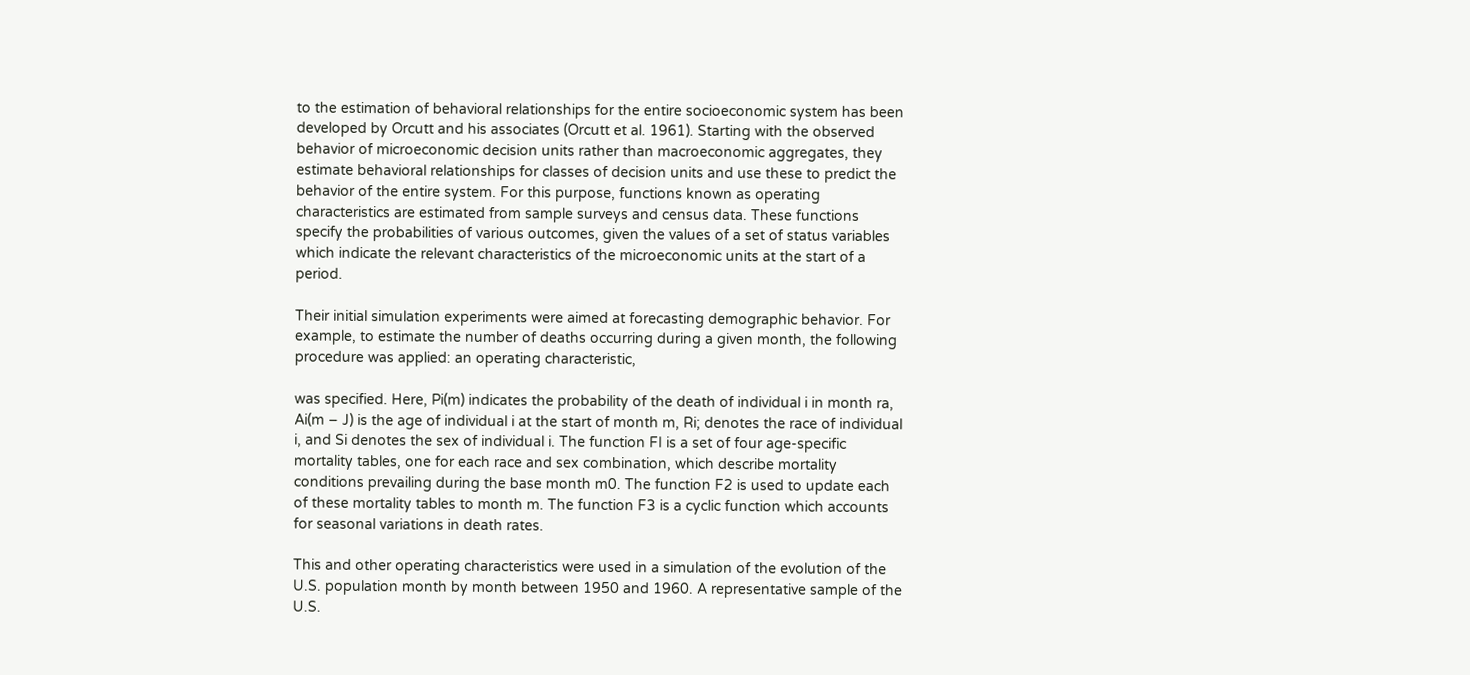to the estimation of behavioral relationships for the entire socioeconomic system has been developed by Orcutt and his associates (Orcutt et al. 1961). Starting with the observed behavior of microeconomic decision units rather than macroeconomic aggregates, they estimate behavioral relationships for classes of decision units and use these to predict the behavior of the entire system. For this purpose, functions known as operating characteristics are estimated from sample surveys and census data. These functions specify the probabilities of various outcomes, given the values of a set of status variables which indicate the relevant characteristics of the microeconomic units at the start of a period.

Their initial simulation experiments were aimed at forecasting demographic behavior. For example, to estimate the number of deaths occurring during a given month, the following procedure was applied: an operating characteristic,

was specified. Here, Pi(m) indicates the probability of the death of individual i in month ra, Ai(m – J) is the age of individual i at the start of month m, Ri; denotes the race of individual i, and Si denotes the sex of individual i. The function FI is a set of four age-specific mortality tables, one for each race and sex combination, which describe mortality conditions prevailing during the base month m0. The function F2 is used to update each of these mortality tables to month m. The function F3 is a cyclic function which accounts for seasonal variations in death rates.

This and other operating characteristics were used in a simulation of the evolution of the U.S. population month by month between 1950 and 1960. A representative sample of the U.S.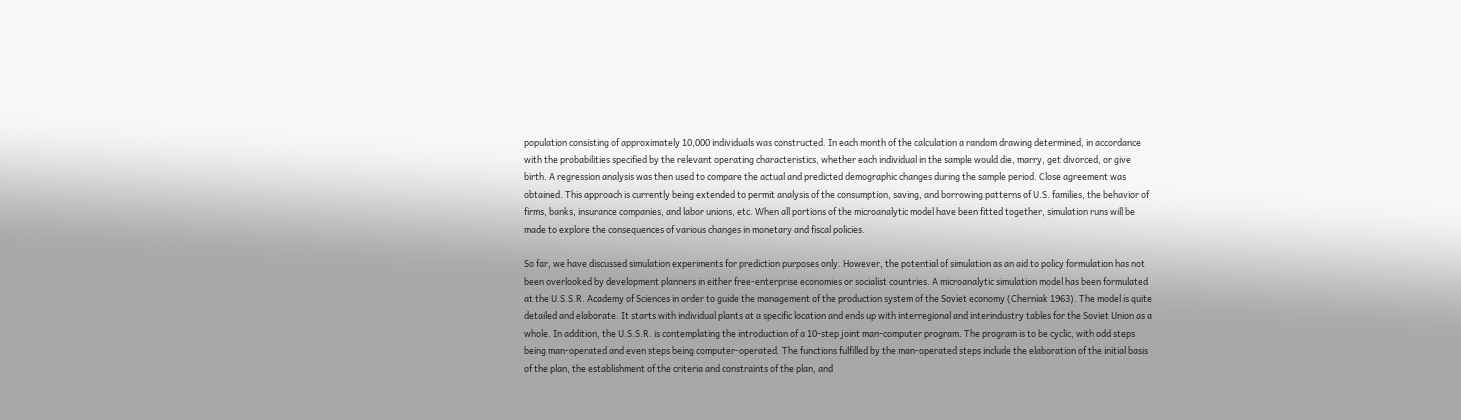population consisting of approximately 10,000 individuals was constructed. In each month of the calculation a random drawing determined, in accordance with the probabilities specified by the relevant operating characteristics, whether each individual in the sample would die, marry, get divorced, or give birth. A regression analysis was then used to compare the actual and predicted demographic changes during the sample period. Close agreement was obtained. This approach is currently being extended to permit analysis of the consumption, saving, and borrowing patterns of U.S. families, the behavior of firms, banks, insurance companies, and labor unions, etc. When all portions of the microanalytic model have been fitted together, simulation runs will be made to explore the consequences of various changes in monetary and fiscal policies.

So far, we have discussed simulation experiments for prediction purposes only. However, the potential of simulation as an aid to policy formulation has not been overlooked by development planners in either free-enterprise economies or socialist countries. A microanalytic simulation model has been formulated at the U.S.S.R. Academy of Sciences in order to guide the management of the production system of the Soviet economy (Cherniak 1963). The model is quite detailed and elaborate. It starts with individual plants at a specific location and ends up with interregional and interindustry tables for the Soviet Union as a whole. In addition, the U.S.S.R. is contemplating the introduction of a 10-step joint man-computer program. The program is to be cyclic, with odd steps being man-operated and even steps being computer-operated. The functions fulfilled by the man-operated steps include the elaboration of the initial basis of the plan, the establishment of the criteria and constraints of the plan, and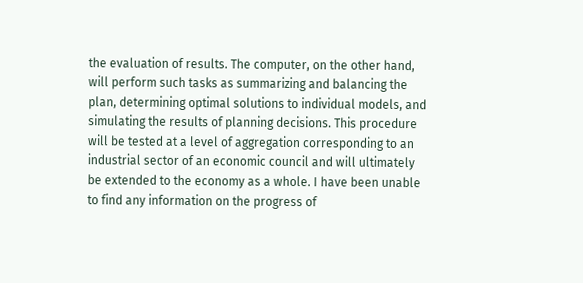the evaluation of results. The computer, on the other hand, will perform such tasks as summarizing and balancing the plan, determining optimal solutions to individual models, and simulating the results of planning decisions. This procedure will be tested at a level of aggregation corresponding to an industrial sector of an economic council and will ultimately be extended to the economy as a whole. I have been unable to find any information on the progress of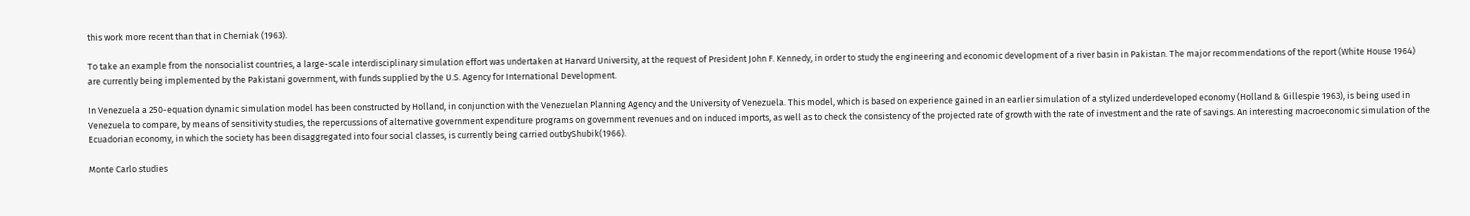this work more recent than that in Cherniak (1963).

To take an example from the nonsocialist countries, a large-scale interdisciplinary simulation effort was undertaken at Harvard University, at the request of President John F. Kennedy, in order to study the engineering and economic development of a river basin in Pakistan. The major recommendations of the report (White House 1964) are currently being implemented by the Pakistani government, with funds supplied by the U.S. Agency for International Development.

In Venezuela a 250-equation dynamic simulation model has been constructed by Holland, in conjunction with the Venezuelan Planning Agency and the University of Venezuela. This model, which is based on experience gained in an earlier simulation of a stylized underdeveloped economy (Holland & Gillespie 1963), is being used in Venezuela to compare, by means of sensitivity studies, the repercussions of alternative government expenditure programs on government revenues and on induced imports, as well as to check the consistency of the projected rate of growth with the rate of investment and the rate of savings. An interesting macroeconomic simulation of the Ecuadorian economy, in which the society has been disaggregated into four social classes, is currently being carried outbyShubik(1966).

Monte Carlo studies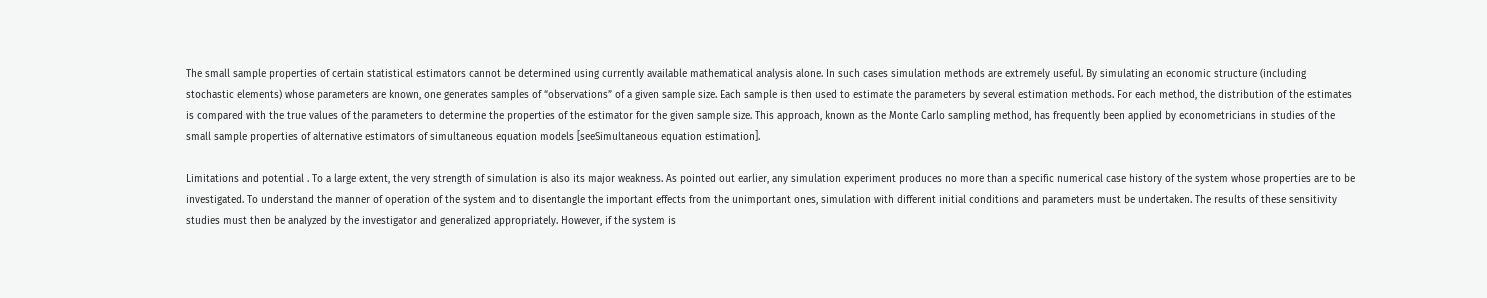The small sample properties of certain statistical estimators cannot be determined using currently available mathematical analysis alone. In such cases simulation methods are extremely useful. By simulating an economic structure (including stochastic elements) whose parameters are known, one generates samples of “observations” of a given sample size. Each sample is then used to estimate the parameters by several estimation methods. For each method, the distribution of the estimates is compared with the true values of the parameters to determine the properties of the estimator for the given sample size. This approach, known as the Monte Carlo sampling method, has frequently been applied by econometricians in studies of the small sample properties of alternative estimators of simultaneous equation models [seeSimultaneous equation estimation].

Limitations and potential . To a large extent, the very strength of simulation is also its major weakness. As pointed out earlier, any simulation experiment produces no more than a specific numerical case history of the system whose properties are to be investigated. To understand the manner of operation of the system and to disentangle the important effects from the unimportant ones, simulation with different initial conditions and parameters must be undertaken. The results of these sensitivity studies must then be analyzed by the investigator and generalized appropriately. However, if the system is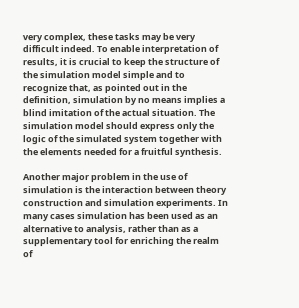very complex, these tasks may be very difficult indeed. To enable interpretation of results, it is crucial to keep the structure of the simulation model simple and to recognize that, as pointed out in the definition, simulation by no means implies a blind imitation of the actual situation. The simulation model should express only the logic of the simulated system together with the elements needed for a fruitful synthesis.

Another major problem in the use of simulation is the interaction between theory construction and simulation experiments. In many cases simulation has been used as an alternative to analysis, rather than as a supplementary tool for enriching the realm of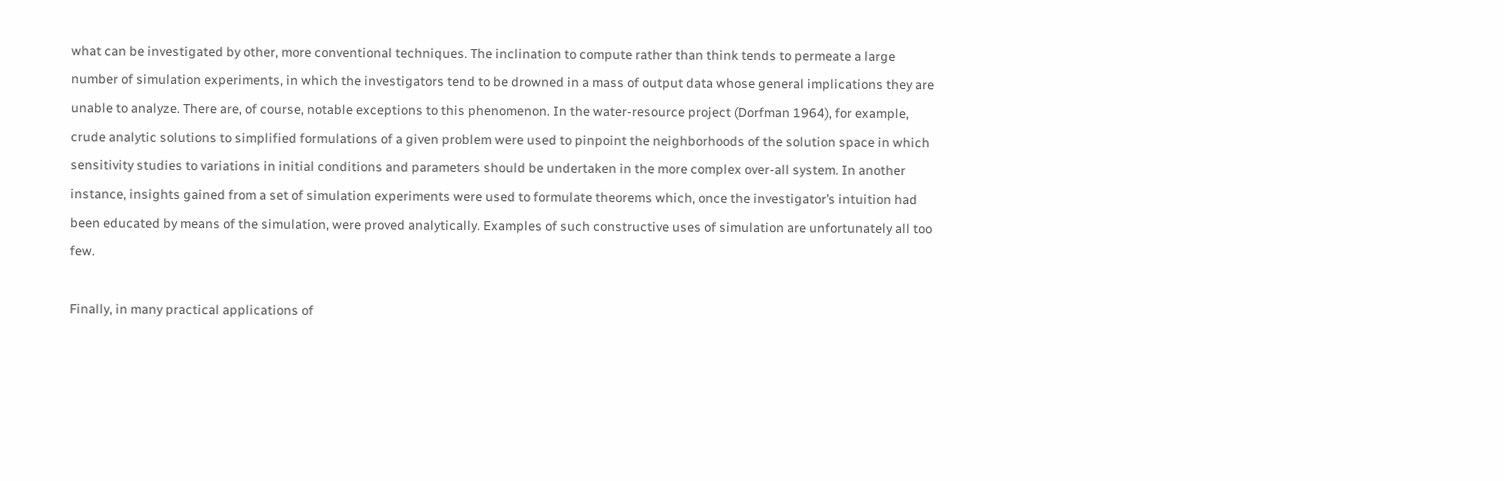what can be investigated by other, more conventional techniques. The inclination to compute rather than think tends to permeate a large number of simulation experiments, in which the investigators tend to be drowned in a mass of output data whose general implications they are unable to analyze. There are, of course, notable exceptions to this phenomenon. In the water-resource project (Dorfman 1964), for example, crude analytic solutions to simplified formulations of a given problem were used to pinpoint the neighborhoods of the solution space in which sensitivity studies to variations in initial conditions and parameters should be undertaken in the more complex over-all system. In another instance, insights gained from a set of simulation experiments were used to formulate theorems which, once the investigator’s intuition had been educated by means of the simulation, were proved analytically. Examples of such constructive uses of simulation are unfortunately all too few.

Finally, in many practical applications of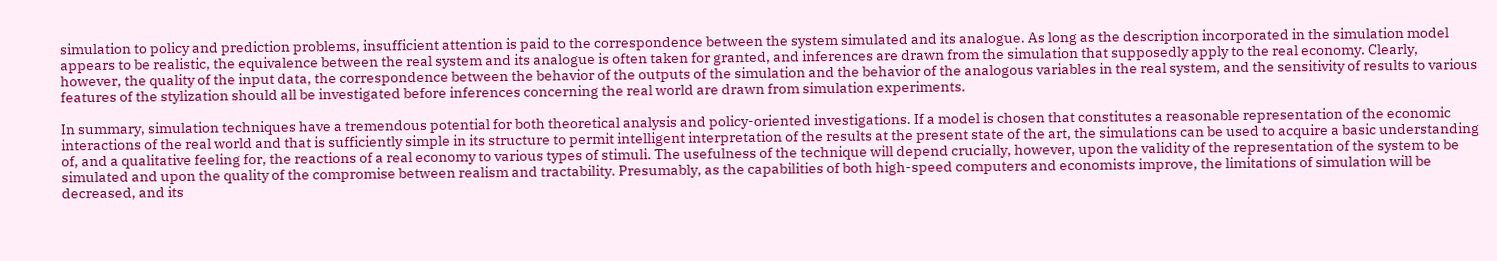simulation to policy and prediction problems, insufficient attention is paid to the correspondence between the system simulated and its analogue. As long as the description incorporated in the simulation model appears to be realistic, the equivalence between the real system and its analogue is often taken for granted, and inferences are drawn from the simulation that supposedly apply to the real economy. Clearly, however, the quality of the input data, the correspondence between the behavior of the outputs of the simulation and the behavior of the analogous variables in the real system, and the sensitivity of results to various features of the stylization should all be investigated before inferences concerning the real world are drawn from simulation experiments.

In summary, simulation techniques have a tremendous potential for both theoretical analysis and policy-oriented investigations. If a model is chosen that constitutes a reasonable representation of the economic interactions of the real world and that is sufficiently simple in its structure to permit intelligent interpretation of the results at the present state of the art, the simulations can be used to acquire a basic understanding of, and a qualitative feeling for, the reactions of a real economy to various types of stimuli. The usefulness of the technique will depend crucially, however, upon the validity of the representation of the system to be simulated and upon the quality of the compromise between realism and tractability. Presumably, as the capabilities of both high-speed computers and economists improve, the limitations of simulation will be decreased, and its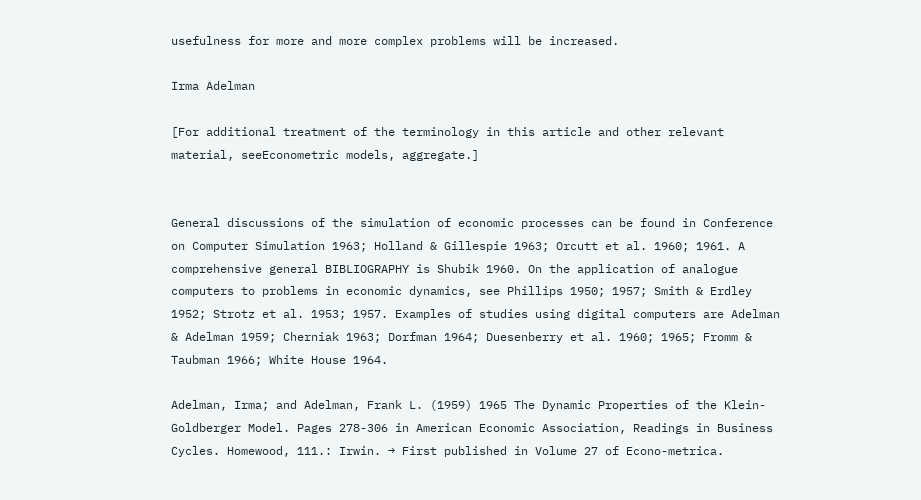usefulness for more and more complex problems will be increased.

Irma Adelman

[For additional treatment of the terminology in this article and other relevant material, seeEconometric models, aggregate.]


General discussions of the simulation of economic processes can be found in Conference on Computer Simulation 1963; Holland & Gillespie 1963; Orcutt et al. 1960; 1961. A comprehensive general BIBLIOGRAPHY is Shubik 1960. On the application of analogue computers to problems in economic dynamics, see Phillips 1950; 1957; Smith & Erdley 1952; Strotz et al. 1953; 1957. Examples of studies using digital computers are Adelman & Adelman 1959; Cherniak 1963; Dorfman 1964; Duesenberry et al. 1960; 1965; Fromm & Taubman 1966; White House 1964.

Adelman, Irma; and Adelman, Frank L. (1959) 1965 The Dynamic Properties of the Klein-Goldberger Model. Pages 278-306 in American Economic Association, Readings in Business Cycles. Homewood, 111.: Irwin. → First published in Volume 27 of Econo-metrica.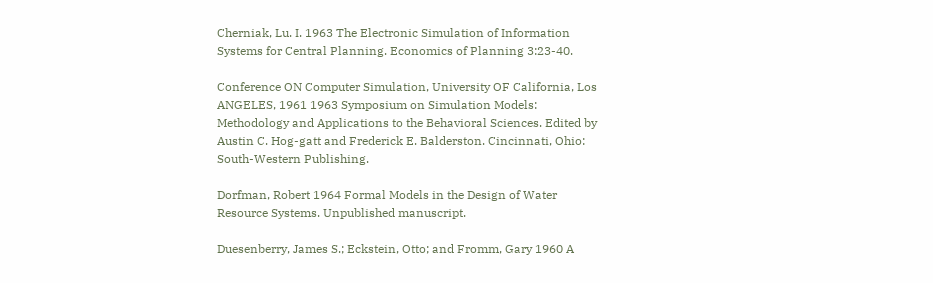Cherniak, Lu. I. 1963 The Electronic Simulation of Information Systems for Central Planning. Economics of Planning 3:23-40.

Conference ON Computer Simulation, University OF California, Los ANGELES, 1961 1963 Symposium on Simulation Models: Methodology and Applications to the Behavioral Sciences. Edited by Austin C. Hog-gatt and Frederick E. Balderston. Cincinnati, Ohio: South-Western Publishing.

Dorfman, Robert 1964 Formal Models in the Design of Water Resource Systems. Unpublished manuscript.

Duesenberry, James S.; Eckstein, Otto; and Fromm, Gary 1960 A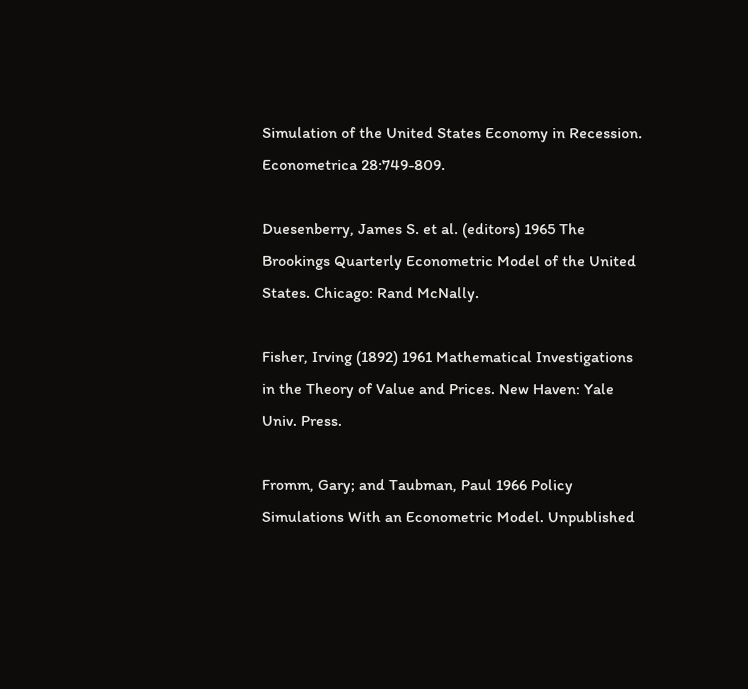Simulation of the United States Economy in Recession. Econometrica 28:749-809.

Duesenberry, James S. et al. (editors) 1965 The Brookings Quarterly Econometric Model of the United States. Chicago: Rand McNally.

Fisher, Irving (1892) 1961 Mathematical Investigations in the Theory of Value and Prices. New Haven: Yale Univ. Press.

Fromm, Gary; and Taubman, Paul 1966 Policy Simulations With an Econometric Model. Unpublished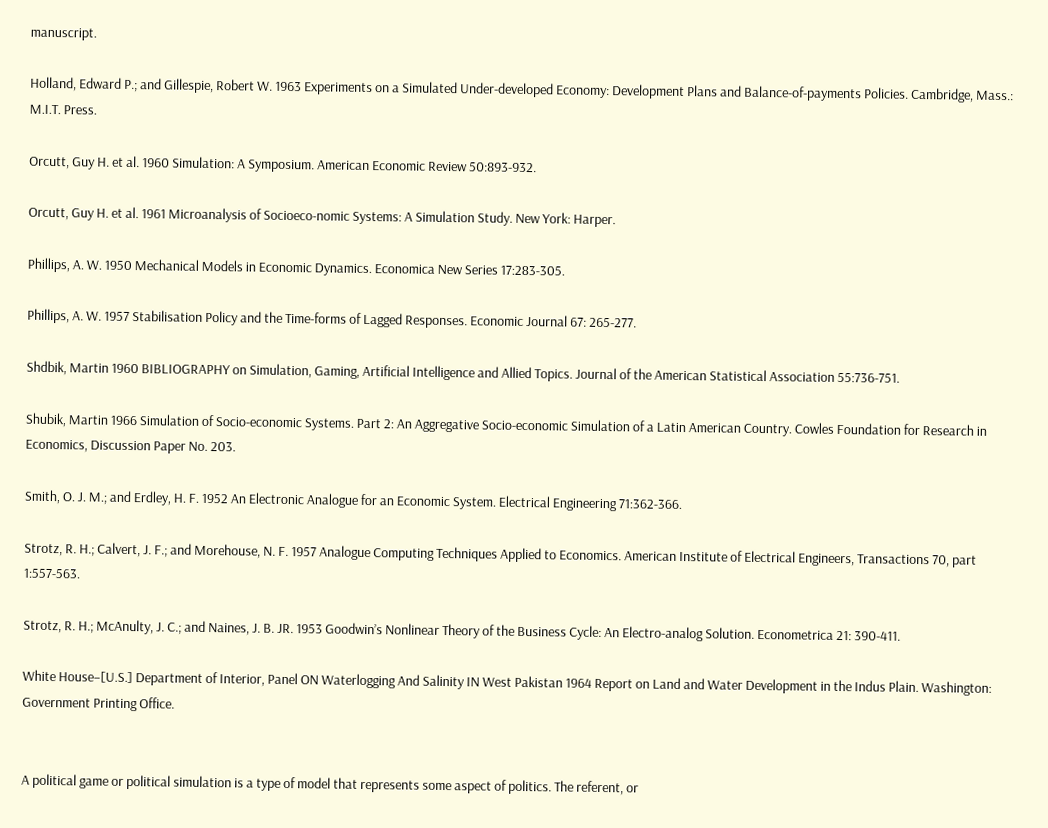manuscript.

Holland, Edward P.; and Gillespie, Robert W. 1963 Experiments on a Simulated Under-developed Economy: Development Plans and Balance-of-payments Policies. Cambridge, Mass.: M.I.T. Press.

Orcutt, Guy H. et al. 1960 Simulation: A Symposium. American Economic Review 50:893-932.

Orcutt, Guy H. et al. 1961 Microanalysis of Socioeco-nomic Systems: A Simulation Study. New York: Harper.

Phillips, A. W. 1950 Mechanical Models in Economic Dynamics. Economica New Series 17:283-305.

Phillips, A. W. 1957 Stabilisation Policy and the Time-forms of Lagged Responses. Economic Journal 67: 265-277.

Shdbik, Martin 1960 BIBLIOGRAPHY on Simulation, Gaming, Artificial Intelligence and Allied Topics. Journal of the American Statistical Association 55:736-751.

Shubik, Martin 1966 Simulation of Socio-economic Systems. Part 2: An Aggregative Socio-economic Simulation of a Latin American Country. Cowles Foundation for Research in Economics, Discussion Paper No. 203.

Smith, O. J. M.; and Erdley, H. F. 1952 An Electronic Analogue for an Economic System. Electrical Engineering 71:362-366.

Strotz, R. H.; Calvert, J. F.; and Morehouse, N. F. 1957 Analogue Computing Techniques Applied to Economics. American Institute of Electrical Engineers, Transactions 70, part 1:557-563.

Strotz, R. H.; McAnulty, J. C.; and Naines, J. B. JR. 1953 Goodwin’s Nonlinear Theory of the Business Cycle: An Electro-analog Solution. Econometrica 21: 390-411.

White House–[U.S.] Department of Interior, Panel ON Waterlogging And Salinity IN West Pakistan 1964 Report on Land and Water Development in the Indus Plain. Washington: Government Printing Office.


A political game or political simulation is a type of model that represents some aspect of politics. The referent, or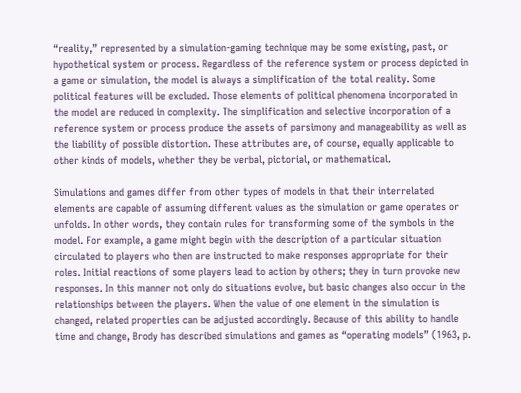“reality,” represented by a simulation-gaming technique may be some existing, past, or hypothetical system or process. Regardless of the reference system or process depicted in a game or simulation, the model is always a simplification of the total reality. Some political features will be excluded. Those elements of political phenomena incorporated in the model are reduced in complexity. The simplification and selective incorporation of a reference system or process produce the assets of parsimony and manageability as well as the liability of possible distortion. These attributes are, of course, equally applicable to other kinds of models, whether they be verbal, pictorial, or mathematical.

Simulations and games differ from other types of models in that their interrelated elements are capable of assuming different values as the simulation or game operates or unfolds. In other words, they contain rules for transforming some of the symbols in the model. For example, a game might begin with the description of a particular situation circulated to players who then are instructed to make responses appropriate for their roles. Initial reactions of some players lead to action by others; they in turn provoke new responses. In this manner not only do situations evolve, but basic changes also occur in the relationships between the players. When the value of one element in the simulation is changed, related properties can be adjusted accordingly. Because of this ability to handle time and change, Brody has described simulations and games as “operating models” (1963, p.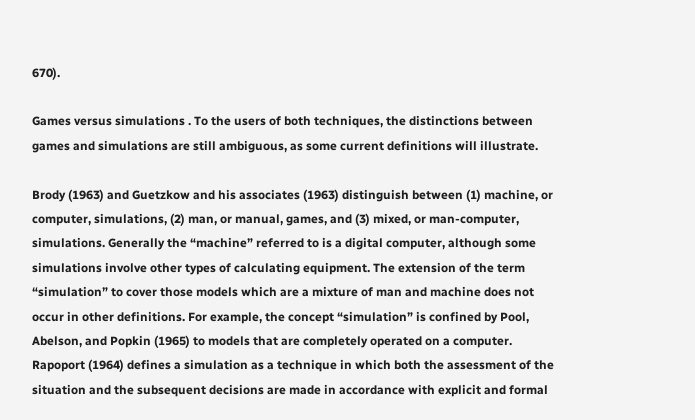670).

Games versus simulations . To the users of both techniques, the distinctions between games and simulations are still ambiguous, as some current definitions will illustrate.

Brody (1963) and Guetzkow and his associates (1963) distinguish between (1) machine, or computer, simulations, (2) man, or manual, games, and (3) mixed, or man-computer, simulations. Generally the “machine” referred to is a digital computer, although some simulations involve other types of calculating equipment. The extension of the term “simulation” to cover those models which are a mixture of man and machine does not occur in other definitions. For example, the concept “simulation” is confined by Pool, Abelson, and Popkin (1965) to models that are completely operated on a computer. Rapoport (1964) defines a simulation as a technique in which both the assessment of the situation and the subsequent decisions are made in accordance with explicit and formal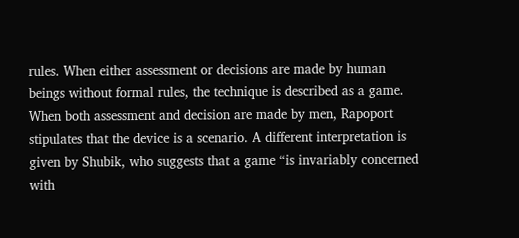rules. When either assessment or decisions are made by human beings without formal rules, the technique is described as a game. When both assessment and decision are made by men, Rapoport stipulates that the device is a scenario. A different interpretation is given by Shubik, who suggests that a game “is invariably concerned with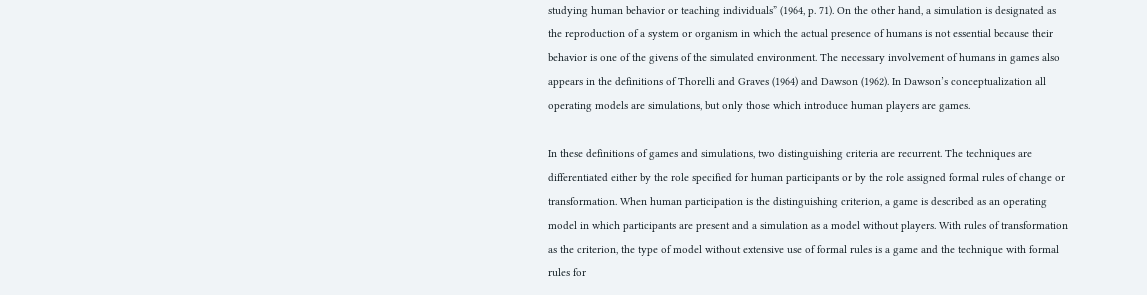studying human behavior or teaching individuals” (1964, p. 71). On the other hand, a simulation is designated as the reproduction of a system or organism in which the actual presence of humans is not essential because their behavior is one of the givens of the simulated environment. The necessary involvement of humans in games also appears in the definitions of Thorelli and Graves (1964) and Dawson (1962). In Dawson’s conceptualization all operating models are simulations, but only those which introduce human players are games.

In these definitions of games and simulations, two distinguishing criteria are recurrent. The techniques are differentiated either by the role specified for human participants or by the role assigned formal rules of change or transformation. When human participation is the distinguishing criterion, a game is described as an operating model in which participants are present and a simulation as a model without players. With rules of transformation as the criterion, the type of model without extensive use of formal rules is a game and the technique with formal rules for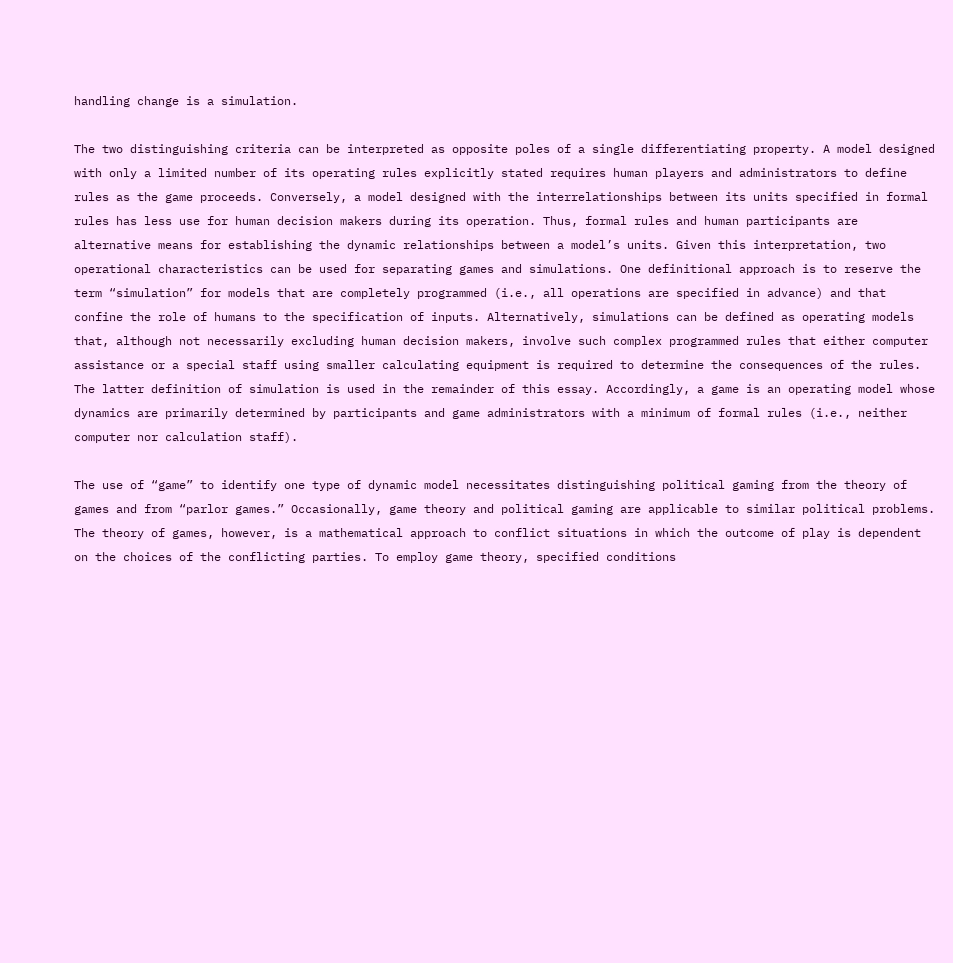handling change is a simulation.

The two distinguishing criteria can be interpreted as opposite poles of a single differentiating property. A model designed with only a limited number of its operating rules explicitly stated requires human players and administrators to define rules as the game proceeds. Conversely, a model designed with the interrelationships between its units specified in formal rules has less use for human decision makers during its operation. Thus, formal rules and human participants are alternative means for establishing the dynamic relationships between a model’s units. Given this interpretation, two operational characteristics can be used for separating games and simulations. One definitional approach is to reserve the term “simulation” for models that are completely programmed (i.e., all operations are specified in advance) and that confine the role of humans to the specification of inputs. Alternatively, simulations can be defined as operating models that, although not necessarily excluding human decision makers, involve such complex programmed rules that either computer assistance or a special staff using smaller calculating equipment is required to determine the consequences of the rules. The latter definition of simulation is used in the remainder of this essay. Accordingly, a game is an operating model whose dynamics are primarily determined by participants and game administrators with a minimum of formal rules (i.e., neither computer nor calculation staff).

The use of “game” to identify one type of dynamic model necessitates distinguishing political gaming from the theory of games and from “parlor games.” Occasionally, game theory and political gaming are applicable to similar political problems. The theory of games, however, is a mathematical approach to conflict situations in which the outcome of play is dependent on the choices of the conflicting parties. To employ game theory, specified conditions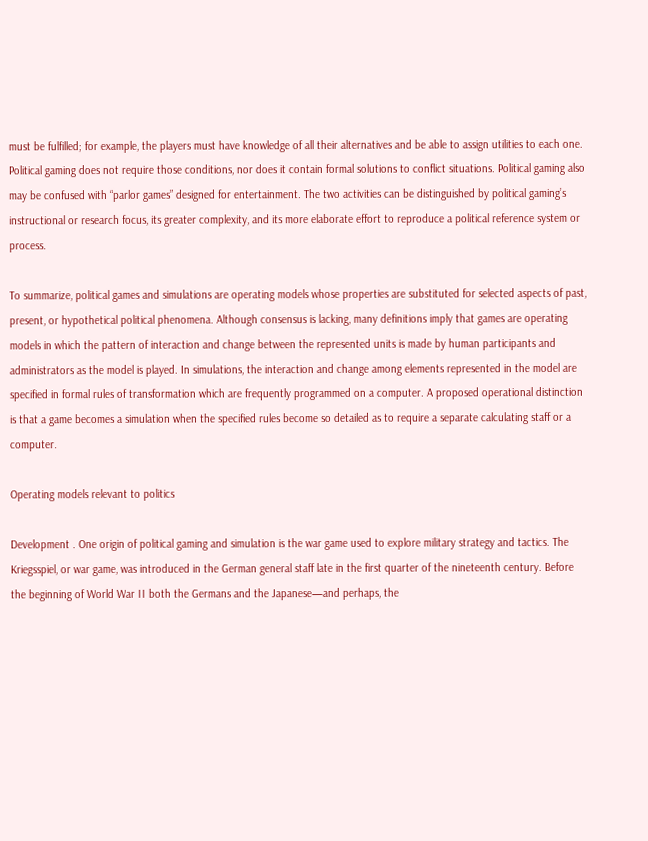must be fulfilled; for example, the players must have knowledge of all their alternatives and be able to assign utilities to each one. Political gaming does not require those conditions, nor does it contain formal solutions to conflict situations. Political gaming also may be confused with “parlor games” designed for entertainment. The two activities can be distinguished by political gaming’s instructional or research focus, its greater complexity, and its more elaborate effort to reproduce a political reference system or process.

To summarize, political games and simulations are operating models whose properties are substituted for selected aspects of past, present, or hypothetical political phenomena. Although consensus is lacking, many definitions imply that games are operating models in which the pattern of interaction and change between the represented units is made by human participants and administrators as the model is played. In simulations, the interaction and change among elements represented in the model are specified in formal rules of transformation which are frequently programmed on a computer. A proposed operational distinction is that a game becomes a simulation when the specified rules become so detailed as to require a separate calculating staff or a computer.

Operating models relevant to politics

Development . One origin of political gaming and simulation is the war game used to explore military strategy and tactics. The Kriegsspiel, or war game, was introduced in the German general staff late in the first quarter of the nineteenth century. Before the beginning of World War ǀǀ both the Germans and the Japanese—and perhaps, the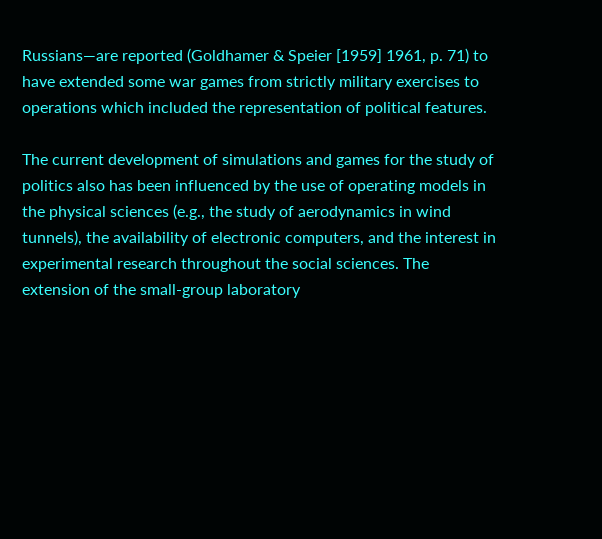Russians—are reported (Goldhamer & Speier [1959] 1961, p. 71) to have extended some war games from strictly military exercises to operations which included the representation of political features.

The current development of simulations and games for the study of politics also has been influenced by the use of operating models in the physical sciences (e.g., the study of aerodynamics in wind tunnels), the availability of electronic computers, and the interest in experimental research throughout the social sciences. The extension of the small-group laboratory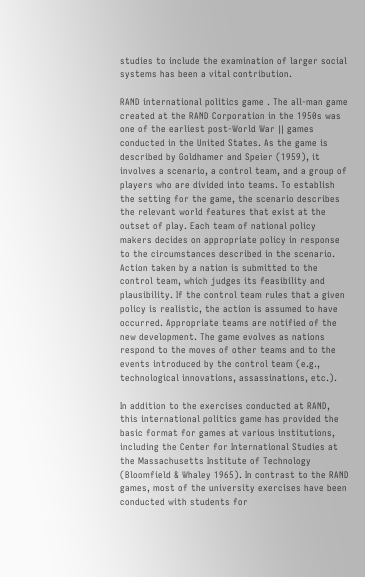studies to include the examination of larger social systems has been a vital contribution.

RAND international politics game . The all-man game created at the RAND Corporation in the 1950s was one of the earliest post-World War ǀǀ games conducted in the United States. As the game is described by Goldhamer and Speier (1959), it involves a scenario, a control team, and a group of players who are divided into teams. To establish the setting for the game, the scenario describes the relevant world features that exist at the outset of play. Each team of national policy makers decides on appropriate policy in response to the circumstances described in the scenario. Action taken by a nation is submitted to the control team, which judges its feasibility and plausibility. If the control team rules that a given policy is realistic, the action is assumed to have occurred. Appropriate teams are notified of the new development. The game evolves as nations respond to the moves of other teams and to the events introduced by the control team (e.g., technological innovations, assassinations, etc.).

In addition to the exercises conducted at RAND, this international politics game has provided the basic format for games at various institutions, including the Center for International Studies at the Massachusetts Institute of Technology (Bloomfield & Whaley 1965). In contrast to the RAND games, most of the university exercises have been conducted with students for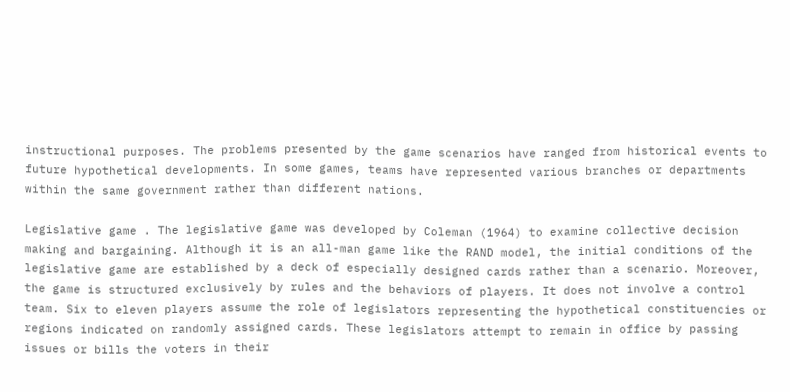instructional purposes. The problems presented by the game scenarios have ranged from historical events to future hypothetical developments. In some games, teams have represented various branches or departments within the same government rather than different nations.

Legislative game . The legislative game was developed by Coleman (1964) to examine collective decision making and bargaining. Although it is an all-man game like the RAND model, the initial conditions of the legislative game are established by a deck of especially designed cards rather than a scenario. Moreover, the game is structured exclusively by rules and the behaviors of players. It does not involve a control team. Six to eleven players assume the role of legislators representing the hypothetical constituencies or regions indicated on randomly assigned cards. These legislators attempt to remain in office by passing issues or bills the voters in their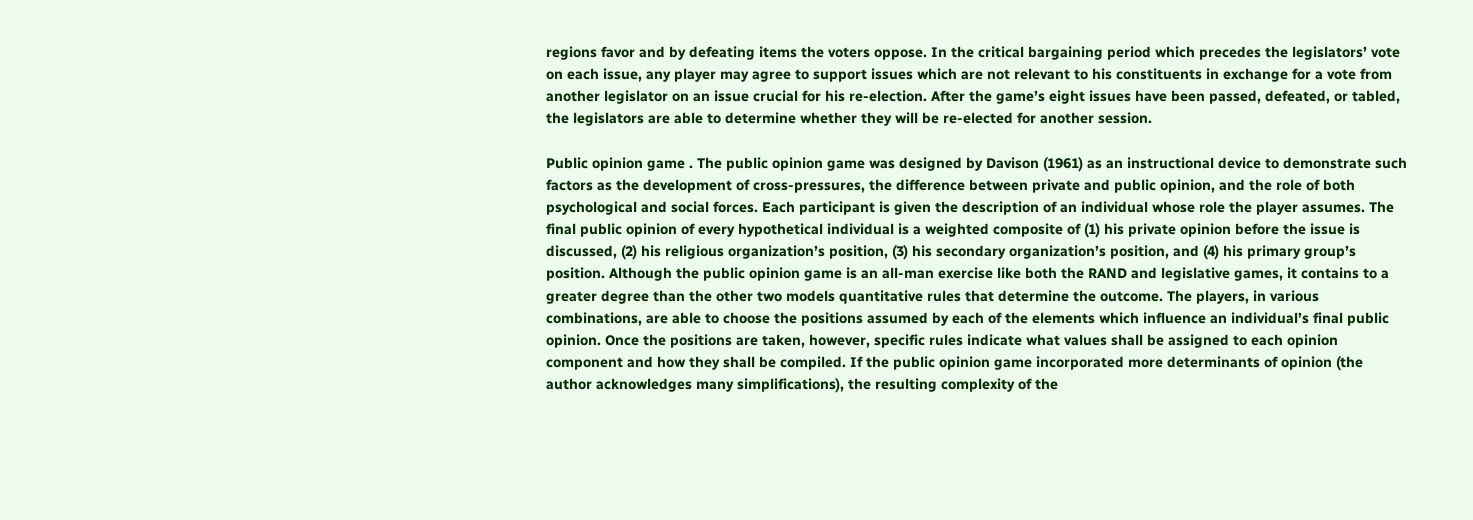regions favor and by defeating items the voters oppose. In the critical bargaining period which precedes the legislators’ vote on each issue, any player may agree to support issues which are not relevant to his constituents in exchange for a vote from another legislator on an issue crucial for his re-election. After the game’s eight issues have been passed, defeated, or tabled, the legislators are able to determine whether they will be re-elected for another session.

Public opinion game . The public opinion game was designed by Davison (1961) as an instructional device to demonstrate such factors as the development of cross-pressures, the difference between private and public opinion, and the role of both psychological and social forces. Each participant is given the description of an individual whose role the player assumes. The final public opinion of every hypothetical individual is a weighted composite of (1) his private opinion before the issue is discussed, (2) his religious organization’s position, (3) his secondary organization’s position, and (4) his primary group’s position. Although the public opinion game is an all-man exercise like both the RAND and legislative games, it contains to a greater degree than the other two models quantitative rules that determine the outcome. The players, in various combinations, are able to choose the positions assumed by each of the elements which influence an individual’s final public opinion. Once the positions are taken, however, specific rules indicate what values shall be assigned to each opinion component and how they shall be compiled. If the public opinion game incorporated more determinants of opinion (the author acknowledges many simplifications), the resulting complexity of the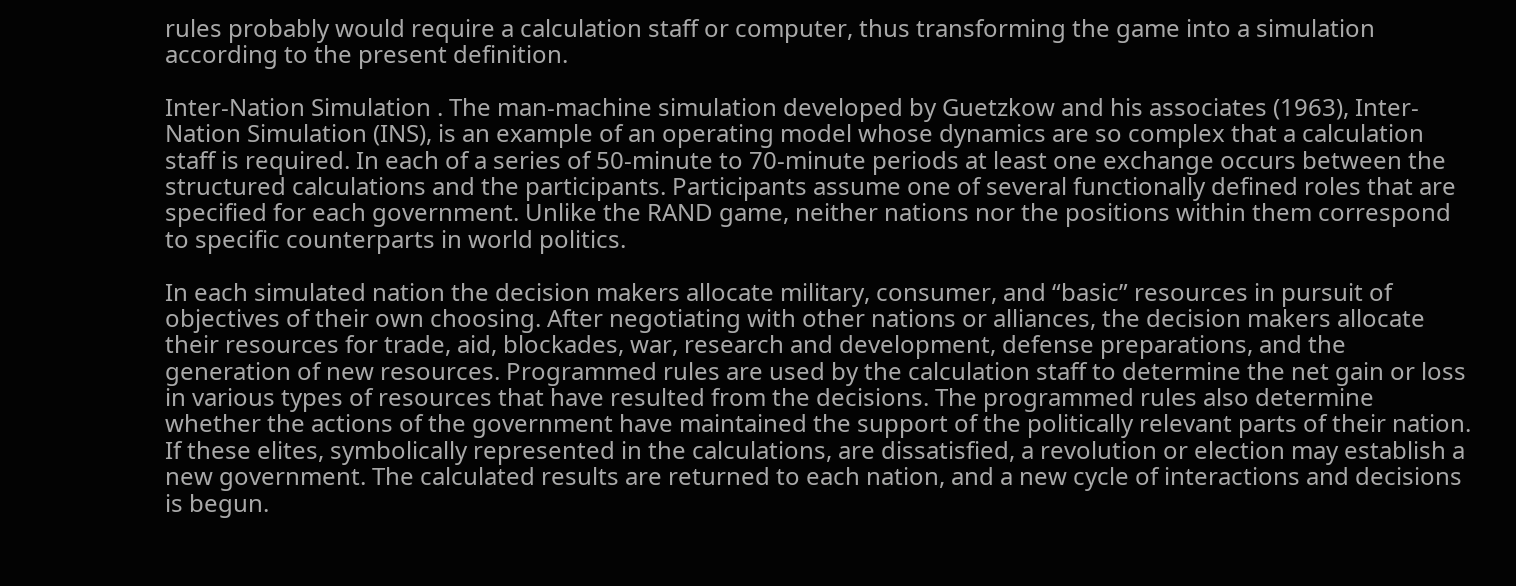rules probably would require a calculation staff or computer, thus transforming the game into a simulation according to the present definition.

Inter-Nation Simulation . The man-machine simulation developed by Guetzkow and his associates (1963), Inter-Nation Simulation (INS), is an example of an operating model whose dynamics are so complex that a calculation staff is required. In each of a series of 50-minute to 70-minute periods at least one exchange occurs between the structured calculations and the participants. Participants assume one of several functionally defined roles that are specified for each government. Unlike the RAND game, neither nations nor the positions within them correspond to specific counterparts in world politics.

In each simulated nation the decision makers allocate military, consumer, and “basic” resources in pursuit of objectives of their own choosing. After negotiating with other nations or alliances, the decision makers allocate their resources for trade, aid, blockades, war, research and development, defense preparations, and the generation of new resources. Programmed rules are used by the calculation staff to determine the net gain or loss in various types of resources that have resulted from the decisions. The programmed rules also determine whether the actions of the government have maintained the support of the politically relevant parts of their nation. If these elites, symbolically represented in the calculations, are dissatisfied, a revolution or election may establish a new government. The calculated results are returned to each nation, and a new cycle of interactions and decisions is begun.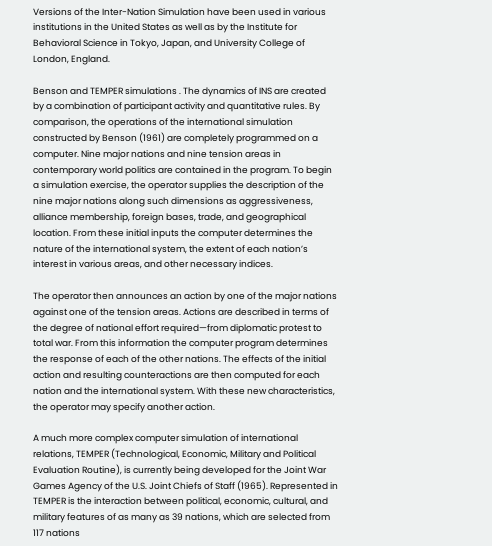Versions of the Inter-Nation Simulation have been used in various institutions in the United States as well as by the Institute for Behavioral Science in Tokyo, Japan, and University College of London, England.

Benson and TEMPER simulations . The dynamics of INS are created by a combination of participant activity and quantitative rules. By comparison, the operations of the international simulation constructed by Benson (1961) are completely programmed on a computer. Nine major nations and nine tension areas in contemporary world politics are contained in the program. To begin a simulation exercise, the operator supplies the description of the nine major nations along such dimensions as aggressiveness, alliance membership, foreign bases, trade, and geographical location. From these initial inputs the computer determines the nature of the international system, the extent of each nation’s interest in various areas, and other necessary indices.

The operator then announces an action by one of the major nations against one of the tension areas. Actions are described in terms of the degree of national effort required—from diplomatic protest to total war. From this information the computer program determines the response of each of the other nations. The effects of the initial action and resulting counteractions are then computed for each nation and the international system. With these new characteristics, the operator may specify another action.

A much more complex computer simulation of international relations, TEMPER (Technological, Economic, Military and Political Evaluation Routine), is currently being developed for the Joint War Games Agency of the U.S. Joint Chiefs of Staff (1965). Represented in TEMPER is the interaction between political, economic, cultural, and military features of as many as 39 nations, which are selected from 117 nations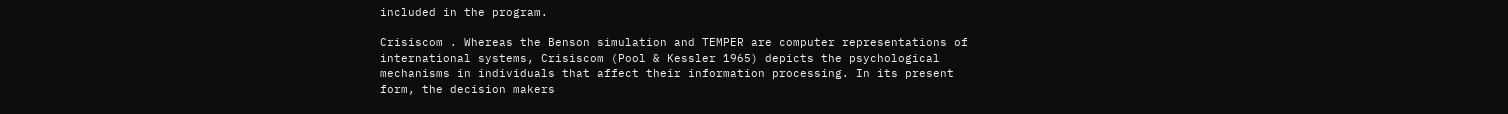included in the program.

Crisiscom . Whereas the Benson simulation and TEMPER are computer representations of international systems, Crisiscom (Pool & Kessler 1965) depicts the psychological mechanisms in individuals that affect their information processing. In its present form, the decision makers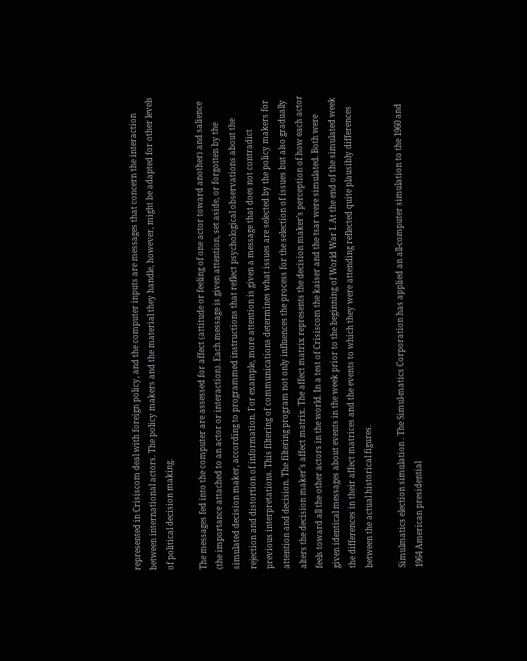represented in Crisiscom deal with foreign policy, and the computer inputs are messages that concern the interaction between international actors. The policy makers and the material they handle, however, might be adapted for other levels of political decision making.

The messages fed into the computer are assessed for affect (attitude or feeling of one actor toward another) and salience (the importance attached to an actor or interaction). Each message is given attention, set aside, or forgotten by the simulated decision maker, according to programmed instructions that reflect psychological observations about the rejection and distortion of information. For example, more attention is given a message that does not contradict previous interpretations. This filtering of communications determines what issues are selected by the policy makers for attention and decision. The filtering program not only influences the process for the selection of issues but also gradually alters the decision maker’s affect matrix. The affect matrix represents the decision maker’s perception of how each actor feels toward all the other actors in the world. In a test of Crisiscom the kaiser and the tsar were simulated. Both were given identical messages about events in the week prior to the beginning of World War I. At the end of the simulated week the differences in their affect matrices and the events to which they were attending reflected quite plausibly differences between the actual historical figures.

Simulmatics election simulation . The Simul-matics Corporation has applied an all-computer simulation to the 1960 and 1964 American presidential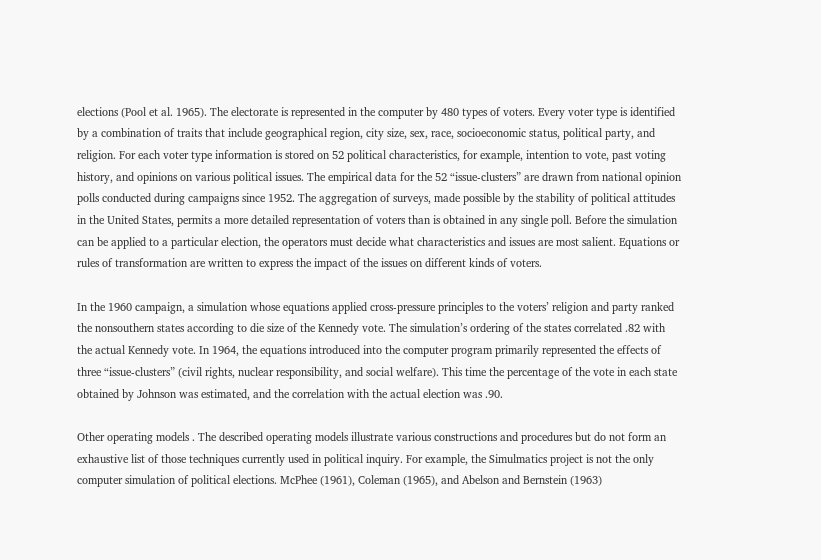elections (Pool et al. 1965). The electorate is represented in the computer by 480 types of voters. Every voter type is identified by a combination of traits that include geographical region, city size, sex, race, socioeconomic status, political party, and religion. For each voter type information is stored on 52 political characteristics, for example, intention to vote, past voting history, and opinions on various political issues. The empirical data for the 52 “issue-clusters” are drawn from national opinion polls conducted during campaigns since 1952. The aggregation of surveys, made possible by the stability of political attitudes in the United States, permits a more detailed representation of voters than is obtained in any single poll. Before the simulation can be applied to a particular election, the operators must decide what characteristics and issues are most salient. Equations or rules of transformation are written to express the impact of the issues on different kinds of voters.

In the 1960 campaign, a simulation whose equations applied cross-pressure principles to the voters’ religion and party ranked the nonsouthern states according to die size of the Kennedy vote. The simulation’s ordering of the states correlated .82 with the actual Kennedy vote. In 1964, the equations introduced into the computer program primarily represented the effects of three “issue-clusters” (civil rights, nuclear responsibility, and social welfare). This time the percentage of the vote in each state obtained by Johnson was estimated, and the correlation with the actual election was .90.

Other operating models . The described operating models illustrate various constructions and procedures but do not form an exhaustive list of those techniques currently used in political inquiry. For example, the Simulmatics project is not the only computer simulation of political elections. McPhee (1961), Coleman (1965), and Abelson and Bernstein (1963)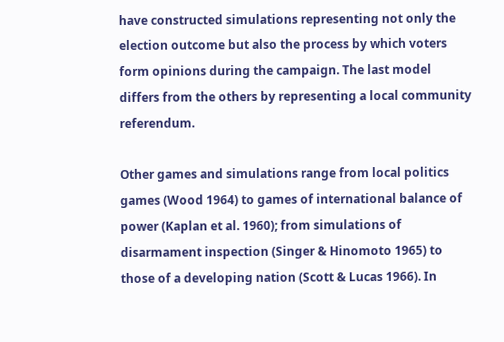have constructed simulations representing not only the election outcome but also the process by which voters form opinions during the campaign. The last model differs from the others by representing a local community referendum.

Other games and simulations range from local politics games (Wood 1964) to games of international balance of power (Kaplan et al. 1960); from simulations of disarmament inspection (Singer & Hinomoto 1965) to those of a developing nation (Scott & Lucas 1966). In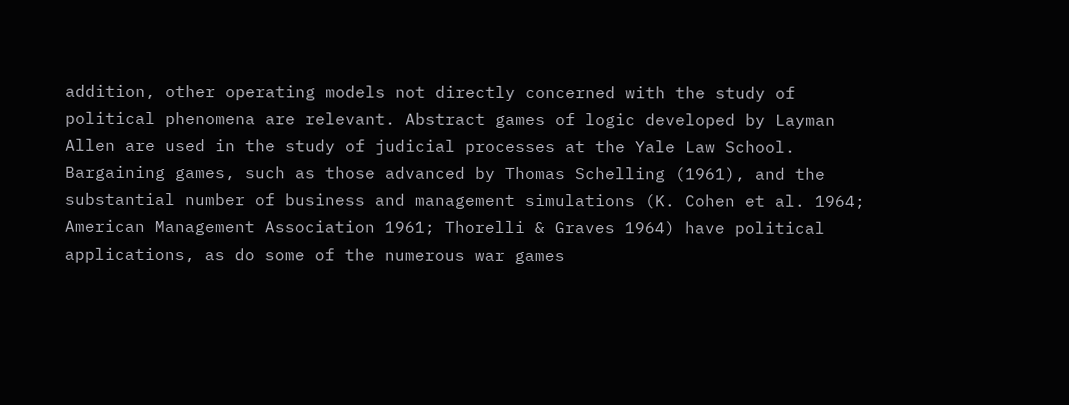addition, other operating models not directly concerned with the study of political phenomena are relevant. Abstract games of logic developed by Layman Allen are used in the study of judicial processes at the Yale Law School. Bargaining games, such as those advanced by Thomas Schelling (1961), and the substantial number of business and management simulations (K. Cohen et al. 1964; American Management Association 1961; Thorelli & Graves 1964) have political applications, as do some of the numerous war games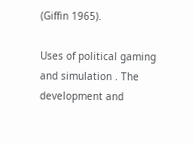(Giffin 1965).

Uses of political gaming and simulation . The development and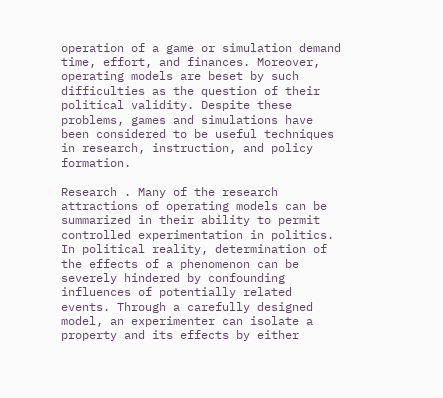operation of a game or simulation demand time, effort, and finances. Moreover, operating models are beset by such difficulties as the question of their political validity. Despite these problems, games and simulations have been considered to be useful techniques in research, instruction, and policy formation.

Research . Many of the research attractions of operating models can be summarized in their ability to permit controlled experimentation in politics. In political reality, determination of the effects of a phenomenon can be severely hindered by confounding influences of potentially related events. Through a carefully designed model, an experimenter can isolate a property and its effects by either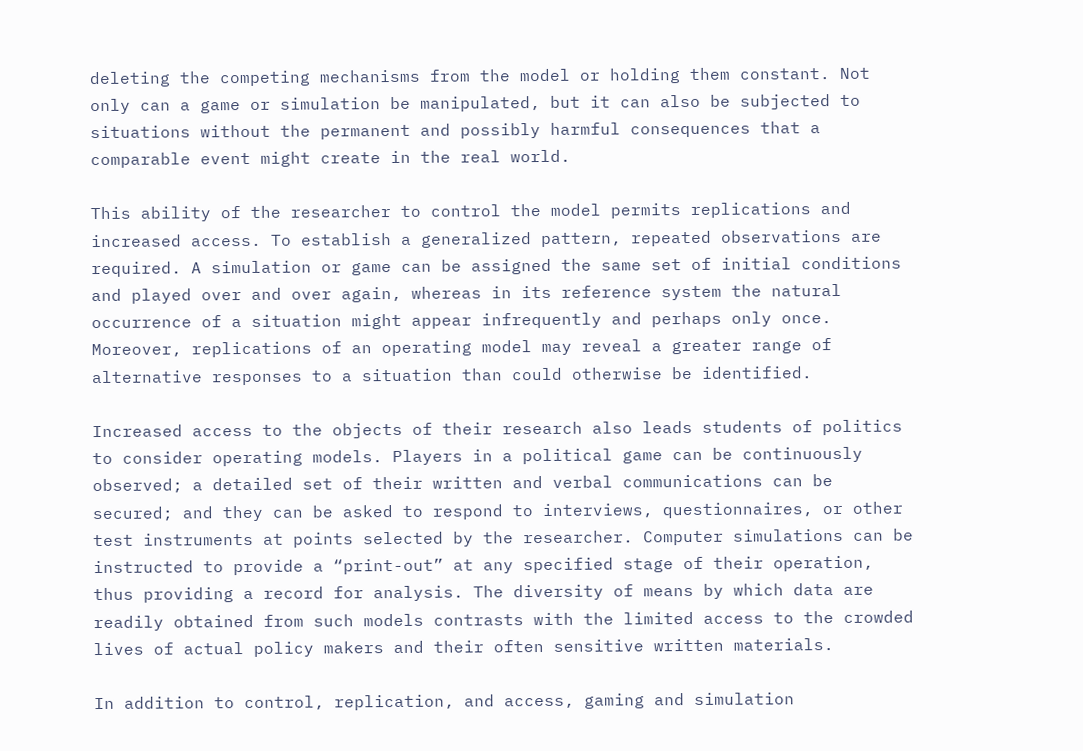deleting the competing mechanisms from the model or holding them constant. Not only can a game or simulation be manipulated, but it can also be subjected to situations without the permanent and possibly harmful consequences that a comparable event might create in the real world.

This ability of the researcher to control the model permits replications and increased access. To establish a generalized pattern, repeated observations are required. A simulation or game can be assigned the same set of initial conditions and played over and over again, whereas in its reference system the natural occurrence of a situation might appear infrequently and perhaps only once. Moreover, replications of an operating model may reveal a greater range of alternative responses to a situation than could otherwise be identified.

Increased access to the objects of their research also leads students of politics to consider operating models. Players in a political game can be continuously observed; a detailed set of their written and verbal communications can be secured; and they can be asked to respond to interviews, questionnaires, or other test instruments at points selected by the researcher. Computer simulations can be instructed to provide a “print-out” at any specified stage of their operation, thus providing a record for analysis. The diversity of means by which data are readily obtained from such models contrasts with the limited access to the crowded lives of actual policy makers and their often sensitive written materials.

In addition to control, replication, and access, gaming and simulation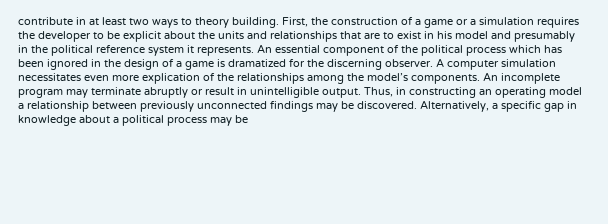contribute in at least two ways to theory building. First, the construction of a game or a simulation requires the developer to be explicit about the units and relationships that are to exist in his model and presumably in the political reference system it represents. An essential component of the political process which has been ignored in the design of a game is dramatized for the discerning observer. A computer simulation necessitates even more explication of the relationships among the model’s components. An incomplete program may terminate abruptly or result in unintelligible output. Thus, in constructing an operating model a relationship between previously unconnected findings may be discovered. Alternatively, a specific gap in knowledge about a political process may be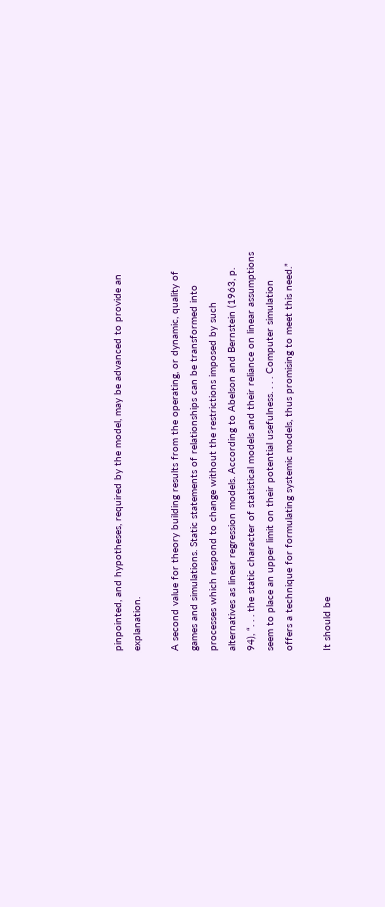pinpointed, and hypotheses, required by the model, may be advanced to provide an explanation.

A second value for theory building results from the operating, or dynamic, quality of games and simulations. Static statements of relationships can be transformed into processes which respond to change without the restrictions imposed by such alternatives as linear regression models. According to Abelson and Bernstein (1963, p. 94), “. . . the static character of statistical models and their reliance on linear assumptions seem to place an upper limit on their potential usefulness. . . . Computer simulation offers a technique for formulating systemic models, thus promising to meet this need.”

It should be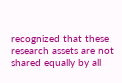recognized that these research assets are not shared equally by all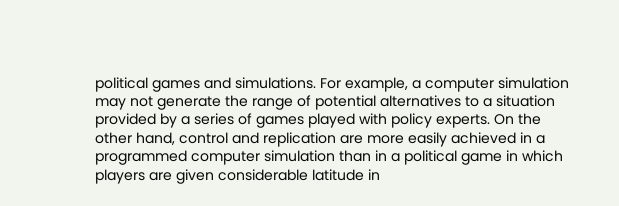political games and simulations. For example, a computer simulation may not generate the range of potential alternatives to a situation provided by a series of games played with policy experts. On the other hand, control and replication are more easily achieved in a programmed computer simulation than in a political game in which players are given considerable latitude in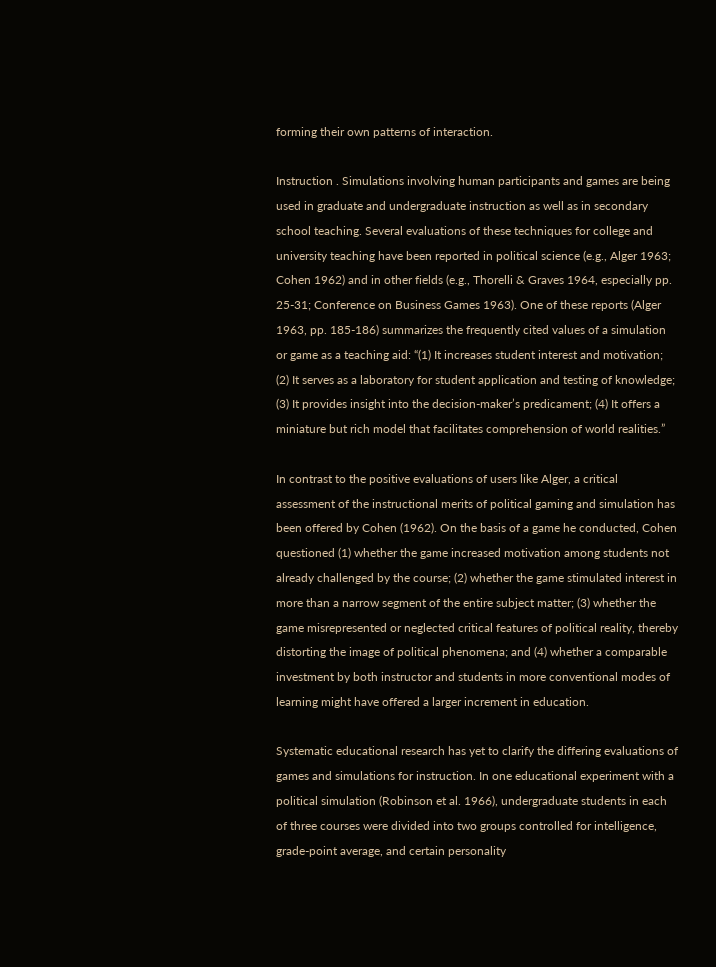forming their own patterns of interaction.

Instruction . Simulations involving human participants and games are being used in graduate and undergraduate instruction as well as in secondary school teaching. Several evaluations of these techniques for college and university teaching have been reported in political science (e.g., Alger 1963; Cohen 1962) and in other fields (e.g., Thorelli & Graves 1964, especially pp. 25-31; Conference on Business Games 1963). One of these reports (Alger 1963, pp. 185-186) summarizes the frequently cited values of a simulation or game as a teaching aid: “(1) It increases student interest and motivation; (2) It serves as a laboratory for student application and testing of knowledge; (3) It provides insight into the decision-maker’s predicament; (4) It offers a miniature but rich model that facilitates comprehension of world realities.”

In contrast to the positive evaluations of users like Alger, a critical assessment of the instructional merits of political gaming and simulation has been offered by Cohen (1962). On the basis of a game he conducted, Cohen questioned (1) whether the game increased motivation among students not already challenged by the course; (2) whether the game stimulated interest in more than a narrow segment of the entire subject matter; (3) whether the game misrepresented or neglected critical features of political reality, thereby distorting the image of political phenomena; and (4) whether a comparable investment by both instructor and students in more conventional modes of learning might have offered a larger increment in education.

Systematic educational research has yet to clarify the differing evaluations of games and simulations for instruction. In one educational experiment with a political simulation (Robinson et al. 1966), undergraduate students in each of three courses were divided into two groups controlled for intelligence, grade-point average, and certain personality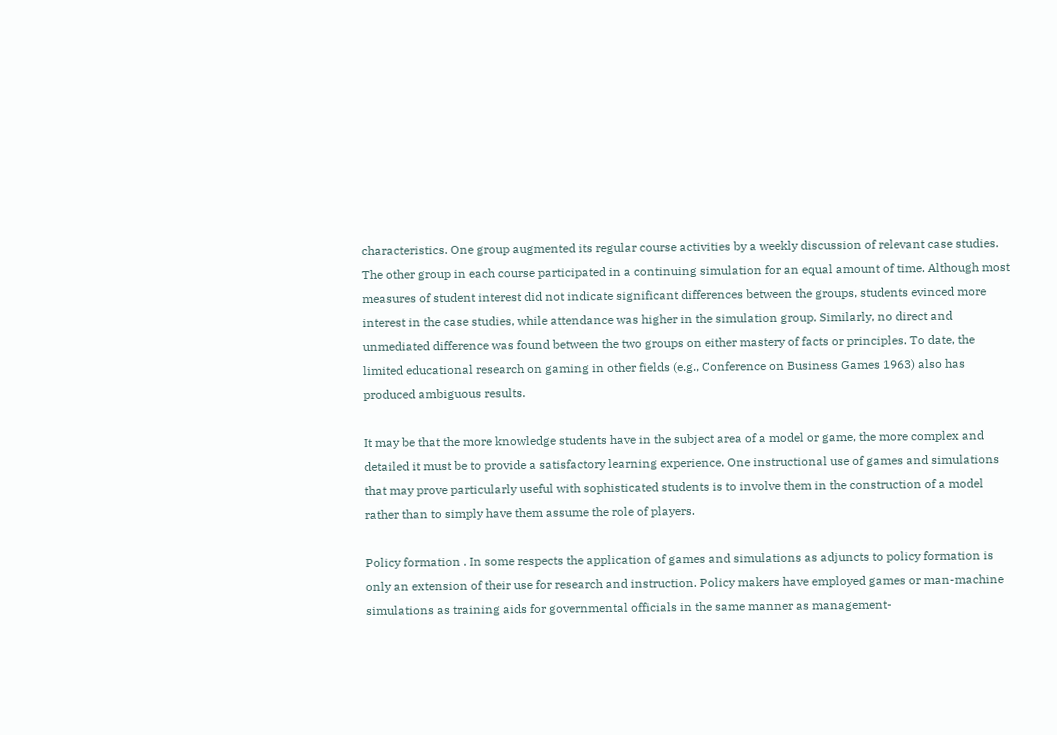characteristics. One group augmented its regular course activities by a weekly discussion of relevant case studies. The other group in each course participated in a continuing simulation for an equal amount of time. Although most measures of student interest did not indicate significant differences between the groups, students evinced more interest in the case studies, while attendance was higher in the simulation group. Similarly, no direct and unmediated difference was found between the two groups on either mastery of facts or principles. To date, the limited educational research on gaming in other fields (e.g., Conference on Business Games 1963) also has produced ambiguous results.

It may be that the more knowledge students have in the subject area of a model or game, the more complex and detailed it must be to provide a satisfactory learning experience. One instructional use of games and simulations that may prove particularly useful with sophisticated students is to involve them in the construction of a model rather than to simply have them assume the role of players.

Policy formation . In some respects the application of games and simulations as adjuncts to policy formation is only an extension of their use for research and instruction. Policy makers have employed games or man-machine simulations as training aids for governmental officials in the same manner as management-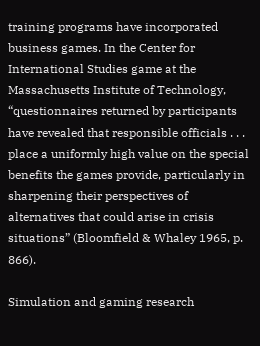training programs have incorporated business games. In the Center for International Studies game at the Massachusetts Institute of Technology, “questionnaires returned by participants have revealed that responsible officials . . . place a uniformly high value on the special benefits the games provide, particularly in sharpening their perspectives of alternatives that could arise in crisis situations” (Bloomfield & Whaley 1965, p. 866).

Simulation and gaming research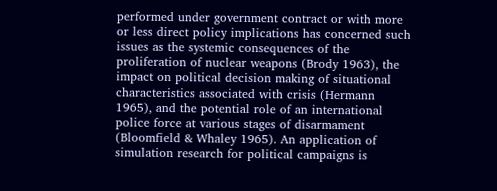performed under government contract or with more or less direct policy implications has concerned such issues as the systemic consequences of the proliferation of nuclear weapons (Brody 1963), the impact on political decision making of situational characteristics associated with crisis (Hermann 1965), and the potential role of an international police force at various stages of disarmament (Bloomfield & Whaley 1965). An application of simulation research for political campaigns is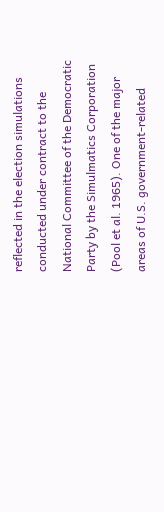reflected in the election simulations conducted under contract to the National Committee of the Democratic Party by the Simulmatics Corporation (Pool et al. 1965). One of the major areas of U.S. government-related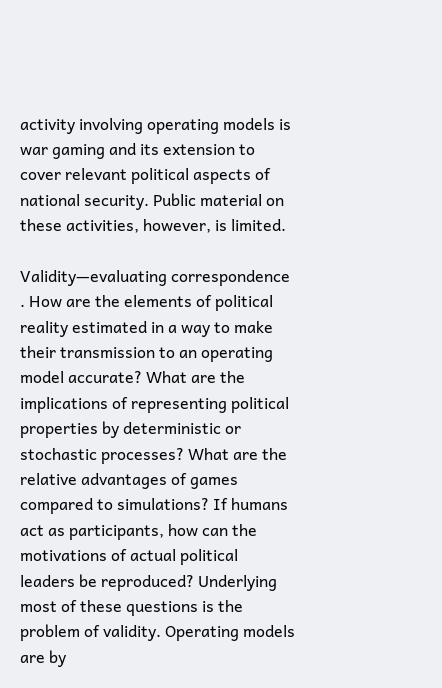activity involving operating models is war gaming and its extension to cover relevant political aspects of national security. Public material on these activities, however, is limited.

Validity—evaluating correspondence . How are the elements of political reality estimated in a way to make their transmission to an operating model accurate? What are the implications of representing political properties by deterministic or stochastic processes? What are the relative advantages of games compared to simulations? If humans act as participants, how can the motivations of actual political leaders be reproduced? Underlying most of these questions is the problem of validity. Operating models are by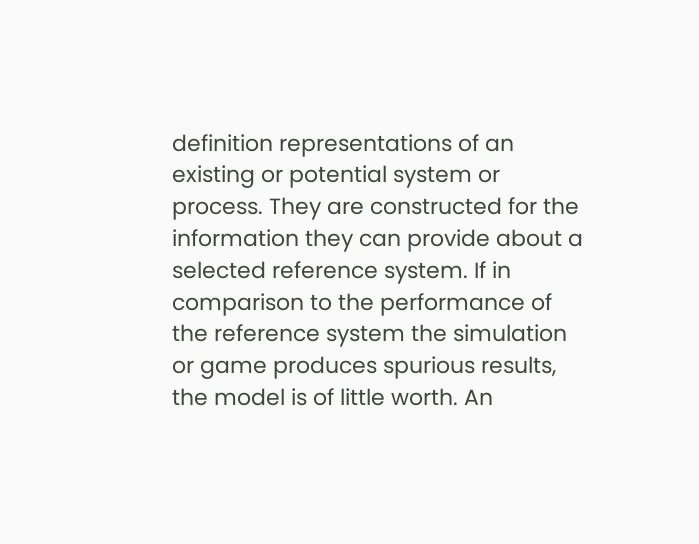definition representations of an existing or potential system or process. They are constructed for the information they can provide about a selected reference system. If in comparison to the performance of the reference system the simulation or game produces spurious results, the model is of little worth. An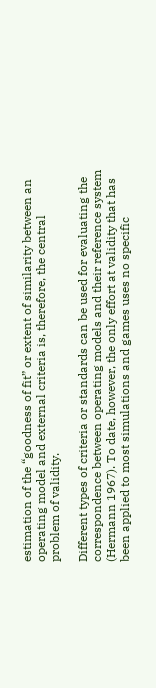estimation of the “goodness of fit” or extent of similarity between an operating model and external criteria is, therefore, the central problem of validity.

Different types of criteria or standards can be used for evaluating the correspondence between operating models and their reference system (Hermann 1967). To date, however, the only effort at validity that has been applied to most simulations and games uses no specific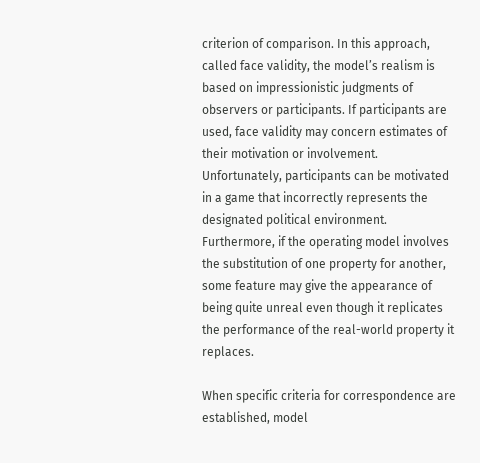criterion of comparison. In this approach, called face validity, the model’s realism is based on impressionistic judgments of observers or participants. If participants are used, face validity may concern estimates of their motivation or involvement. Unfortunately, participants can be motivated in a game that incorrectly represents the designated political environment. Furthermore, if the operating model involves the substitution of one property for another, some feature may give the appearance of being quite unreal even though it replicates the performance of the real-world property it replaces.

When specific criteria for correspondence are established, model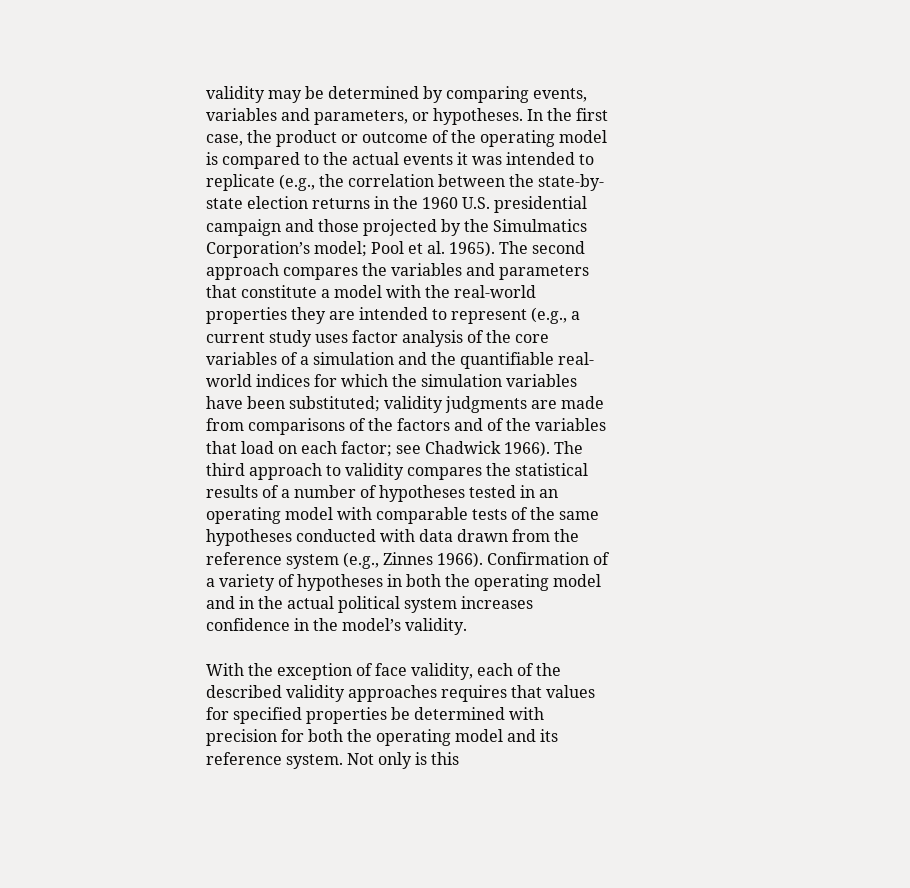validity may be determined by comparing events, variables and parameters, or hypotheses. In the first case, the product or outcome of the operating model is compared to the actual events it was intended to replicate (e.g., the correlation between the state-by-state election returns in the 1960 U.S. presidential campaign and those projected by the Simulmatics Corporation’s model; Pool et al. 1965). The second approach compares the variables and parameters that constitute a model with the real-world properties they are intended to represent (e.g., a current study uses factor analysis of the core variables of a simulation and the quantifiable real-world indices for which the simulation variables have been substituted; validity judgments are made from comparisons of the factors and of the variables that load on each factor; see Chadwick 1966). The third approach to validity compares the statistical results of a number of hypotheses tested in an operating model with comparable tests of the same hypotheses conducted with data drawn from the reference system (e.g., Zinnes 1966). Confirmation of a variety of hypotheses in both the operating model and in the actual political system increases confidence in the model’s validity.

With the exception of face validity, each of the described validity approaches requires that values for specified properties be determined with precision for both the operating model and its reference system. Not only is this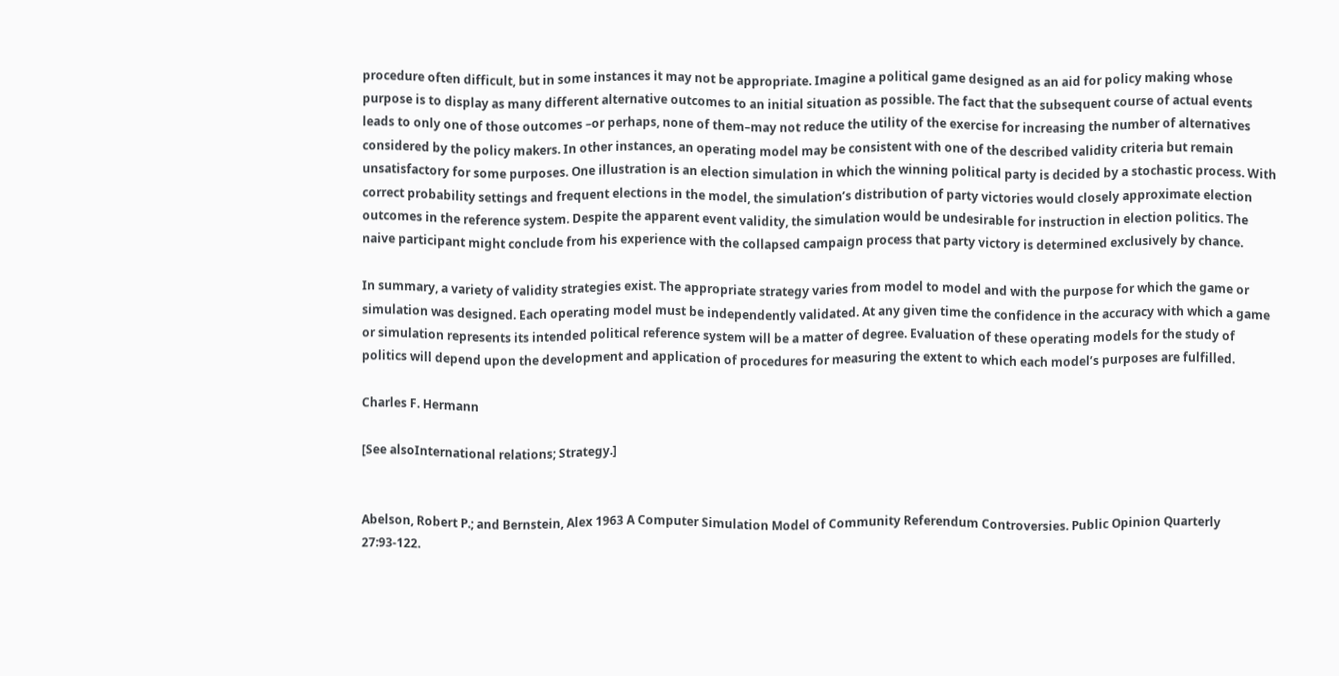procedure often difficult, but in some instances it may not be appropriate. Imagine a political game designed as an aid for policy making whose purpose is to display as many different alternative outcomes to an initial situation as possible. The fact that the subsequent course of actual events leads to only one of those outcomes –or perhaps, none of them–may not reduce the utility of the exercise for increasing the number of alternatives considered by the policy makers. In other instances, an operating model may be consistent with one of the described validity criteria but remain unsatisfactory for some purposes. One illustration is an election simulation in which the winning political party is decided by a stochastic process. With correct probability settings and frequent elections in the model, the simulation’s distribution of party victories would closely approximate election outcomes in the reference system. Despite the apparent event validity, the simulation would be undesirable for instruction in election politics. The naive participant might conclude from his experience with the collapsed campaign process that party victory is determined exclusively by chance.

In summary, a variety of validity strategies exist. The appropriate strategy varies from model to model and with the purpose for which the game or simulation was designed. Each operating model must be independently validated. At any given time the confidence in the accuracy with which a game or simulation represents its intended political reference system will be a matter of degree. Evaluation of these operating models for the study of politics will depend upon the development and application of procedures for measuring the extent to which each model’s purposes are fulfilled.

Charles F. Hermann

[See alsoInternational relations; Strategy.]


Abelson, Robert P.; and Bernstein, Alex 1963 A Computer Simulation Model of Community Referendum Controversies. Public Opinion Quarterly 27:93-122.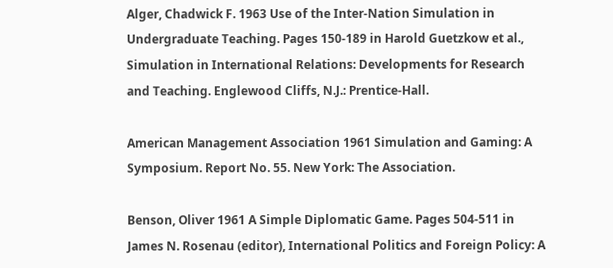Alger, Chadwick F. 1963 Use of the Inter-Nation Simulation in Undergraduate Teaching. Pages 150-189 in Harold Guetzkow et al., Simulation in International Relations: Developments for Research and Teaching. Englewood Cliffs, N.J.: Prentice-Hall.

American Management Association 1961 Simulation and Gaming: A Symposium. Report No. 55. New York: The Association.

Benson, Oliver 1961 A Simple Diplomatic Game. Pages 504-511 in James N. Rosenau (editor), International Politics and Foreign Policy: A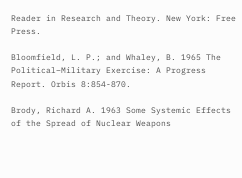Reader in Research and Theory. New York: Free Press.

Bloomfield, L. P.; and Whaley, B. 1965 The Political–Military Exercise: A Progress Report. Orbis 8:854-870.

Brody, Richard A. 1963 Some Systemic Effects of the Spread of Nuclear Weapons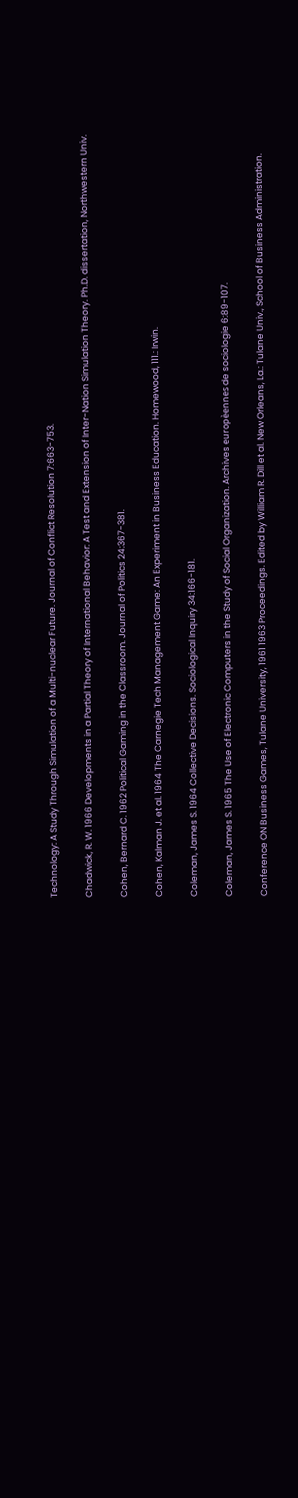Technology: A Study Through Simulation of a Multi-nuclear Future. Journal of Conflict Resolution 7:663-753.

Chadwick, R. W. 1966 Developments in a Partial Theory of International Behavior: A Test and Extension of Inter-Nation Simulation Theory. Ph.D. dissertation, Northwestern Univ.

Cohen, Bernard C. 1962 Political Gaming in the Classroom. Journal of Politics 24:367-381.

Cohen, Kalman J. et al. 1964 The Carnegie Tech Management Game: An Experiment in Business Education. Homewood, 111.: Irwin.

Coleman, James S. 1964 Collective Decisions. Sociological Inquiry 34:166-181.

Coleman, James S. 1965 The Use of Electronic Computers in the Study of Social Organization. Archives europèennes de sociologie 6:89-107.

Conference ON Business Games, Tulane University, 1961 1963 Proceedings. Edited by William R. Dill et al. New Orleans, La.: Tulane Univ., School of Business Administration.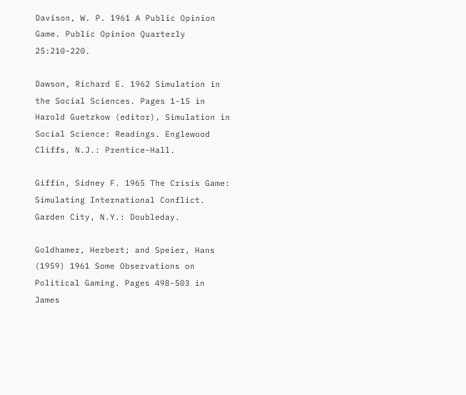Davison, W. P. 1961 A Public Opinion Game. Public Opinion Quarterly 25:210-220.

Dawson, Richard E. 1962 Simulation in the Social Sciences. Pages 1-15 in Harold Guetzkow (editor), Simulation in Social Science: Readings. Englewood Cliffs, N.J.: Prentice-Hall.

Giffin, Sidney F. 1965 The Crisis Game: Simulating International Conflict. Garden City, N.Y.: Doubleday.

Goldhamer, Herbert; and Speier, Hans (1959) 1961 Some Observations on Political Gaming. Pages 498-503 in James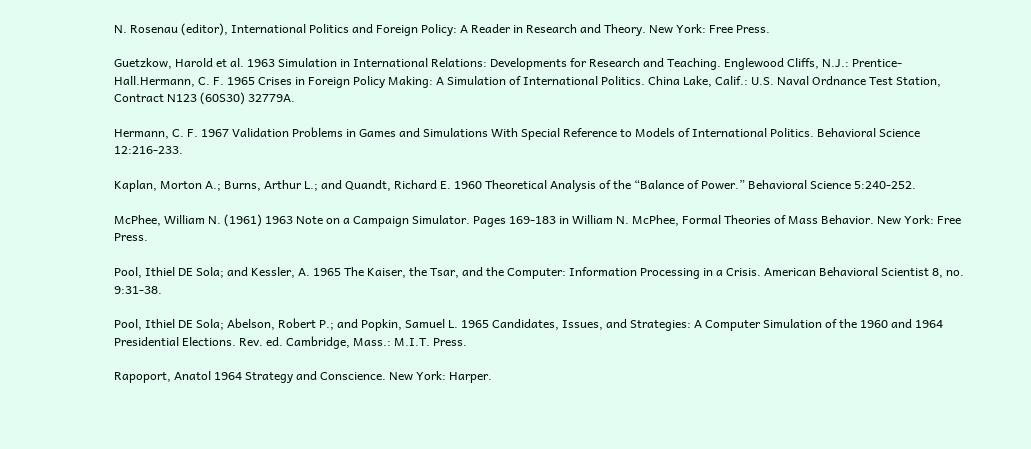N. Rosenau (editor), International Politics and Foreign Policy: A Reader in Research and Theory. New York: Free Press.

Guetzkow, Harold et al. 1963 Simulation in International Relations: Developments for Research and Teaching. Englewood Cliffs, N.J.: Prentice-Hall.Hermann, C. F. 1965 Crises in Foreign Policy Making: A Simulation of International Politics. China Lake, Calif.: U.S. Naval Ordnance Test Station, Contract N123 (60S30) 32779A.

Hermann, C. F. 1967 Validation Problems in Games and Simulations With Special Reference to Models of International Politics. Behavioral Science 12:216-233.

Kaplan, Morton A.; Burns, Arthur L.; and Quandt, Richard E. 1960 Theoretical Analysis of the “Balance of Power.” Behavioral Science 5:240-252.

McPhee, William N. (1961) 1963 Note on a Campaign Simulator. Pages 169-183 in William N. McPhee, Formal Theories of Mass Behavior. New York: Free Press.

Pool, Ithiel DE Sola; and Kessler, A. 1965 The Kaiser, the Tsar, and the Computer: Information Processing in a Crisis. American Behavioral Scientist 8, no. 9:31-38.

Pool, Ithiel DE Sola; Abelson, Robert P.; and Popkin, Samuel L. 1965 Candidates, Issues, and Strategies: A Computer Simulation of the 1960 and 1964 Presidential Elections. Rev. ed. Cambridge, Mass.: M.I.T. Press.

Rapoport, Anatol 1964 Strategy and Conscience. New York: Harper.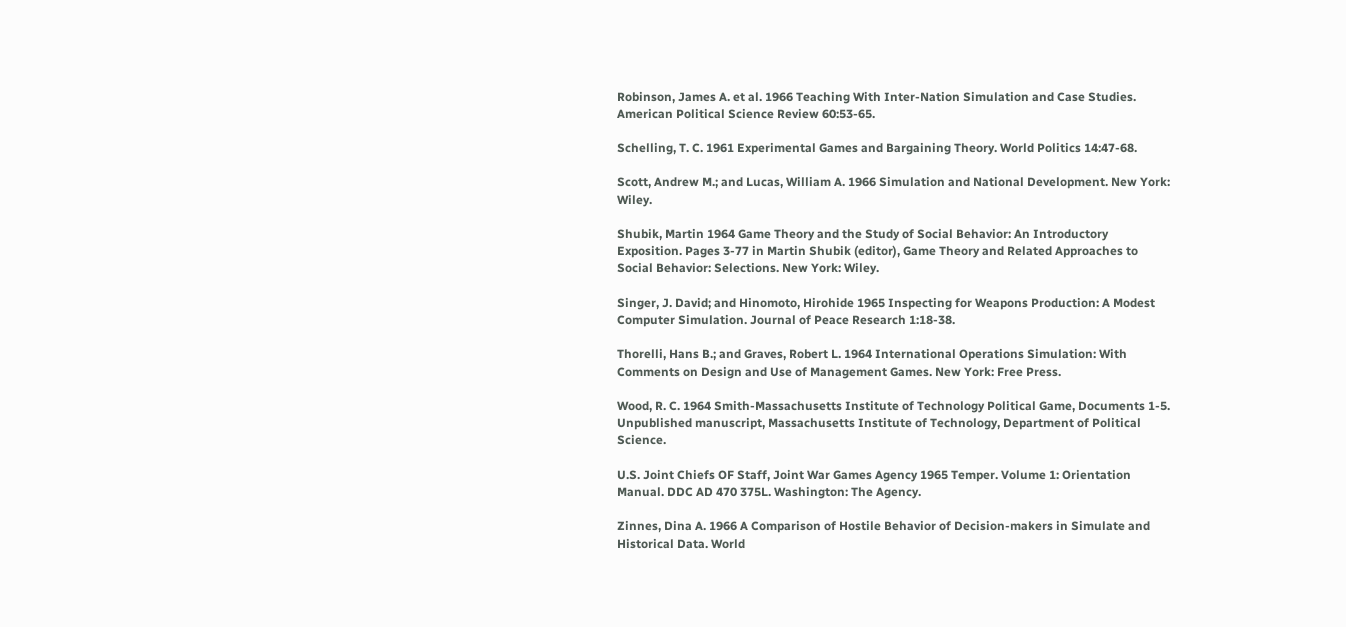Robinson, James A. et al. 1966 Teaching With Inter-Nation Simulation and Case Studies. American Political Science Review 60:53-65.

Schelling, T. C. 1961 Experimental Games and Bargaining Theory. World Politics 14:47-68.

Scott, Andrew M.; and Lucas, William A. 1966 Simulation and National Development. New York: Wiley.

Shubik, Martin 1964 Game Theory and the Study of Social Behavior: An Introductory Exposition. Pages 3-77 in Martin Shubik (editor), Game Theory and Related Approaches to Social Behavior: Selections. New York: Wiley.

Singer, J. David; and Hinomoto, Hirohide 1965 Inspecting for Weapons Production: A Modest Computer Simulation. Journal of Peace Research 1:18-38.

Thorelli, Hans B.; and Graves, Robert L. 1964 International Operations Simulation: With Comments on Design and Use of Management Games. New York: Free Press.

Wood, R. C. 1964 Smith-Massachusetts Institute of Technology Political Game, Documents 1-5. Unpublished manuscript, Massachusetts Institute of Technology, Department of Political Science.

U.S. Joint Chiefs OF Staff, Joint War Games Agency 1965 Temper. Volume 1: Orientation Manual. DDC AD 470 375L. Washington: The Agency.

Zinnes, Dina A. 1966 A Comparison of Hostile Behavior of Decision-makers in Simulate and Historical Data. World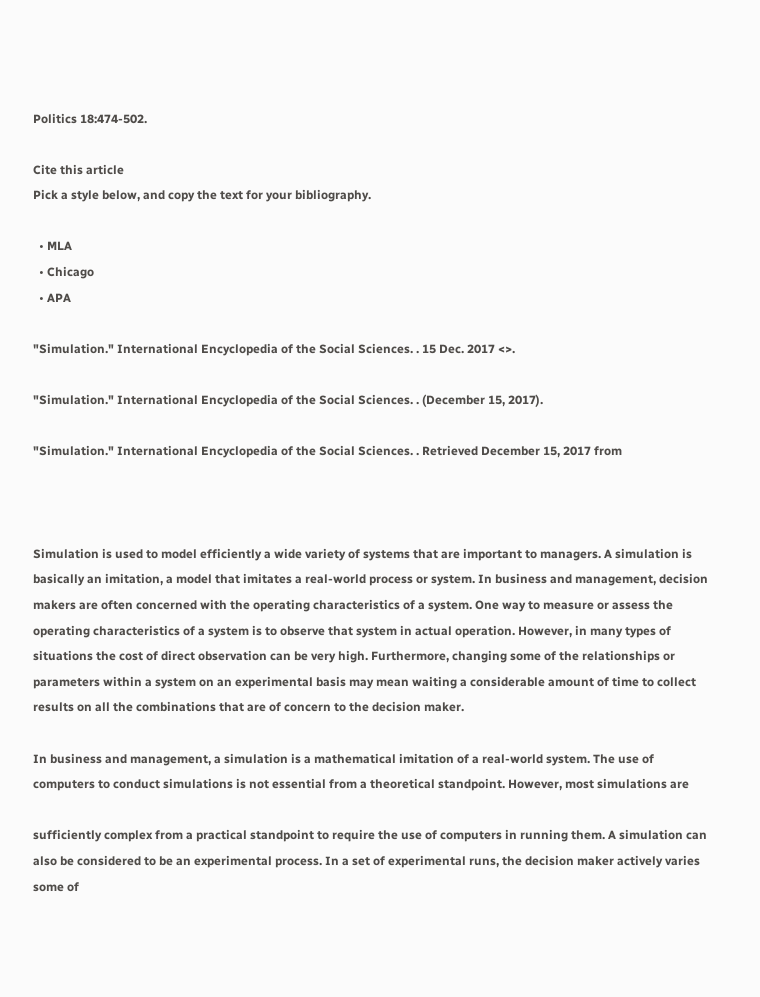Politics 18:474-502.

Cite this article
Pick a style below, and copy the text for your bibliography.

  • MLA
  • Chicago
  • APA

"Simulation." International Encyclopedia of the Social Sciences. . 15 Dec. 2017 <>.

"Simulation." International Encyclopedia of the Social Sciences. . (December 15, 2017).

"Simulation." International Encyclopedia of the Social Sciences. . Retrieved December 15, 2017 from



Simulation is used to model efficiently a wide variety of systems that are important to managers. A simulation is basically an imitation, a model that imitates a real-world process or system. In business and management, decision makers are often concerned with the operating characteristics of a system. One way to measure or assess the operating characteristics of a system is to observe that system in actual operation. However, in many types of situations the cost of direct observation can be very high. Furthermore, changing some of the relationships or parameters within a system on an experimental basis may mean waiting a considerable amount of time to collect results on all the combinations that are of concern to the decision maker.

In business and management, a simulation is a mathematical imitation of a real-world system. The use of computers to conduct simulations is not essential from a theoretical standpoint. However, most simulations are

sufficiently complex from a practical standpoint to require the use of computers in running them. A simulation can also be considered to be an experimental process. In a set of experimental runs, the decision maker actively varies some of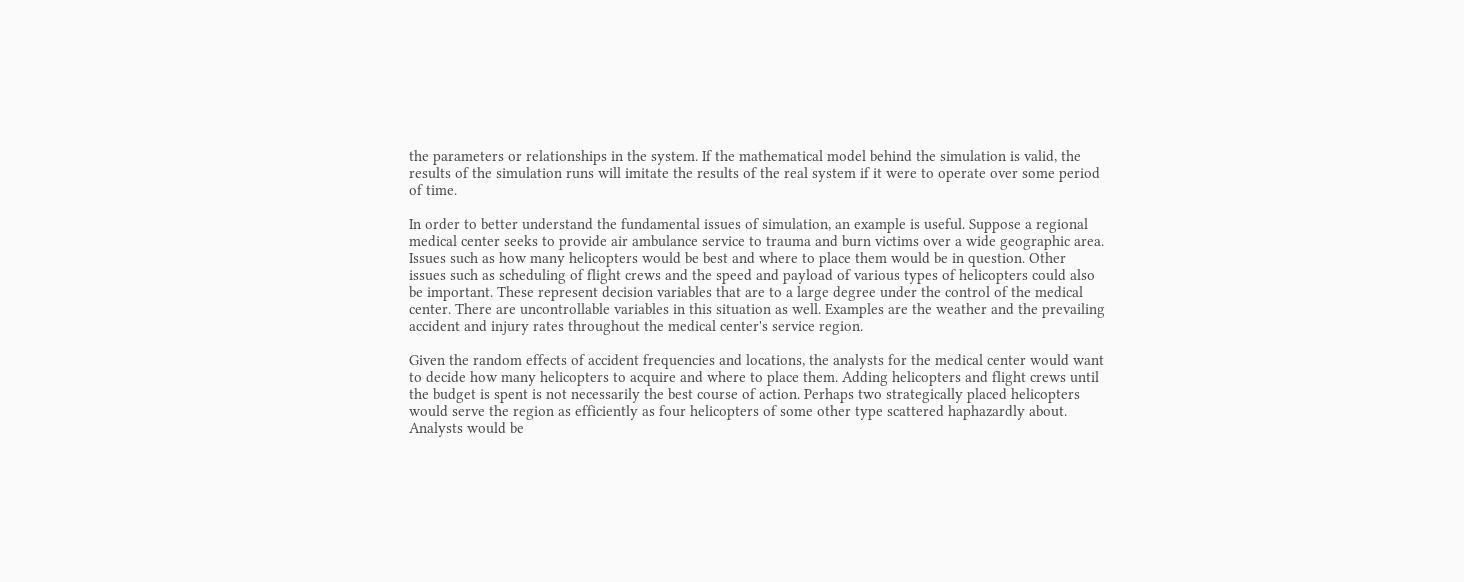the parameters or relationships in the system. If the mathematical model behind the simulation is valid, the results of the simulation runs will imitate the results of the real system if it were to operate over some period of time.

In order to better understand the fundamental issues of simulation, an example is useful. Suppose a regional medical center seeks to provide air ambulance service to trauma and burn victims over a wide geographic area. Issues such as how many helicopters would be best and where to place them would be in question. Other issues such as scheduling of flight crews and the speed and payload of various types of helicopters could also be important. These represent decision variables that are to a large degree under the control of the medical center. There are uncontrollable variables in this situation as well. Examples are the weather and the prevailing accident and injury rates throughout the medical center's service region.

Given the random effects of accident frequencies and locations, the analysts for the medical center would want to decide how many helicopters to acquire and where to place them. Adding helicopters and flight crews until the budget is spent is not necessarily the best course of action. Perhaps two strategically placed helicopters would serve the region as efficiently as four helicopters of some other type scattered haphazardly about. Analysts would be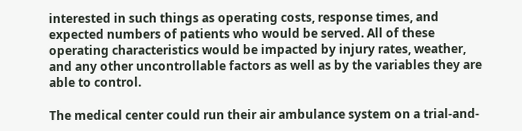interested in such things as operating costs, response times, and expected numbers of patients who would be served. All of these operating characteristics would be impacted by injury rates, weather, and any other uncontrollable factors as well as by the variables they are able to control.

The medical center could run their air ambulance system on a trial-and-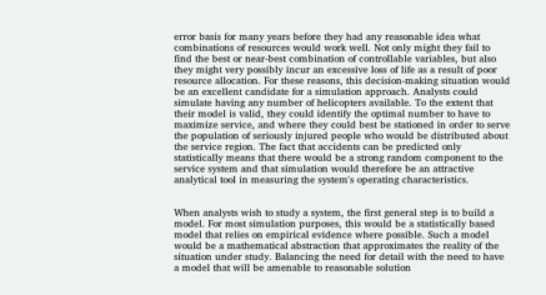error basis for many years before they had any reasonable idea what combinations of resources would work well. Not only might they fail to find the best or near-best combination of controllable variables, but also they might very possibly incur an excessive loss of life as a result of poor resource allocation. For these reasons, this decision-making situation would be an excellent candidate for a simulation approach. Analysts could simulate having any number of helicopters available. To the extent that their model is valid, they could identify the optimal number to have to maximize service, and where they could best be stationed in order to serve the population of seriously injured people who would be distributed about the service region. The fact that accidents can be predicted only statistically means that there would be a strong random component to the service system and that simulation would therefore be an attractive analytical tool in measuring the system's operating characteristics.


When analysts wish to study a system, the first general step is to build a model. For most simulation purposes, this would be a statistically based model that relies on empirical evidence where possible. Such a model would be a mathematical abstraction that approximates the reality of the situation under study. Balancing the need for detail with the need to have a model that will be amenable to reasonable solution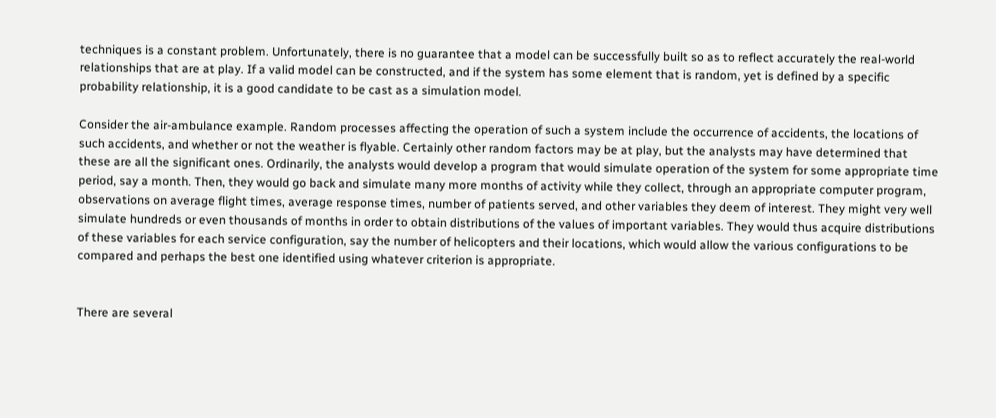techniques is a constant problem. Unfortunately, there is no guarantee that a model can be successfully built so as to reflect accurately the real-world relationships that are at play. If a valid model can be constructed, and if the system has some element that is random, yet is defined by a specific probability relationship, it is a good candidate to be cast as a simulation model.

Consider the air-ambulance example. Random processes affecting the operation of such a system include the occurrence of accidents, the locations of such accidents, and whether or not the weather is flyable. Certainly other random factors may be at play, but the analysts may have determined that these are all the significant ones. Ordinarily, the analysts would develop a program that would simulate operation of the system for some appropriate time period, say a month. Then, they would go back and simulate many more months of activity while they collect, through an appropriate computer program, observations on average flight times, average response times, number of patients served, and other variables they deem of interest. They might very well simulate hundreds or even thousands of months in order to obtain distributions of the values of important variables. They would thus acquire distributions of these variables for each service configuration, say the number of helicopters and their locations, which would allow the various configurations to be compared and perhaps the best one identified using whatever criterion is appropriate.


There are several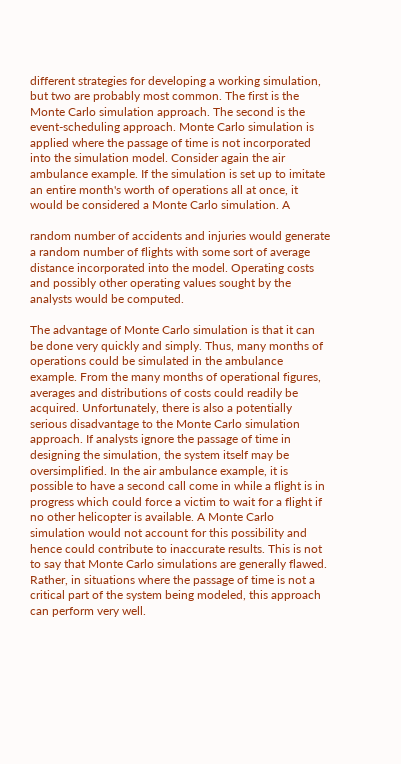different strategies for developing a working simulation, but two are probably most common. The first is the Monte Carlo simulation approach. The second is the event-scheduling approach. Monte Carlo simulation is applied where the passage of time is not incorporated into the simulation model. Consider again the air ambulance example. If the simulation is set up to imitate an entire month's worth of operations all at once, it would be considered a Monte Carlo simulation. A

random number of accidents and injuries would generate a random number of flights with some sort of average distance incorporated into the model. Operating costs and possibly other operating values sought by the analysts would be computed.

The advantage of Monte Carlo simulation is that it can be done very quickly and simply. Thus, many months of operations could be simulated in the ambulance example. From the many months of operational figures, averages and distributions of costs could readily be acquired. Unfortunately, there is also a potentially serious disadvantage to the Monte Carlo simulation approach. If analysts ignore the passage of time in designing the simulation, the system itself may be oversimplified. In the air ambulance example, it is possible to have a second call come in while a flight is in progress which could force a victim to wait for a flight if no other helicopter is available. A Monte Carlo simulation would not account for this possibility and hence could contribute to inaccurate results. This is not to say that Monte Carlo simulations are generally flawed. Rather, in situations where the passage of time is not a critical part of the system being modeled, this approach can perform very well.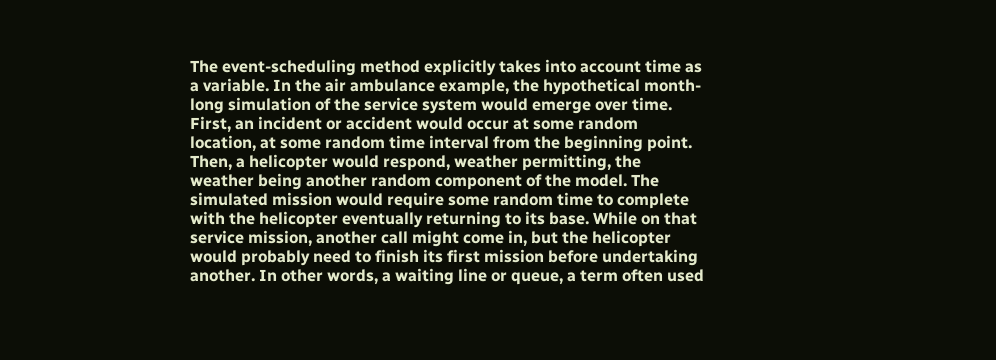The event-scheduling method explicitly takes into account time as a variable. In the air ambulance example, the hypothetical month-long simulation of the service system would emerge over time. First, an incident or accident would occur at some random location, at some random time interval from the beginning point. Then, a helicopter would respond, weather permitting, the weather being another random component of the model. The simulated mission would require some random time to complete with the helicopter eventually returning to its base. While on that service mission, another call might come in, but the helicopter would probably need to finish its first mission before undertaking another. In other words, a waiting line or queue, a term often used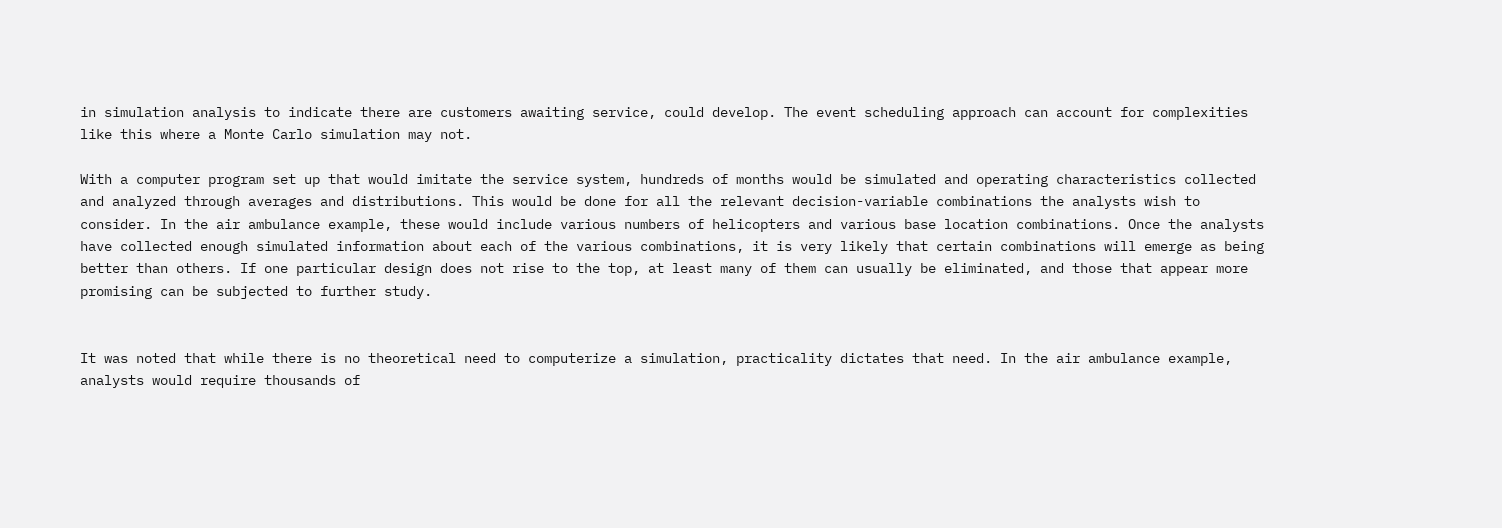in simulation analysis to indicate there are customers awaiting service, could develop. The event scheduling approach can account for complexities like this where a Monte Carlo simulation may not.

With a computer program set up that would imitate the service system, hundreds of months would be simulated and operating characteristics collected and analyzed through averages and distributions. This would be done for all the relevant decision-variable combinations the analysts wish to consider. In the air ambulance example, these would include various numbers of helicopters and various base location combinations. Once the analysts have collected enough simulated information about each of the various combinations, it is very likely that certain combinations will emerge as being better than others. If one particular design does not rise to the top, at least many of them can usually be eliminated, and those that appear more promising can be subjected to further study.


It was noted that while there is no theoretical need to computerize a simulation, practicality dictates that need. In the air ambulance example, analysts would require thousands of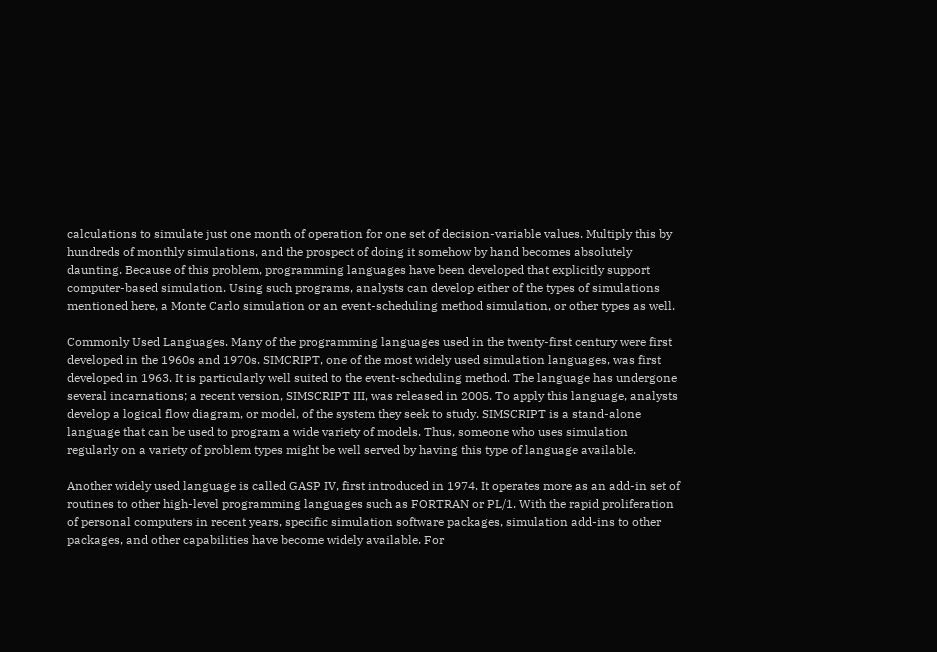calculations to simulate just one month of operation for one set of decision-variable values. Multiply this by hundreds of monthly simulations, and the prospect of doing it somehow by hand becomes absolutely daunting. Because of this problem, programming languages have been developed that explicitly support computer-based simulation. Using such programs, analysts can develop either of the types of simulations mentioned here, a Monte Carlo simulation or an event-scheduling method simulation, or other types as well.

Commonly Used Languages. Many of the programming languages used in the twenty-first century were first developed in the 1960s and 1970s. SIMCRIPT, one of the most widely used simulation languages, was first developed in 1963. It is particularly well suited to the event-scheduling method. The language has undergone several incarnations; a recent version, SIMSCRIPT III, was released in 2005. To apply this language, analysts develop a logical flow diagram, or model, of the system they seek to study. SIMSCRIPT is a stand-alone language that can be used to program a wide variety of models. Thus, someone who uses simulation regularly on a variety of problem types might be well served by having this type of language available.

Another widely used language is called GASP IV, first introduced in 1974. It operates more as an add-in set of routines to other high-level programming languages such as FORTRAN or PL/1. With the rapid proliferation of personal computers in recent years, specific simulation software packages, simulation add-ins to other packages, and other capabilities have become widely available. For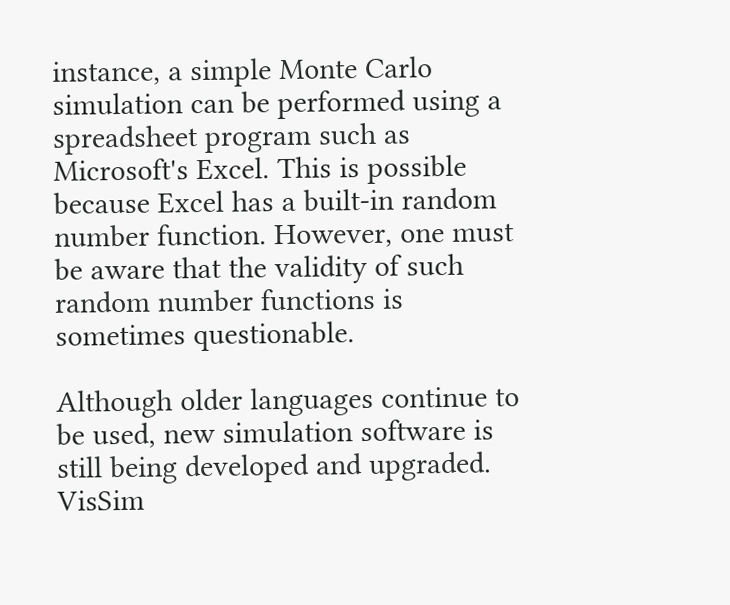instance, a simple Monte Carlo simulation can be performed using a spreadsheet program such as Microsoft's Excel. This is possible because Excel has a built-in random number function. However, one must be aware that the validity of such random number functions is sometimes questionable.

Although older languages continue to be used, new simulation software is still being developed and upgraded. VisSim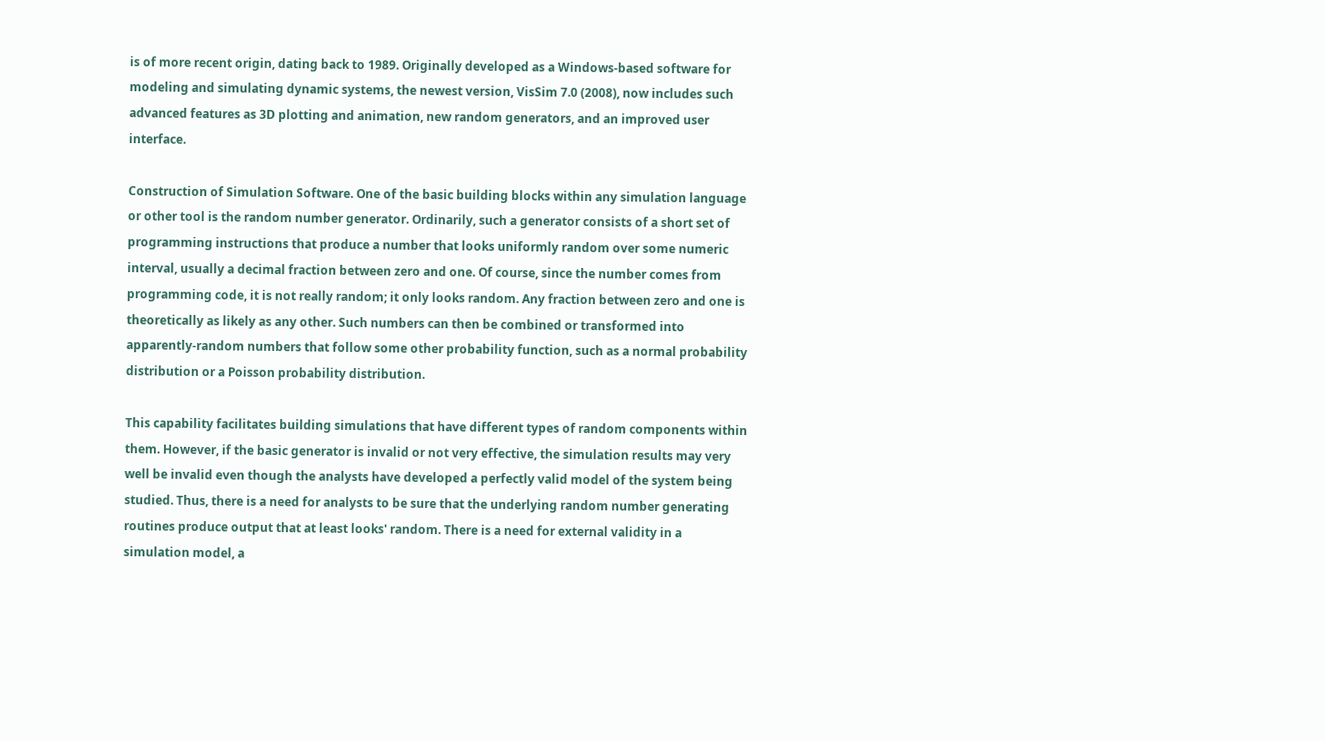is of more recent origin, dating back to 1989. Originally developed as a Windows-based software for modeling and simulating dynamic systems, the newest version, VisSim 7.0 (2008), now includes such advanced features as 3D plotting and animation, new random generators, and an improved user interface.

Construction of Simulation Software. One of the basic building blocks within any simulation language or other tool is the random number generator. Ordinarily, such a generator consists of a short set of programming instructions that produce a number that looks uniformly random over some numeric interval, usually a decimal fraction between zero and one. Of course, since the number comes from programming code, it is not really random; it only looks random. Any fraction between zero and one is theoretically as likely as any other. Such numbers can then be combined or transformed into apparently-random numbers that follow some other probability function, such as a normal probability distribution or a Poisson probability distribution.

This capability facilitates building simulations that have different types of random components within them. However, if the basic generator is invalid or not very effective, the simulation results may very well be invalid even though the analysts have developed a perfectly valid model of the system being studied. Thus, there is a need for analysts to be sure that the underlying random number generating routines produce output that at least looks' random. There is a need for external validity in a simulation model, a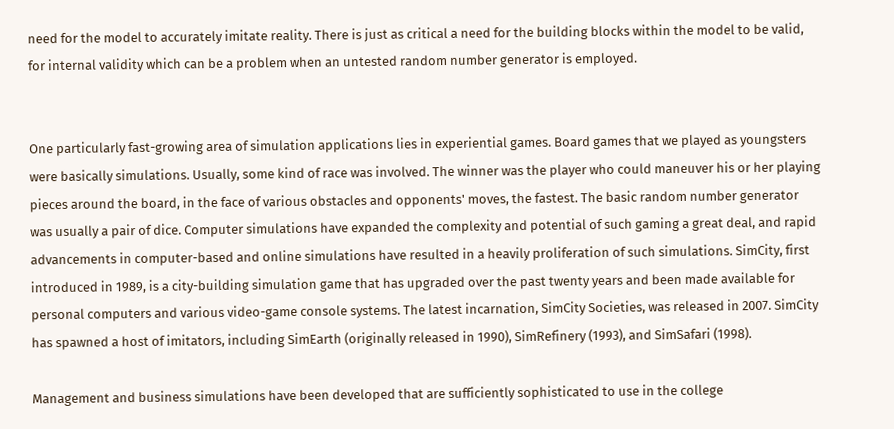need for the model to accurately imitate reality. There is just as critical a need for the building blocks within the model to be valid, for internal validity which can be a problem when an untested random number generator is employed.


One particularly fast-growing area of simulation applications lies in experiential games. Board games that we played as youngsters were basically simulations. Usually, some kind of race was involved. The winner was the player who could maneuver his or her playing pieces around the board, in the face of various obstacles and opponents' moves, the fastest. The basic random number generator was usually a pair of dice. Computer simulations have expanded the complexity and potential of such gaming a great deal, and rapid advancements in computer-based and online simulations have resulted in a heavily proliferation of such simulations. SimCity, first introduced in 1989, is a city-building simulation game that has upgraded over the past twenty years and been made available for personal computers and various video-game console systems. The latest incarnation, SimCity Societies, was released in 2007. SimCity has spawned a host of imitators, including SimEarth (originally released in 1990), SimRefinery (1993), and SimSafari (1998).

Management and business simulations have been developed that are sufficiently sophisticated to use in the college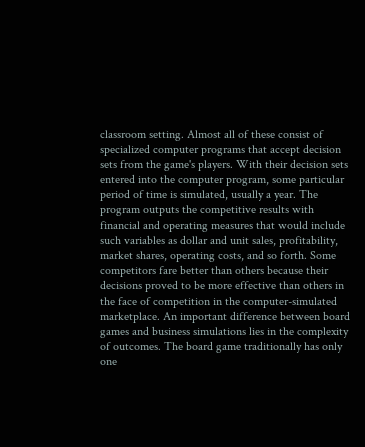classroom setting. Almost all of these consist of specialized computer programs that accept decision sets from the game's players. With their decision sets entered into the computer program, some particular period of time is simulated, usually a year. The program outputs the competitive results with financial and operating measures that would include such variables as dollar and unit sales, profitability, market shares, operating costs, and so forth. Some competitors fare better than others because their decisions proved to be more effective than others in the face of competition in the computer-simulated marketplace. An important difference between board games and business simulations lies in the complexity of outcomes. The board game traditionally has only one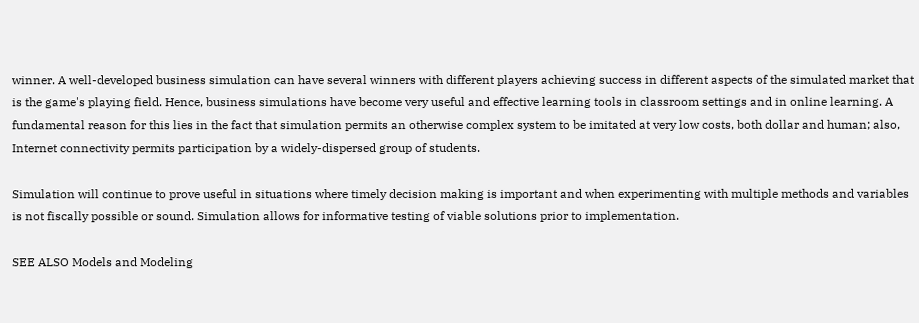winner. A well-developed business simulation can have several winners with different players achieving success in different aspects of the simulated market that is the game's playing field. Hence, business simulations have become very useful and effective learning tools in classroom settings and in online learning. A fundamental reason for this lies in the fact that simulation permits an otherwise complex system to be imitated at very low costs, both dollar and human; also, Internet connectivity permits participation by a widely-dispersed group of students.

Simulation will continue to prove useful in situations where timely decision making is important and when experimenting with multiple methods and variables is not fiscally possible or sound. Simulation allows for informative testing of viable solutions prior to implementation.

SEE ALSO Models and Modeling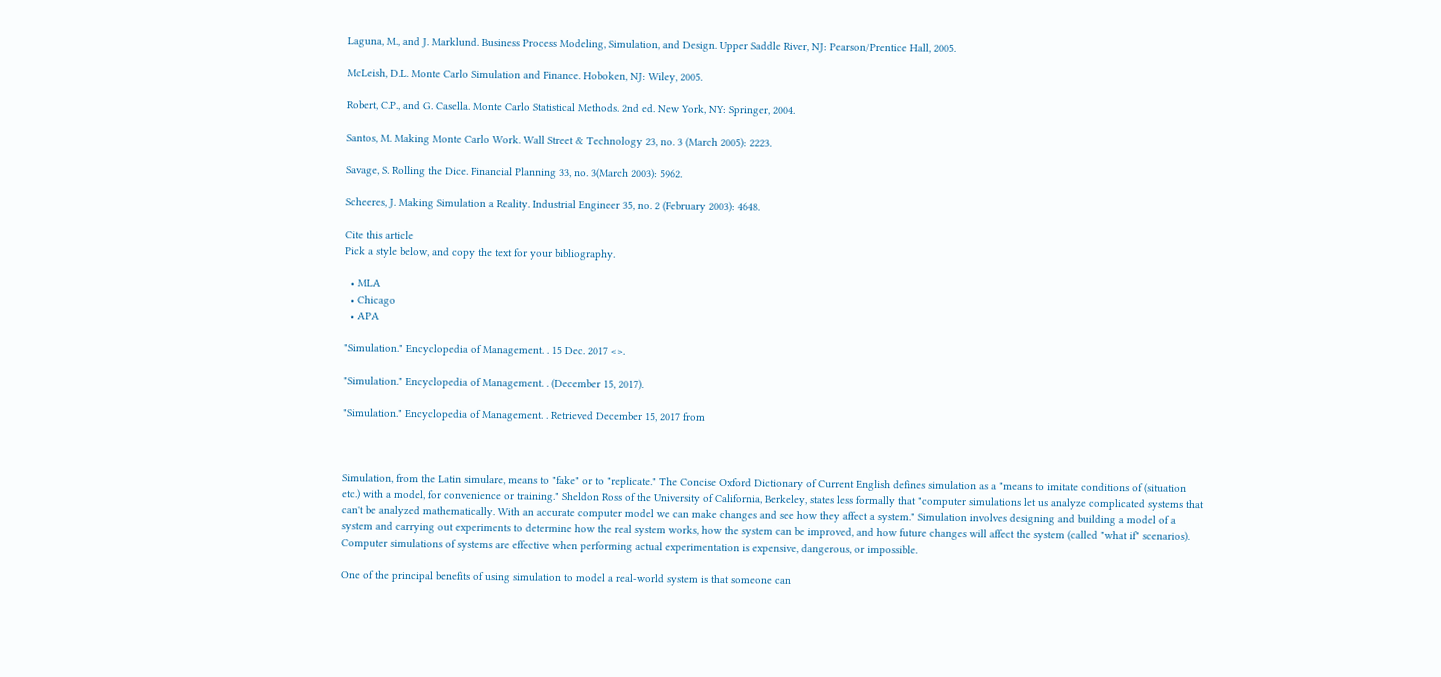Laguna, M., and J. Marklund. Business Process Modeling, Simulation, and Design. Upper Saddle River, NJ: Pearson/Prentice Hall, 2005.

McLeish, D.L. Monte Carlo Simulation and Finance. Hoboken, NJ: Wiley, 2005.

Robert, C.P., and G. Casella. Monte Carlo Statistical Methods. 2nd ed. New York, NY: Springer, 2004.

Santos, M. Making Monte Carlo Work. Wall Street & Technology 23, no. 3 (March 2005): 2223.

Savage, S. Rolling the Dice. Financial Planning 33, no. 3(March 2003): 5962.

Scheeres, J. Making Simulation a Reality. Industrial Engineer 35, no. 2 (February 2003): 4648.

Cite this article
Pick a style below, and copy the text for your bibliography.

  • MLA
  • Chicago
  • APA

"Simulation." Encyclopedia of Management. . 15 Dec. 2017 <>.

"Simulation." Encyclopedia of Management. . (December 15, 2017).

"Simulation." Encyclopedia of Management. . Retrieved December 15, 2017 from



Simulation, from the Latin simulare, means to "fake" or to "replicate." The Concise Oxford Dictionary of Current English defines simulation as a "means to imitate conditions of (situation etc.) with a model, for convenience or training." Sheldon Ross of the University of California, Berkeley, states less formally that "computer simulations let us analyze complicated systems that can't be analyzed mathematically. With an accurate computer model we can make changes and see how they affect a system." Simulation involves designing and building a model of a system and carrying out experiments to determine how the real system works, how the system can be improved, and how future changes will affect the system (called "what if" scenarios). Computer simulations of systems are effective when performing actual experimentation is expensive, dangerous, or impossible.

One of the principal benefits of using simulation to model a real-world system is that someone can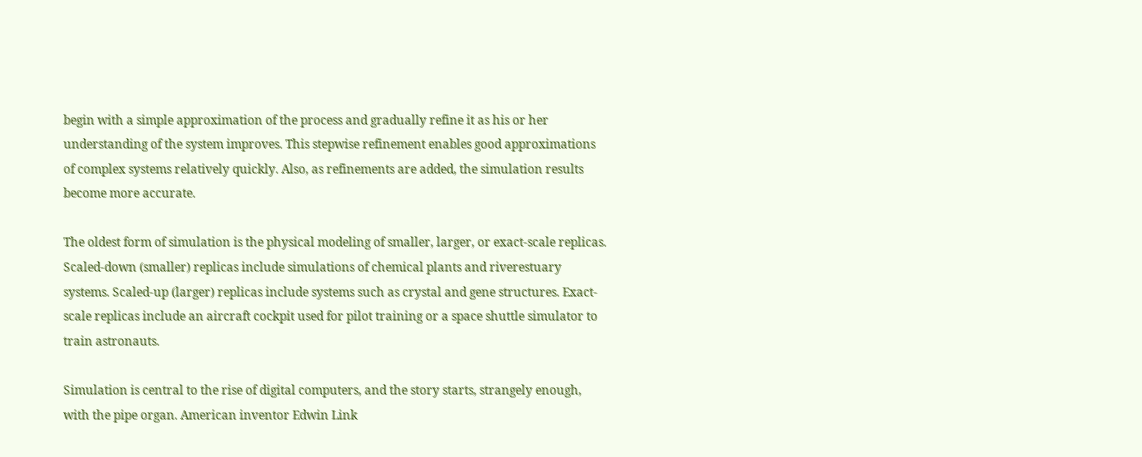begin with a simple approximation of the process and gradually refine it as his or her understanding of the system improves. This stepwise refinement enables good approximations of complex systems relatively quickly. Also, as refinements are added, the simulation results become more accurate.

The oldest form of simulation is the physical modeling of smaller, larger, or exact-scale replicas. Scaled-down (smaller) replicas include simulations of chemical plants and riverestuary systems. Scaled-up (larger) replicas include systems such as crystal and gene structures. Exact-scale replicas include an aircraft cockpit used for pilot training or a space shuttle simulator to train astronauts.

Simulation is central to the rise of digital computers, and the story starts, strangely enough, with the pipe organ. American inventor Edwin Link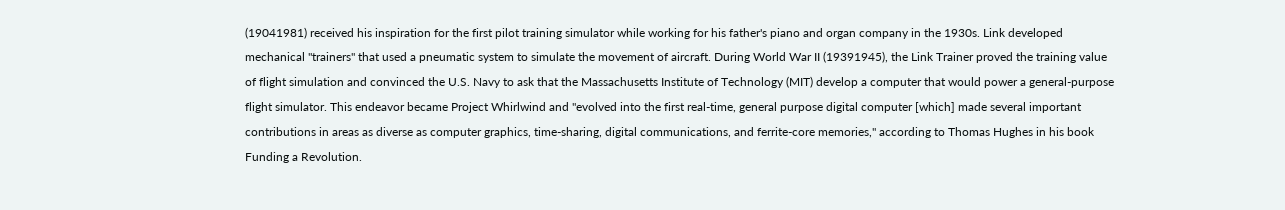(19041981) received his inspiration for the first pilot training simulator while working for his father's piano and organ company in the 1930s. Link developed mechanical "trainers" that used a pneumatic system to simulate the movement of aircraft. During World War II (19391945), the Link Trainer proved the training value of flight simulation and convinced the U.S. Navy to ask that the Massachusetts Institute of Technology (MIT) develop a computer that would power a general-purpose flight simulator. This endeavor became Project Whirlwind and "evolved into the first real-time, general purpose digital computer [which] made several important contributions in areas as diverse as computer graphics, time-sharing, digital communications, and ferrite-core memories," according to Thomas Hughes in his book Funding a Revolution.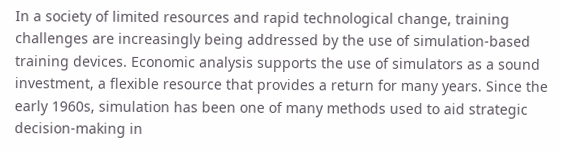In a society of limited resources and rapid technological change, training challenges are increasingly being addressed by the use of simulation-based training devices. Economic analysis supports the use of simulators as a sound investment, a flexible resource that provides a return for many years. Since the early 1960s, simulation has been one of many methods used to aid strategic decision-making in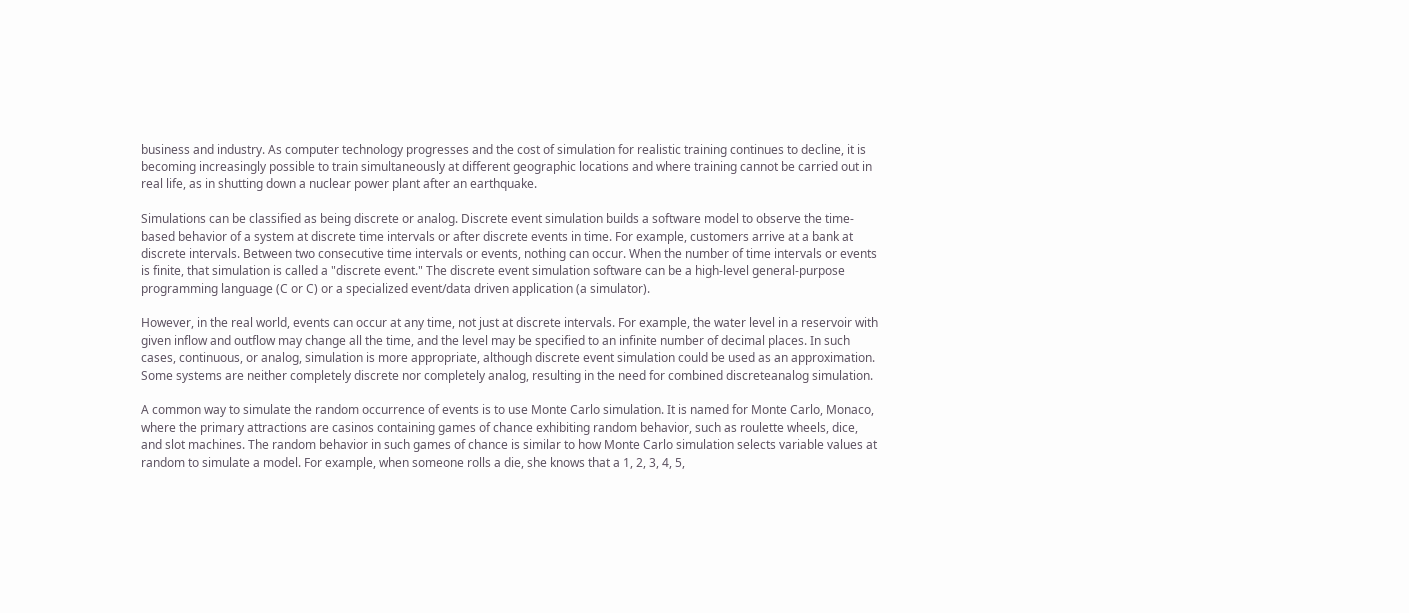business and industry. As computer technology progresses and the cost of simulation for realistic training continues to decline, it is becoming increasingly possible to train simultaneously at different geographic locations and where training cannot be carried out in real life, as in shutting down a nuclear power plant after an earthquake.

Simulations can be classified as being discrete or analog. Discrete event simulation builds a software model to observe the time-based behavior of a system at discrete time intervals or after discrete events in time. For example, customers arrive at a bank at discrete intervals. Between two consecutive time intervals or events, nothing can occur. When the number of time intervals or events is finite, that simulation is called a "discrete event." The discrete event simulation software can be a high-level general-purpose programming language (C or C) or a specialized event/data driven application (a simulator).

However, in the real world, events can occur at any time, not just at discrete intervals. For example, the water level in a reservoir with given inflow and outflow may change all the time, and the level may be specified to an infinite number of decimal places. In such cases, continuous, or analog, simulation is more appropriate, although discrete event simulation could be used as an approximation. Some systems are neither completely discrete nor completely analog, resulting in the need for combined discreteanalog simulation.

A common way to simulate the random occurrence of events is to use Monte Carlo simulation. It is named for Monte Carlo, Monaco, where the primary attractions are casinos containing games of chance exhibiting random behavior, such as roulette wheels, dice, and slot machines. The random behavior in such games of chance is similar to how Monte Carlo simulation selects variable values at random to simulate a model. For example, when someone rolls a die, she knows that a 1, 2, 3, 4, 5,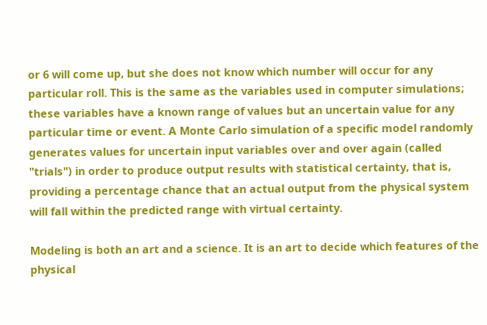or 6 will come up, but she does not know which number will occur for any particular roll. This is the same as the variables used in computer simulations; these variables have a known range of values but an uncertain value for any particular time or event. A Monte Carlo simulation of a specific model randomly generates values for uncertain input variables over and over again (called "trials") in order to produce output results with statistical certainty, that is, providing a percentage chance that an actual output from the physical system will fall within the predicted range with virtual certainty.

Modeling is both an art and a science. It is an art to decide which features of the physical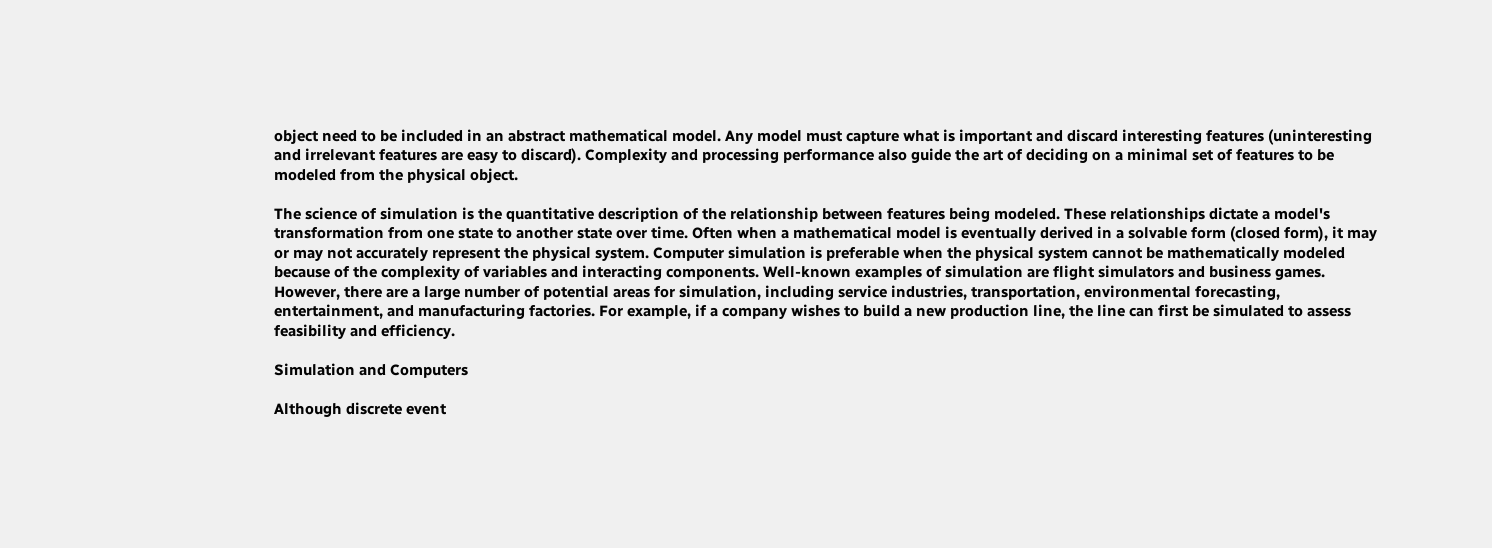object need to be included in an abstract mathematical model. Any model must capture what is important and discard interesting features (uninteresting and irrelevant features are easy to discard). Complexity and processing performance also guide the art of deciding on a minimal set of features to be modeled from the physical object.

The science of simulation is the quantitative description of the relationship between features being modeled. These relationships dictate a model's transformation from one state to another state over time. Often when a mathematical model is eventually derived in a solvable form (closed form), it may or may not accurately represent the physical system. Computer simulation is preferable when the physical system cannot be mathematically modeled because of the complexity of variables and interacting components. Well-known examples of simulation are flight simulators and business games. However, there are a large number of potential areas for simulation, including service industries, transportation, environmental forecasting, entertainment, and manufacturing factories. For example, if a company wishes to build a new production line, the line can first be simulated to assess feasibility and efficiency.

Simulation and Computers

Although discrete event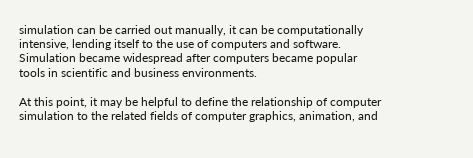simulation can be carried out manually, it can be computationally intensive, lending itself to the use of computers and software. Simulation became widespread after computers became popular tools in scientific and business environments.

At this point, it may be helpful to define the relationship of computer simulation to the related fields of computer graphics, animation, and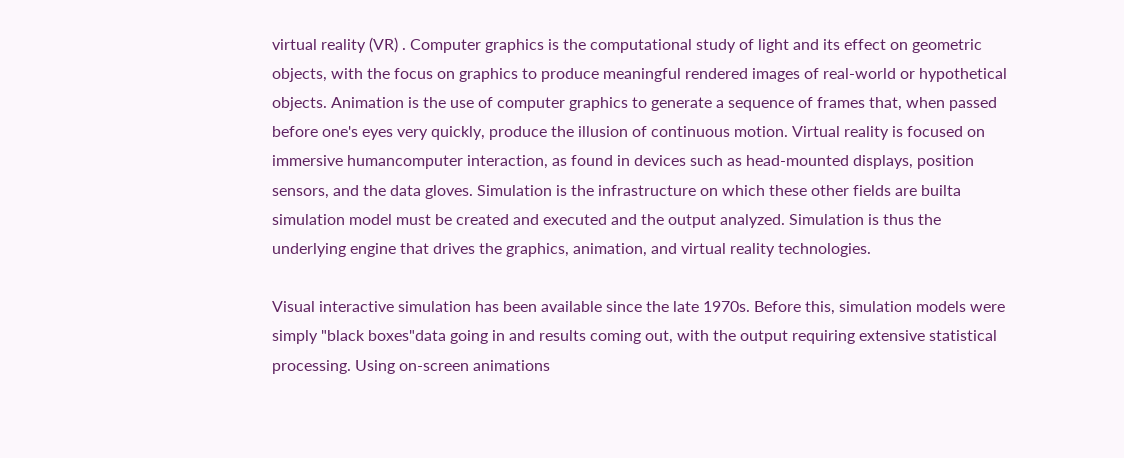virtual reality (VR) . Computer graphics is the computational study of light and its effect on geometric objects, with the focus on graphics to produce meaningful rendered images of real-world or hypothetical objects. Animation is the use of computer graphics to generate a sequence of frames that, when passed before one's eyes very quickly, produce the illusion of continuous motion. Virtual reality is focused on immersive humancomputer interaction, as found in devices such as head-mounted displays, position sensors, and the data gloves. Simulation is the infrastructure on which these other fields are builta simulation model must be created and executed and the output analyzed. Simulation is thus the underlying engine that drives the graphics, animation, and virtual reality technologies.

Visual interactive simulation has been available since the late 1970s. Before this, simulation models were simply "black boxes"data going in and results coming out, with the output requiring extensive statistical processing. Using on-screen animations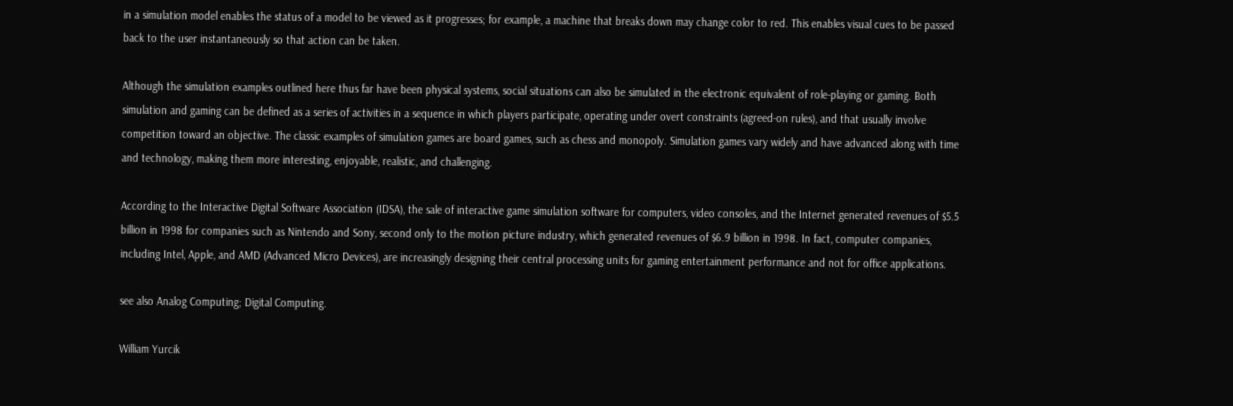in a simulation model enables the status of a model to be viewed as it progresses; for example, a machine that breaks down may change color to red. This enables visual cues to be passed back to the user instantaneously so that action can be taken.

Although the simulation examples outlined here thus far have been physical systems, social situations can also be simulated in the electronic equivalent of role-playing or gaming. Both simulation and gaming can be defined as a series of activities in a sequence in which players participate, operating under overt constraints (agreed-on rules), and that usually involve competition toward an objective. The classic examples of simulation games are board games, such as chess and monopoly. Simulation games vary widely and have advanced along with time and technology, making them more interesting, enjoyable, realistic, and challenging.

According to the Interactive Digital Software Association (IDSA), the sale of interactive game simulation software for computers, video consoles, and the Internet generated revenues of $5.5 billion in 1998 for companies such as Nintendo and Sony, second only to the motion picture industry, which generated revenues of $6.9 billion in 1998. In fact, computer companies, including Intel, Apple, and AMD (Advanced Micro Devices), are increasingly designing their central processing units for gaming entertainment performance and not for office applications.

see also Analog Computing; Digital Computing.

William Yurcik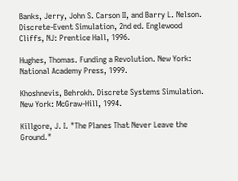Banks, Jerry, John S. Carson II, and Barry L. Nelson. Discrete-Event Simulation, 2nd ed. Englewood Cliffs, NJ: Prentice Hall, 1996.

Hughes, Thomas. Funding a Revolution. New York: National Academy Press, 1999.

Khoshnevis, Behrokh. Discrete Systems Simulation. New York: McGraw-Hill, 1994.

Killgore, J. I. "The Planes That Never Leave the Ground."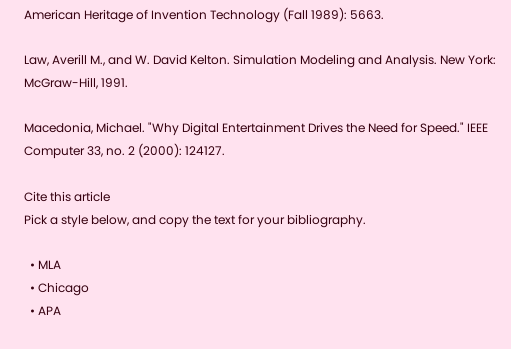American Heritage of Invention Technology (Fall 1989): 5663.

Law, Averill M., and W. David Kelton. Simulation Modeling and Analysis. New York: McGraw-Hill, 1991.

Macedonia, Michael. "Why Digital Entertainment Drives the Need for Speed." IEEE Computer 33, no. 2 (2000): 124127.

Cite this article
Pick a style below, and copy the text for your bibliography.

  • MLA
  • Chicago
  • APA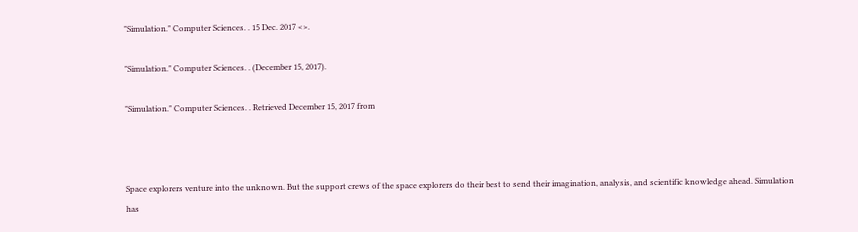"Simulation." Computer Sciences. . 15 Dec. 2017 <>.

"Simulation." Computer Sciences. . (December 15, 2017).

"Simulation." Computer Sciences. . Retrieved December 15, 2017 from



Space explorers venture into the unknown. But the support crews of the space explorers do their best to send their imagination, analysis, and scientific knowledge ahead. Simulation has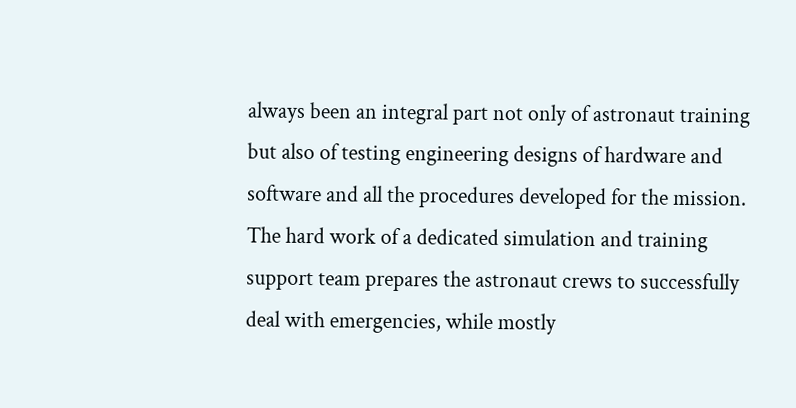always been an integral part not only of astronaut training but also of testing engineering designs of hardware and software and all the procedures developed for the mission. The hard work of a dedicated simulation and training support team prepares the astronaut crews to successfully deal with emergencies, while mostly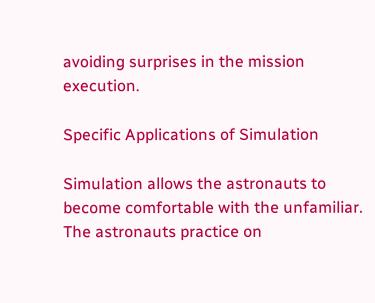avoiding surprises in the mission execution.

Specific Applications of Simulation

Simulation allows the astronauts to become comfortable with the unfamiliar. The astronauts practice on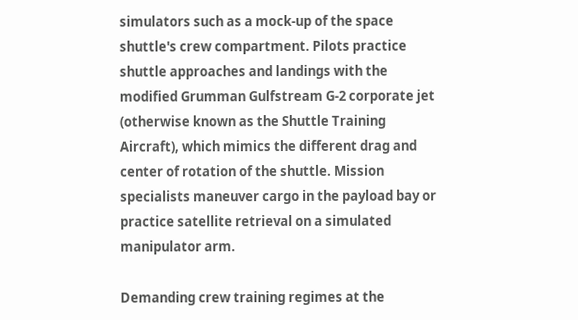simulators such as a mock-up of the space shuttle's crew compartment. Pilots practice shuttle approaches and landings with the modified Grumman Gulfstream G-2 corporate jet (otherwise known as the Shuttle Training Aircraft), which mimics the different drag and center of rotation of the shuttle. Mission specialists maneuver cargo in the payload bay or practice satellite retrieval on a simulated manipulator arm.

Demanding crew training regimes at the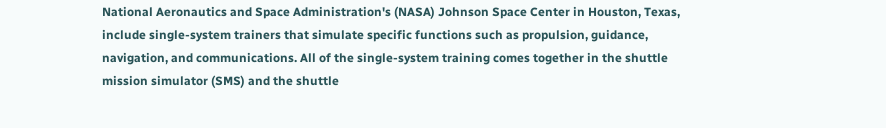National Aeronautics and Space Administration's (NASA) Johnson Space Center in Houston, Texas, include single-system trainers that simulate specific functions such as propulsion, guidance, navigation, and communications. All of the single-system training comes together in the shuttle mission simulator (SMS) and the shuttle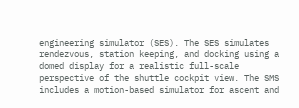engineering simulator (SES). The SES simulates rendezvous, station keeping, and docking using a domed display for a realistic full-scale perspective of the shuttle cockpit view. The SMS includes a motion-based simulator for ascent and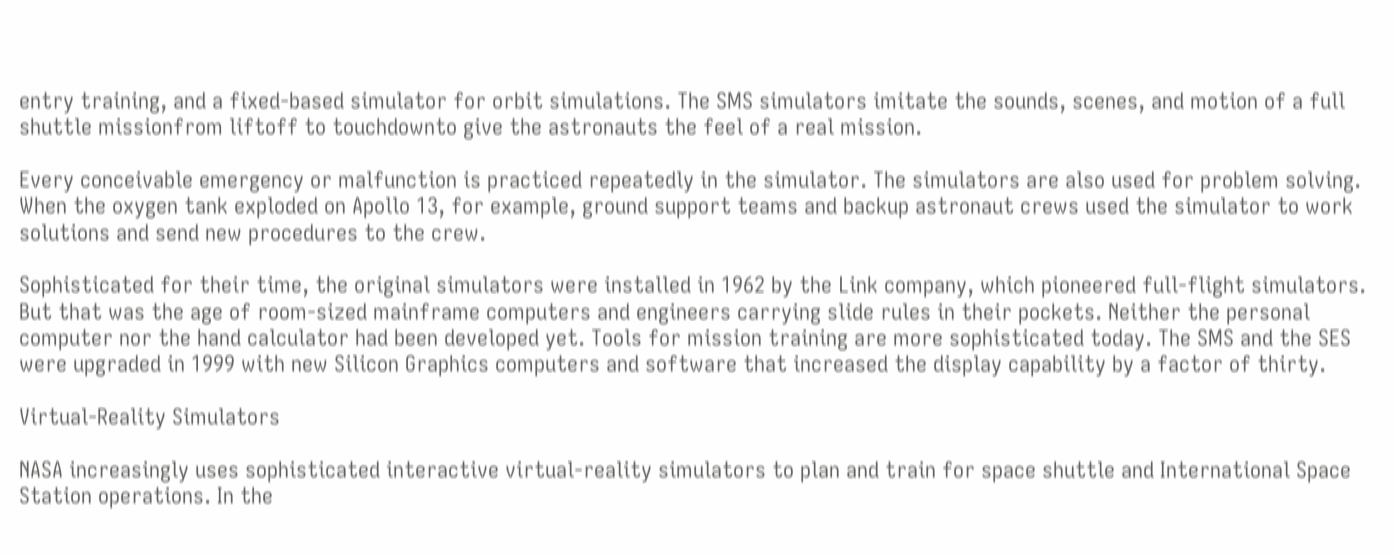entry training, and a fixed-based simulator for orbit simulations. The SMS simulators imitate the sounds, scenes, and motion of a full shuttle missionfrom liftoff to touchdownto give the astronauts the feel of a real mission.

Every conceivable emergency or malfunction is practiced repeatedly in the simulator. The simulators are also used for problem solving. When the oxygen tank exploded on Apollo 13, for example, ground support teams and backup astronaut crews used the simulator to work solutions and send new procedures to the crew.

Sophisticated for their time, the original simulators were installed in 1962 by the Link company, which pioneered full-flight simulators. But that was the age of room-sized mainframe computers and engineers carrying slide rules in their pockets. Neither the personal computer nor the hand calculator had been developed yet. Tools for mission training are more sophisticated today. The SMS and the SES were upgraded in 1999 with new Silicon Graphics computers and software that increased the display capability by a factor of thirty.

Virtual-Reality Simulators

NASA increasingly uses sophisticated interactive virtual-reality simulators to plan and train for space shuttle and International Space Station operations. In the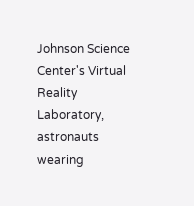Johnson Science Center's Virtual Reality Laboratory, astronauts wearing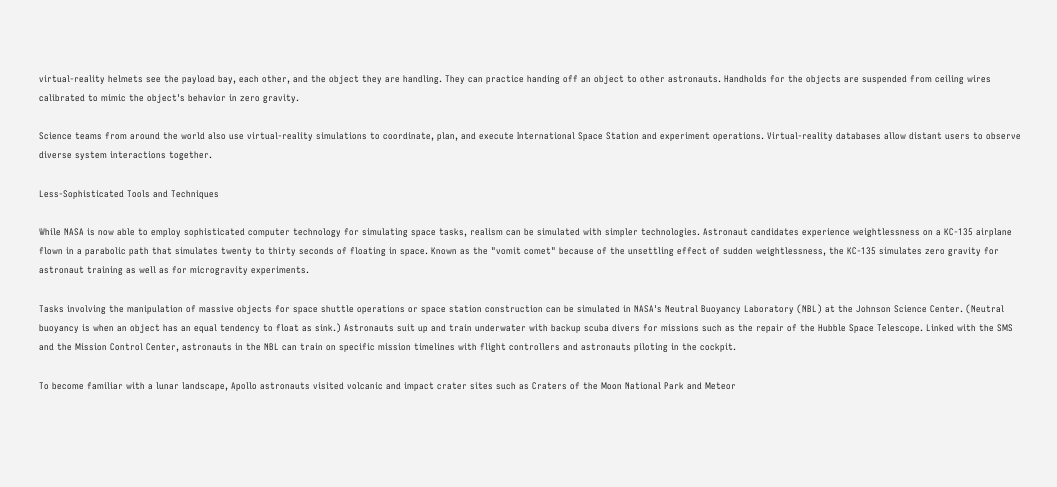virtual-reality helmets see the payload bay, each other, and the object they are handling. They can practice handing off an object to other astronauts. Handholds for the objects are suspended from ceiling wires calibrated to mimic the object's behavior in zero gravity.

Science teams from around the world also use virtual-reality simulations to coordinate, plan, and execute International Space Station and experiment operations. Virtual-reality databases allow distant users to observe diverse system interactions together.

Less-Sophisticated Tools and Techniques

While NASA is now able to employ sophisticated computer technology for simulating space tasks, realism can be simulated with simpler technologies. Astronaut candidates experience weightlessness on a KC-135 airplane flown in a parabolic path that simulates twenty to thirty seconds of floating in space. Known as the "vomit comet" because of the unsettling effect of sudden weightlessness, the KC-135 simulates zero gravity for astronaut training as well as for microgravity experiments.

Tasks involving the manipulation of massive objects for space shuttle operations or space station construction can be simulated in NASA's Neutral Buoyancy Laboratory (NBL) at the Johnson Science Center. (Neutral buoyancy is when an object has an equal tendency to float as sink.) Astronauts suit up and train underwater with backup scuba divers for missions such as the repair of the Hubble Space Telescope. Linked with the SMS and the Mission Control Center, astronauts in the NBL can train on specific mission timelines with flight controllers and astronauts piloting in the cockpit.

To become familiar with a lunar landscape, Apollo astronauts visited volcanic and impact crater sites such as Craters of the Moon National Park and Meteor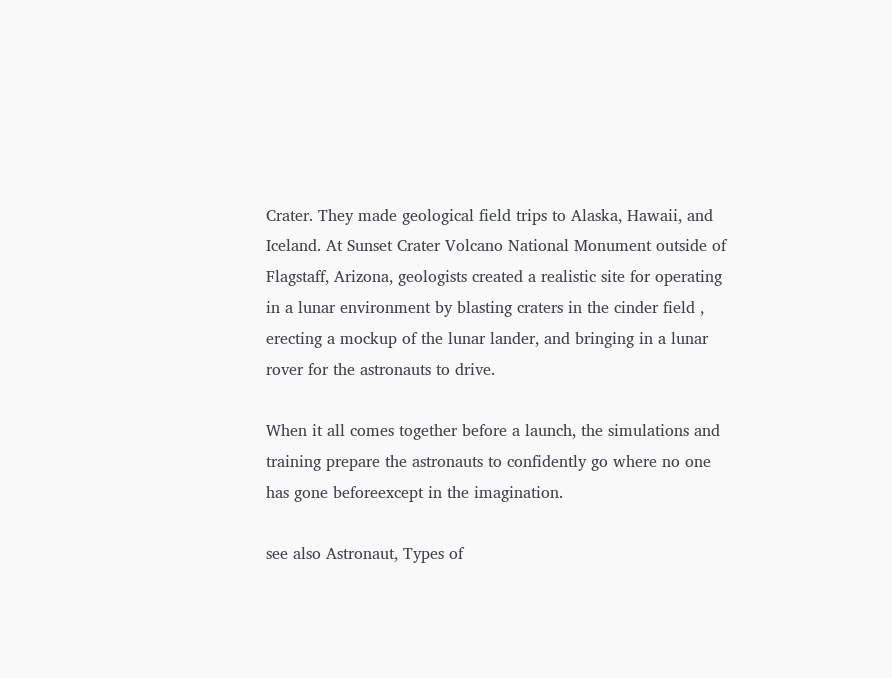Crater. They made geological field trips to Alaska, Hawaii, and Iceland. At Sunset Crater Volcano National Monument outside of Flagstaff, Arizona, geologists created a realistic site for operating in a lunar environment by blasting craters in the cinder field , erecting a mockup of the lunar lander, and bringing in a lunar rover for the astronauts to drive.

When it all comes together before a launch, the simulations and training prepare the astronauts to confidently go where no one has gone beforeexcept in the imagination.

see also Astronaut, Types of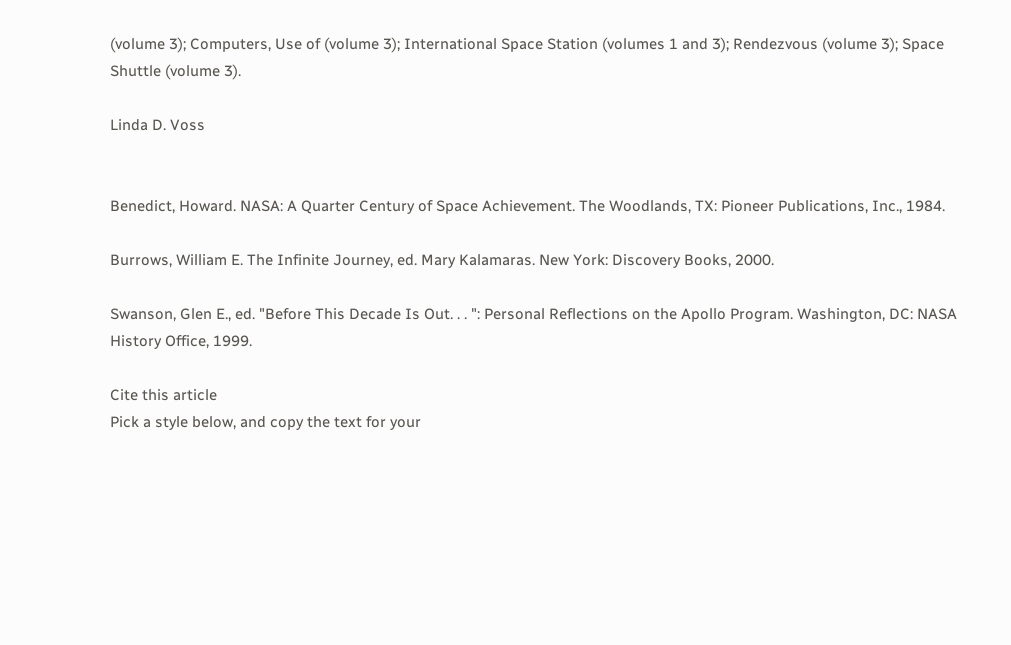(volume 3); Computers, Use of (volume 3); International Space Station (volumes 1 and 3); Rendezvous (volume 3); Space Shuttle (volume 3).

Linda D. Voss


Benedict, Howard. NASA: A Quarter Century of Space Achievement. The Woodlands, TX: Pioneer Publications, Inc., 1984.

Burrows, William E. The Infinite Journey, ed. Mary Kalamaras. New York: Discovery Books, 2000.

Swanson, Glen E., ed. "Before This Decade Is Out. . . ": Personal Reflections on the Apollo Program. Washington, DC: NASA History Office, 1999.

Cite this article
Pick a style below, and copy the text for your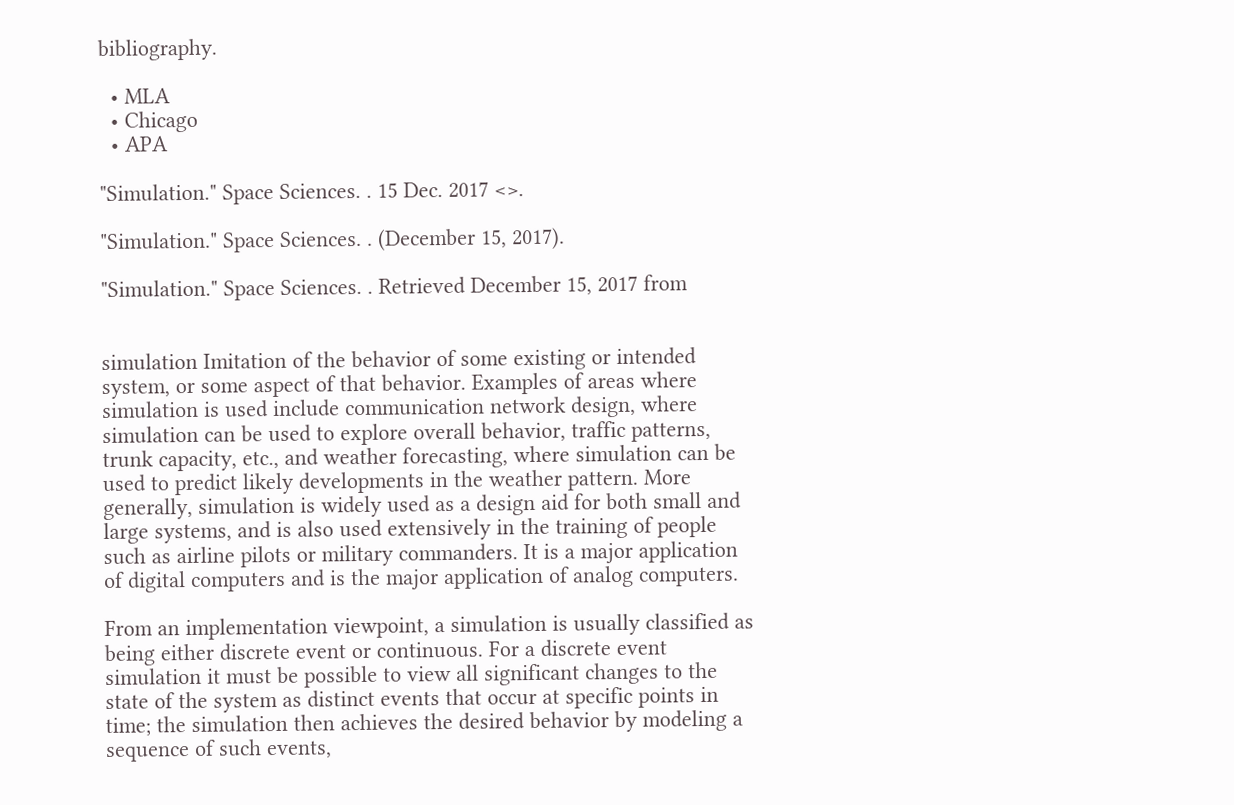bibliography.

  • MLA
  • Chicago
  • APA

"Simulation." Space Sciences. . 15 Dec. 2017 <>.

"Simulation." Space Sciences. . (December 15, 2017).

"Simulation." Space Sciences. . Retrieved December 15, 2017 from


simulation Imitation of the behavior of some existing or intended system, or some aspect of that behavior. Examples of areas where simulation is used include communication network design, where simulation can be used to explore overall behavior, traffic patterns, trunk capacity, etc., and weather forecasting, where simulation can be used to predict likely developments in the weather pattern. More generally, simulation is widely used as a design aid for both small and large systems, and is also used extensively in the training of people such as airline pilots or military commanders. It is a major application of digital computers and is the major application of analog computers.

From an implementation viewpoint, a simulation is usually classified as being either discrete event or continuous. For a discrete event simulation it must be possible to view all significant changes to the state of the system as distinct events that occur at specific points in time; the simulation then achieves the desired behavior by modeling a sequence of such events,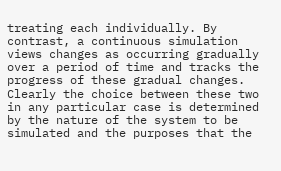treating each individually. By contrast, a continuous simulation views changes as occurring gradually over a period of time and tracks the progress of these gradual changes. Clearly the choice between these two in any particular case is determined by the nature of the system to be simulated and the purposes that the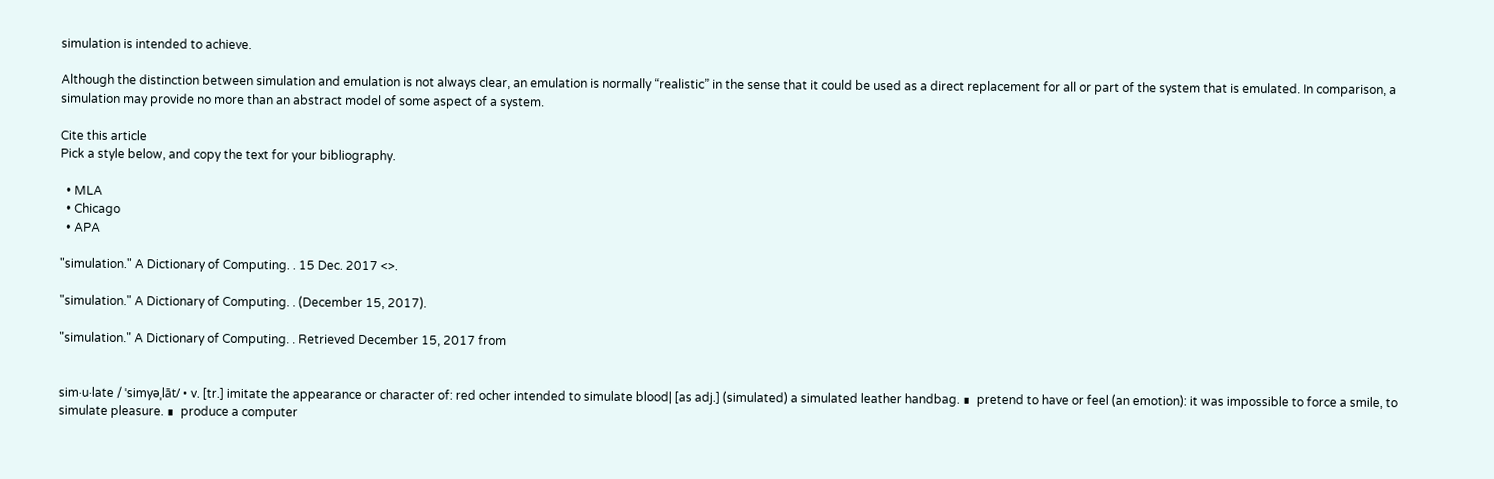simulation is intended to achieve.

Although the distinction between simulation and emulation is not always clear, an emulation is normally “realistic” in the sense that it could be used as a direct replacement for all or part of the system that is emulated. In comparison, a simulation may provide no more than an abstract model of some aspect of a system.

Cite this article
Pick a style below, and copy the text for your bibliography.

  • MLA
  • Chicago
  • APA

"simulation." A Dictionary of Computing. . 15 Dec. 2017 <>.

"simulation." A Dictionary of Computing. . (December 15, 2017).

"simulation." A Dictionary of Computing. . Retrieved December 15, 2017 from


sim·u·late / ˈsimyəˌlāt/ • v. [tr.] imitate the appearance or character of: red ocher intended to simulate blood| [as adj.] (simulated) a simulated leather handbag. ∎  pretend to have or feel (an emotion): it was impossible to force a smile, to simulate pleasure. ∎  produce a computer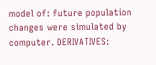model of: future population changes were simulated by computer. DERIVATIVES: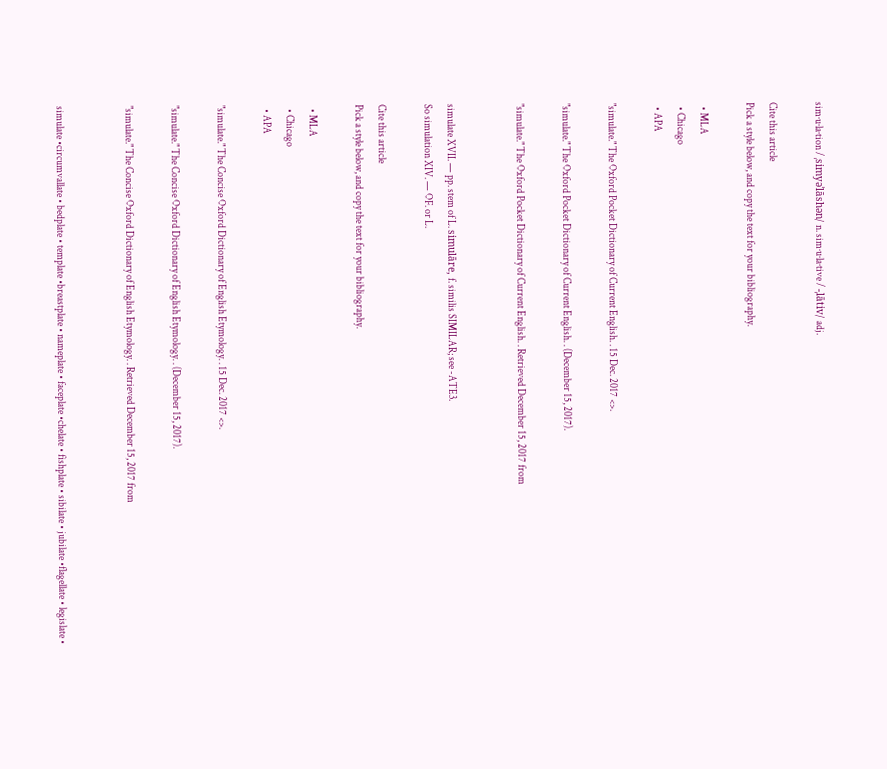sim·u·la·tion / ˌsimyəˈlāshən/ n. sim·u·la·tive / -ˌlātiv/ adj.

Cite this article
Pick a style below, and copy the text for your bibliography.

  • MLA
  • Chicago
  • APA

"simulate." The Oxford Pocket Dictionary of Current English. . 15 Dec. 2017 <>.

"simulate." The Oxford Pocket Dictionary of Current English. . (December 15, 2017).

"simulate." The Oxford Pocket Dictionary of Current English. . Retrieved December 15, 2017 from


simulate XVII. — pp. stem of L. simulāre, f. similis SIMILAR; see -ATE3.
So simulation XIV. — OF. or L.

Cite this article
Pick a style below, and copy the text for your bibliography.

  • MLA
  • Chicago
  • APA

"simulate." The Concise Oxford Dictionary of English Etymology. . 15 Dec. 2017 <>.

"simulate." The Concise Oxford Dictionary of English Etymology. . (December 15, 2017).

"simulate." The Concise Oxford Dictionary of English Etymology. . Retrieved December 15, 2017 from


simulate •circumvallate • bedplate • template •breastplate • nameplate • faceplate •chelate • fishplate • sibilate • jubilate •flagellate • legislate •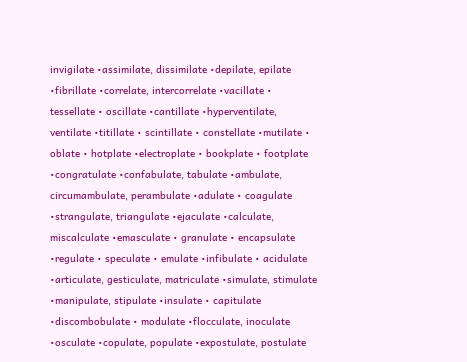invigilate •assimilate, dissimilate •depilate, epilate •fibrillate •correlate, intercorrelate •vacillate • tessellate • oscillate •cantillate •hyperventilate, ventilate •titillate • scintillate • constellate •mutilate • oblate • hotplate •electroplate • bookplate • footplate •congratulate •confabulate, tabulate •ambulate, circumambulate, perambulate •adulate • coagulate •strangulate, triangulate •ejaculate •calculate, miscalculate •emasculate • granulate • encapsulate •regulate • speculate • emulate •infibulate • acidulate •articulate, gesticulate, matriculate •simulate, stimulate •manipulate, stipulate •insulate • capitulate •discombobulate • modulate •flocculate, inoculate •osculate •copulate, populate •expostulate, postulate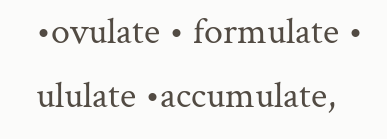•ovulate • formulate • ululate •accumulate,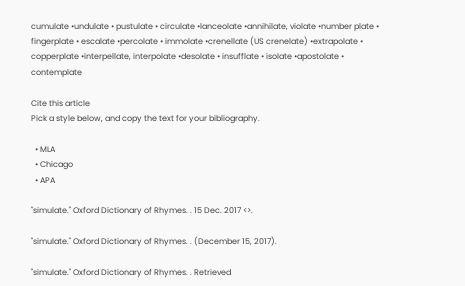cumulate •undulate • pustulate • circulate •lanceolate •annihilate, violate •number plate • fingerplate • escalate •percolate • immolate •crenellate (US crenelate) •extrapolate • copperplate •interpellate, interpolate •desolate • insufflate • isolate •apostolate • contemplate

Cite this article
Pick a style below, and copy the text for your bibliography.

  • MLA
  • Chicago
  • APA

"simulate." Oxford Dictionary of Rhymes. . 15 Dec. 2017 <>.

"simulate." Oxford Dictionary of Rhymes. . (December 15, 2017).

"simulate." Oxford Dictionary of Rhymes. . Retrieved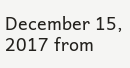December 15, 2017 from